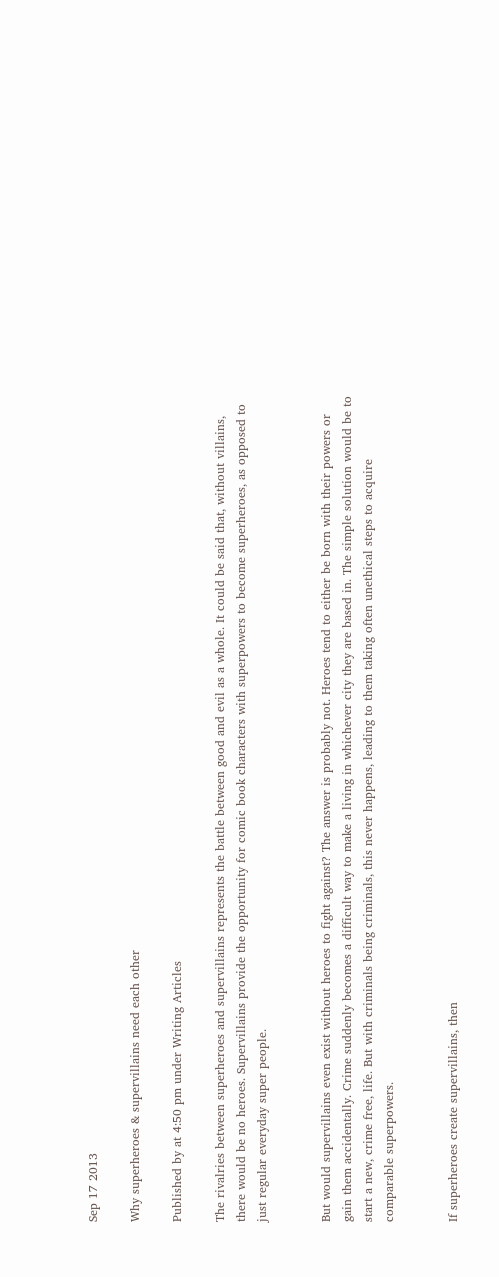Sep 17 2013

Why superheroes & supervillains need each other

Published by at 4:50 pm under Writing Articles

The rivalries between superheroes and supervillains represents the battle between good and evil as a whole. It could be said that, without villains, there would be no heroes. Supervillains provide the opportunity for comic book characters with superpowers to become superheroes, as opposed to just regular everyday super people.


But would supervillains even exist without heroes to fight against? The answer is probably not. Heroes tend to either be born with their powers or gain them accidentally. Crime suddenly becomes a difficult way to make a living in whichever city they are based in. The simple solution would be to start a new, crime free, life. But with criminals being criminals, this never happens, leading to them taking often unethical steps to acquire comparable superpowers.


If superheroes create supervillains, then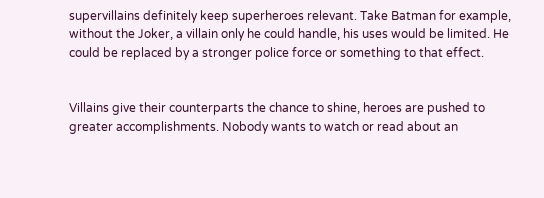supervillains definitely keep superheroes relevant. Take Batman for example, without the Joker, a villain only he could handle, his uses would be limited. He could be replaced by a stronger police force or something to that effect.


Villains give their counterparts the chance to shine, heroes are pushed to greater accomplishments. Nobody wants to watch or read about an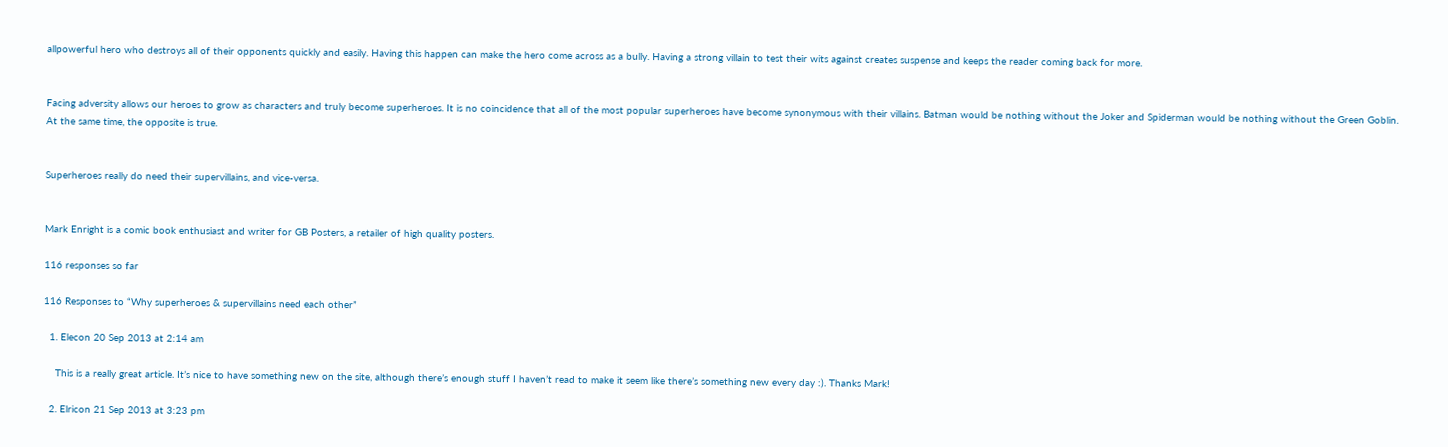allpowerful hero who destroys all of their opponents quickly and easily. Having this happen can make the hero come across as a bully. Having a strong villain to test their wits against creates suspense and keeps the reader coming back for more.


Facing adversity allows our heroes to grow as characters and truly become superheroes. It is no coincidence that all of the most popular superheroes have become synonymous with their villains. Batman would be nothing without the Joker and Spiderman would be nothing without the Green Goblin. At the same time, the opposite is true.


Superheroes really do need their supervillains, and vice-versa.


Mark Enright is a comic book enthusiast and writer for GB Posters, a retailer of high quality posters.

116 responses so far

116 Responses to “Why superheroes & supervillains need each other”

  1. Elecon 20 Sep 2013 at 2:14 am

    This is a really great article. It’s nice to have something new on the site, although there’s enough stuff I haven’t read to make it seem like there’s something new every day :). Thanks Mark!

  2. Elricon 21 Sep 2013 at 3:23 pm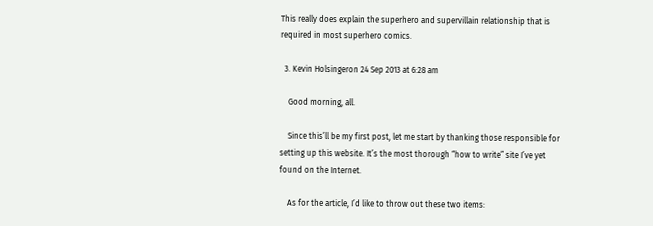This really does explain the superhero and supervillain relationship that is required in most superhero comics.

  3. Kevin Holsingeron 24 Sep 2013 at 6:28 am

    Good morning, all.

    Since this’ll be my first post, let me start by thanking those responsible for setting up this website. It’s the most thorough “how to write” site I’ve yet found on the Internet.

    As for the article, I’d like to throw out these two items: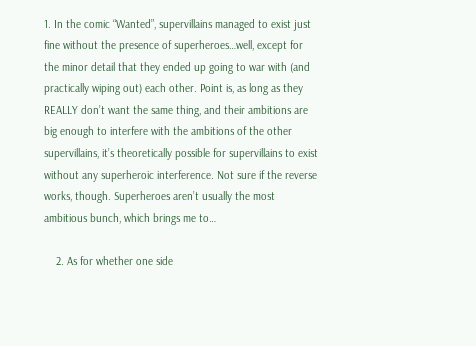1. In the comic “Wanted”, supervillains managed to exist just fine without the presence of superheroes…well, except for the minor detail that they ended up going to war with (and practically wiping out) each other. Point is, as long as they REALLY don’t want the same thing, and their ambitions are big enough to interfere with the ambitions of the other supervillains, it’s theoretically possible for supervillains to exist without any superheroic interference. Not sure if the reverse works, though. Superheroes aren’t usually the most ambitious bunch, which brings me to…

    2. As for whether one side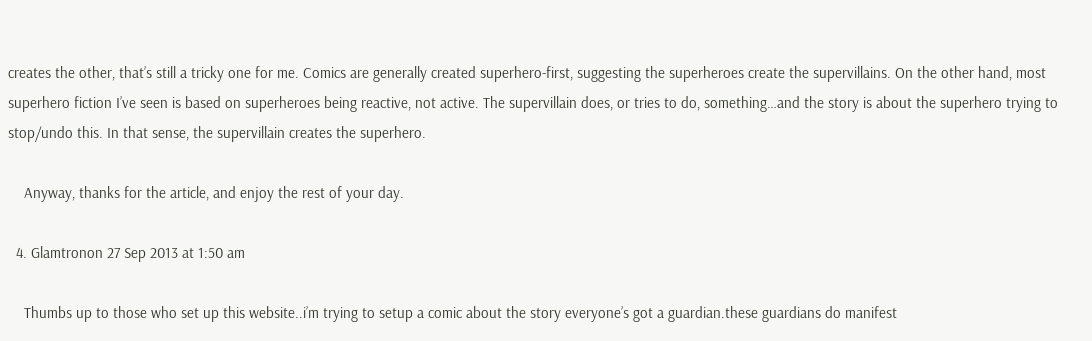creates the other, that’s still a tricky one for me. Comics are generally created superhero-first, suggesting the superheroes create the supervillains. On the other hand, most superhero fiction I’ve seen is based on superheroes being reactive, not active. The supervillain does, or tries to do, something…and the story is about the superhero trying to stop/undo this. In that sense, the supervillain creates the superhero.

    Anyway, thanks for the article, and enjoy the rest of your day.

  4. Glamtronon 27 Sep 2013 at 1:50 am

    Thumbs up to those who set up this website..i’m trying to setup a comic about the story everyone’s got a guardian.these guardians do manifest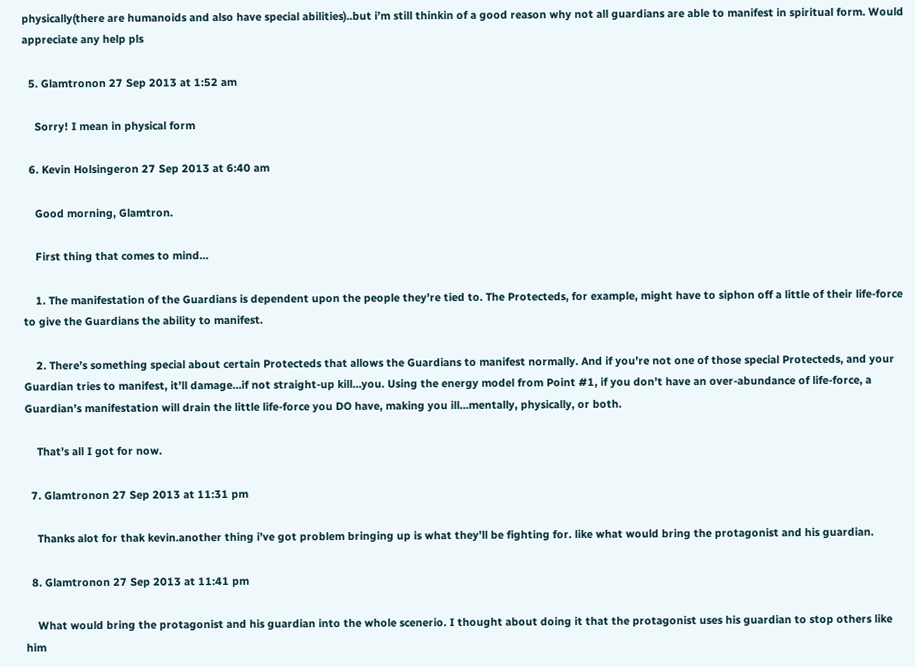physically(there are humanoids and also have special abilities)..but i’m still thinkin of a good reason why not all guardians are able to manifest in spiritual form. Would appreciate any help pls

  5. Glamtronon 27 Sep 2013 at 1:52 am

    Sorry! I mean in physical form

  6. Kevin Holsingeron 27 Sep 2013 at 6:40 am

    Good morning, Glamtron.

    First thing that comes to mind…

    1. The manifestation of the Guardians is dependent upon the people they’re tied to. The Protecteds, for example, might have to siphon off a little of their life-force to give the Guardians the ability to manifest.

    2. There’s something special about certain Protecteds that allows the Guardians to manifest normally. And if you’re not one of those special Protecteds, and your Guardian tries to manifest, it’ll damage…if not straight-up kill…you. Using the energy model from Point #1, if you don’t have an over-abundance of life-force, a Guardian’s manifestation will drain the little life-force you DO have, making you ill…mentally, physically, or both.

    That’s all I got for now.

  7. Glamtronon 27 Sep 2013 at 11:31 pm

    Thanks alot for thak kevin.another thing i’ve got problem bringing up is what they’ll be fighting for. like what would bring the protagonist and his guardian.

  8. Glamtronon 27 Sep 2013 at 11:41 pm

    What would bring the protagonist and his guardian into the whole scenerio. I thought about doing it that the protagonist uses his guardian to stop others like him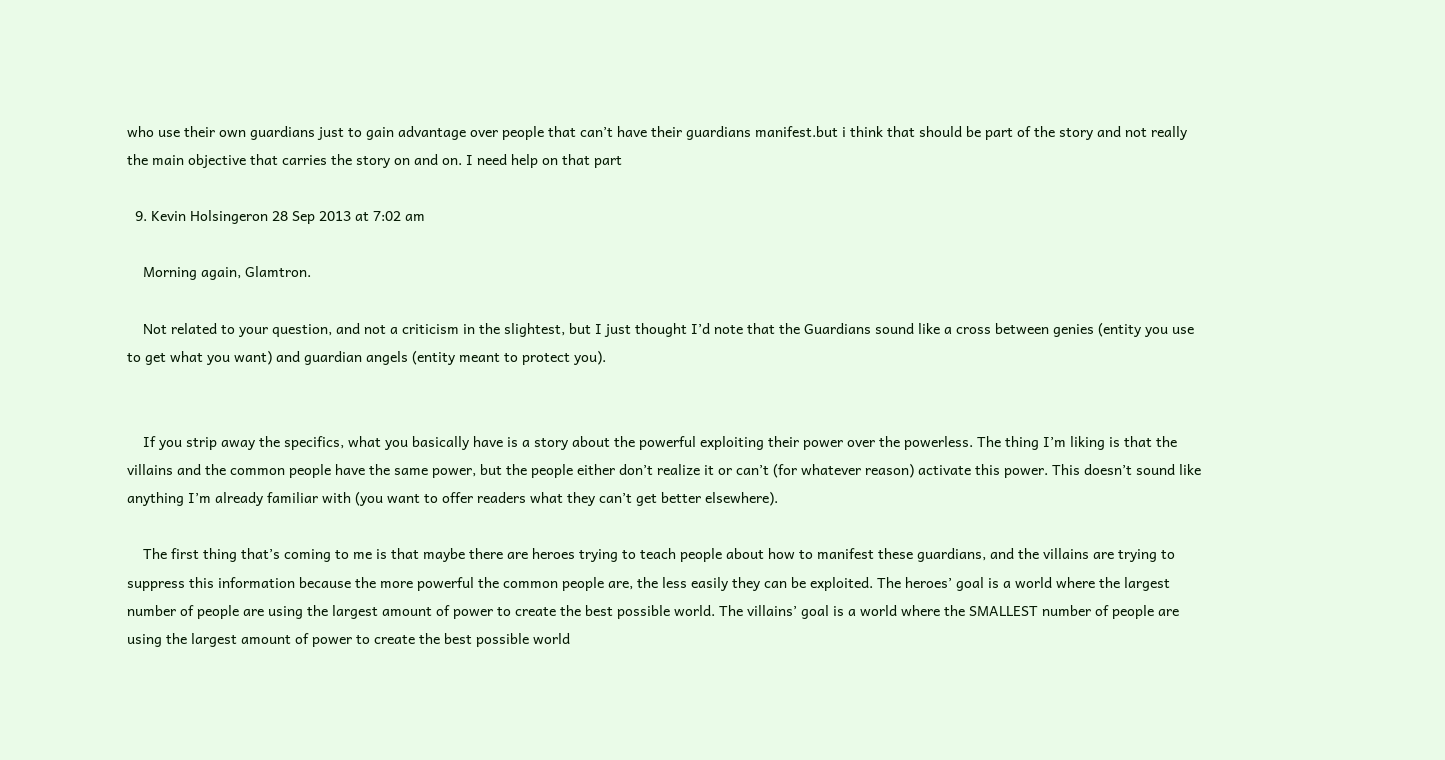who use their own guardians just to gain advantage over people that can’t have their guardians manifest.but i think that should be part of the story and not really the main objective that carries the story on and on. I need help on that part

  9. Kevin Holsingeron 28 Sep 2013 at 7:02 am

    Morning again, Glamtron.

    Not related to your question, and not a criticism in the slightest, but I just thought I’d note that the Guardians sound like a cross between genies (entity you use to get what you want) and guardian angels (entity meant to protect you).


    If you strip away the specifics, what you basically have is a story about the powerful exploiting their power over the powerless. The thing I’m liking is that the villains and the common people have the same power, but the people either don’t realize it or can’t (for whatever reason) activate this power. This doesn’t sound like anything I’m already familiar with (you want to offer readers what they can’t get better elsewhere).

    The first thing that’s coming to me is that maybe there are heroes trying to teach people about how to manifest these guardians, and the villains are trying to suppress this information because the more powerful the common people are, the less easily they can be exploited. The heroes’ goal is a world where the largest number of people are using the largest amount of power to create the best possible world. The villains’ goal is a world where the SMALLEST number of people are using the largest amount of power to create the best possible world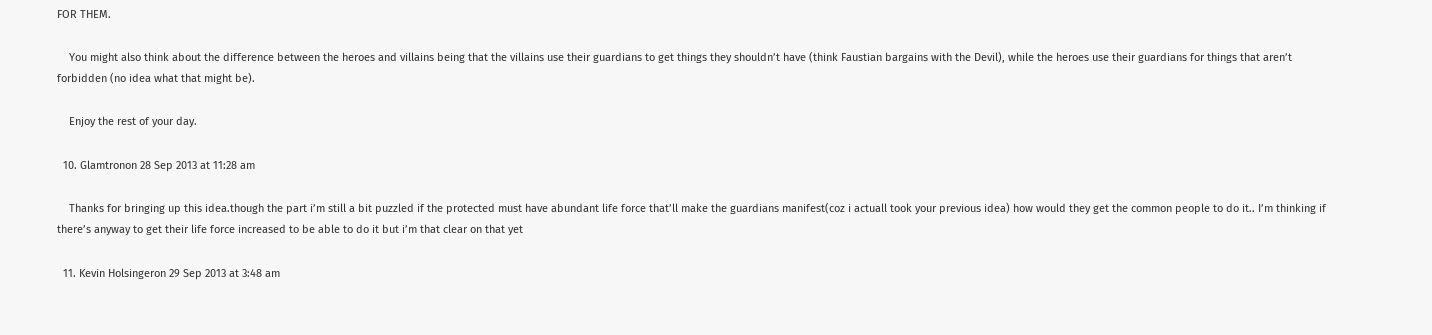FOR THEM.

    You might also think about the difference between the heroes and villains being that the villains use their guardians to get things they shouldn’t have (think Faustian bargains with the Devil), while the heroes use their guardians for things that aren’t forbidden (no idea what that might be).

    Enjoy the rest of your day.

  10. Glamtronon 28 Sep 2013 at 11:28 am

    Thanks for bringing up this idea.though the part i’m still a bit puzzled if the protected must have abundant life force that’ll make the guardians manifest(coz i actuall took your previous idea) how would they get the common people to do it.. I’m thinking if there’s anyway to get their life force increased to be able to do it but i’m that clear on that yet

  11. Kevin Holsingeron 29 Sep 2013 at 3:48 am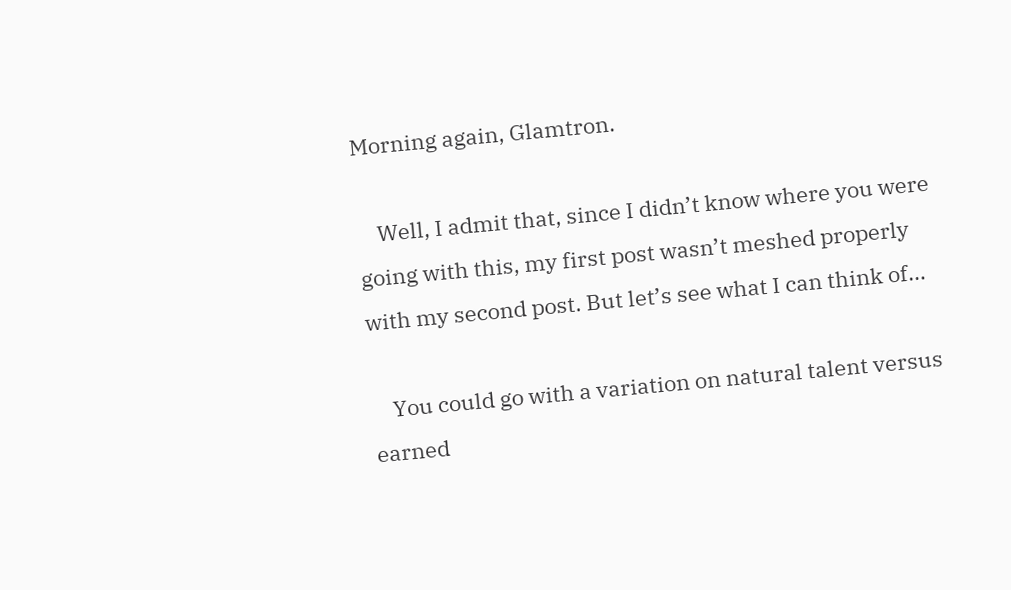Morning again, Glamtron.

    Well, I admit that, since I didn’t know where you were going with this, my first post wasn’t meshed properly with my second post. But let’s see what I can think of…

    You could go with a variation on natural talent versus earned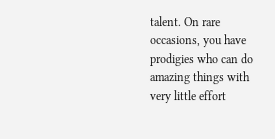talent. On rare occasions, you have prodigies who can do amazing things with very little effort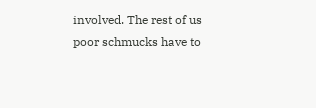involved. The rest of us poor schmucks have to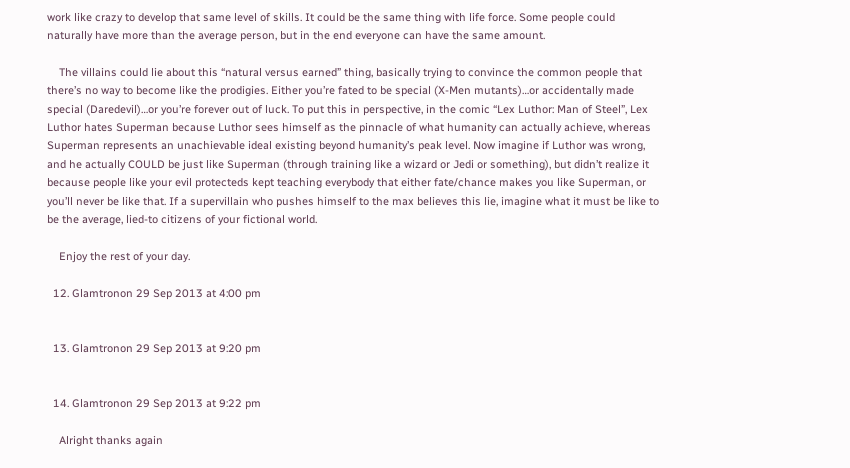work like crazy to develop that same level of skills. It could be the same thing with life force. Some people could naturally have more than the average person, but in the end everyone can have the same amount.

    The villains could lie about this “natural versus earned” thing, basically trying to convince the common people that there’s no way to become like the prodigies. Either you’re fated to be special (X-Men mutants)…or accidentally made special (Daredevil)…or you’re forever out of luck. To put this in perspective, in the comic “Lex Luthor: Man of Steel”, Lex Luthor hates Superman because Luthor sees himself as the pinnacle of what humanity can actually achieve, whereas Superman represents an unachievable ideal existing beyond humanity’s peak level. Now imagine if Luthor was wrong, and he actually COULD be just like Superman (through training like a wizard or Jedi or something), but didn’t realize it because people like your evil protecteds kept teaching everybody that either fate/chance makes you like Superman, or you’ll never be like that. If a supervillain who pushes himself to the max believes this lie, imagine what it must be like to be the average, lied-to citizens of your fictional world.

    Enjoy the rest of your day.

  12. Glamtronon 29 Sep 2013 at 4:00 pm


  13. Glamtronon 29 Sep 2013 at 9:20 pm


  14. Glamtronon 29 Sep 2013 at 9:22 pm

    Alright thanks again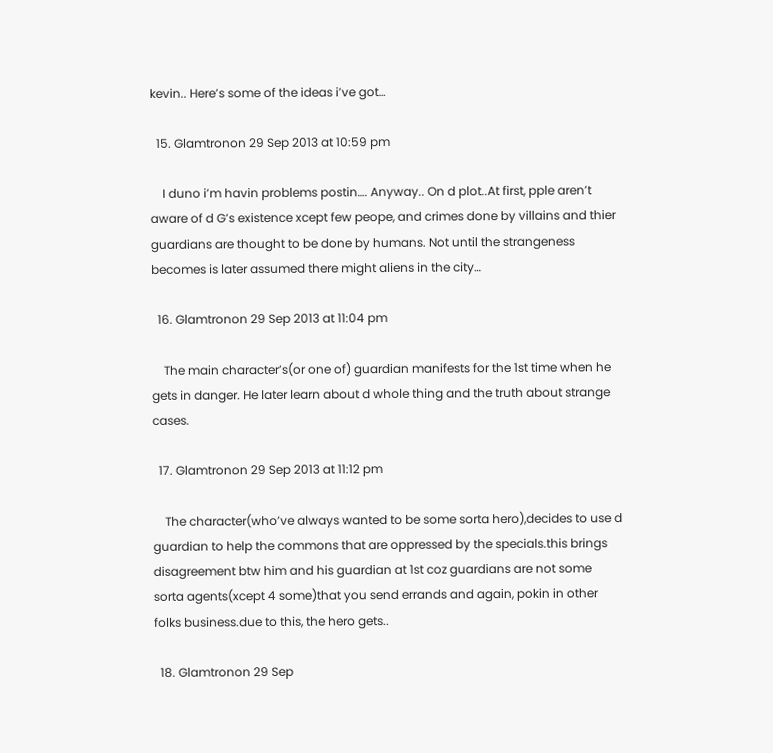kevin.. Here’s some of the ideas i’ve got…

  15. Glamtronon 29 Sep 2013 at 10:59 pm

    I duno i’m havin problems postin…. Anyway.. On d plot..At first, pple aren’t aware of d G’s existence xcept few peope, and crimes done by villains and thier guardians are thought to be done by humans. Not until the strangeness becomes is later assumed there might aliens in the city…

  16. Glamtronon 29 Sep 2013 at 11:04 pm

    The main character’s(or one of) guardian manifests for the 1st time when he gets in danger. He later learn about d whole thing and the truth about strange cases.

  17. Glamtronon 29 Sep 2013 at 11:12 pm

    The character(who’ve always wanted to be some sorta hero),decides to use d guardian to help the commons that are oppressed by the specials.this brings disagreement btw him and his guardian at 1st coz guardians are not some sorta agents(xcept 4 some)that you send errands and again, pokin in other folks business.due to this, the hero gets..

  18. Glamtronon 29 Sep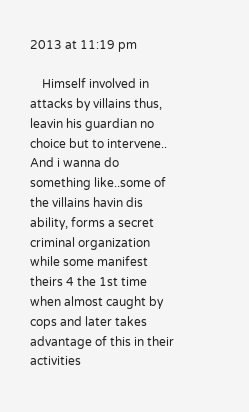2013 at 11:19 pm

    Himself involved in attacks by villains thus, leavin his guardian no choice but to intervene.. And i wanna do something like..some of the villains havin dis ability, forms a secret criminal organization while some manifest theirs 4 the 1st time when almost caught by cops and later takes advantage of this in their activities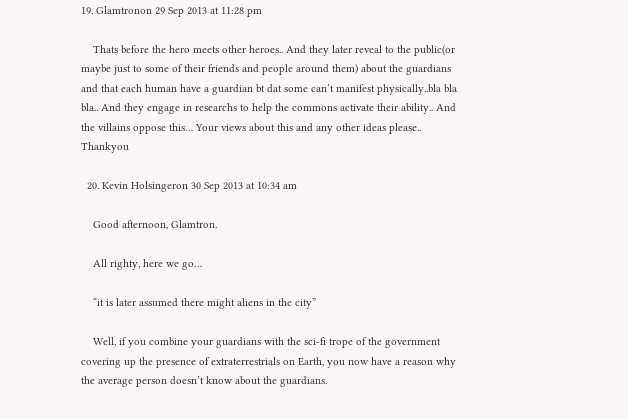19. Glamtronon 29 Sep 2013 at 11:28 pm

    Thats before the hero meets other heroes.. And they later reveal to the public(or maybe just to some of their friends and people around them) about the guardians and that each human have a guardian bt dat some can’t manifest physically..bla bla bla.. And they engage in researchs to help the commons activate their ability.. And the villains oppose this… Your views about this and any other ideas please.. Thankyou

  20. Kevin Holsingeron 30 Sep 2013 at 10:34 am

    Good afternoon, Glamtron.

    All righty, here we go…

    “it is later assumed there might aliens in the city”

    Well, if you combine your guardians with the sci-fi trope of the government covering up the presence of extraterrestrials on Earth, you now have a reason why the average person doesn’t know about the guardians.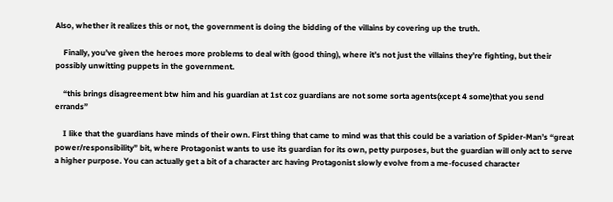Also, whether it realizes this or not, the government is doing the bidding of the villains by covering up the truth.

    Finally, you’ve given the heroes more problems to deal with (good thing), where it’s not just the villains they’re fighting, but their possibly unwitting puppets in the government.

    “this brings disagreement btw him and his guardian at 1st coz guardians are not some sorta agents(xcept 4 some)that you send errands”

    I like that the guardians have minds of their own. First thing that came to mind was that this could be a variation of Spider-Man’s “great power/responsibility” bit, where Protagonist wants to use its guardian for its own, petty purposes, but the guardian will only act to serve a higher purpose. You can actually get a bit of a character arc having Protagonist slowly evolve from a me-focused character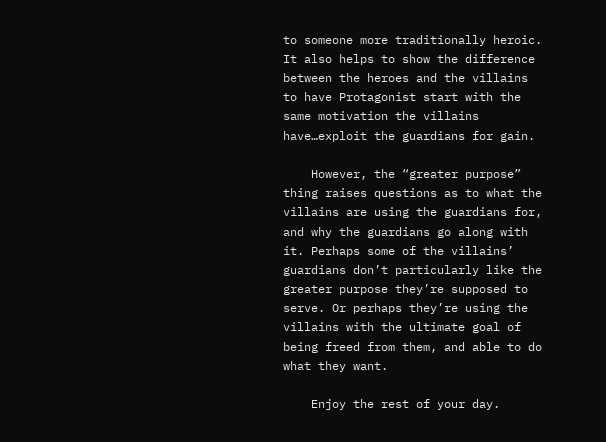to someone more traditionally heroic. It also helps to show the difference between the heroes and the villains to have Protagonist start with the same motivation the villains have…exploit the guardians for gain.

    However, the “greater purpose” thing raises questions as to what the villains are using the guardians for, and why the guardians go along with it. Perhaps some of the villains’ guardians don’t particularly like the greater purpose they’re supposed to serve. Or perhaps they’re using the villains with the ultimate goal of being freed from them, and able to do what they want.

    Enjoy the rest of your day.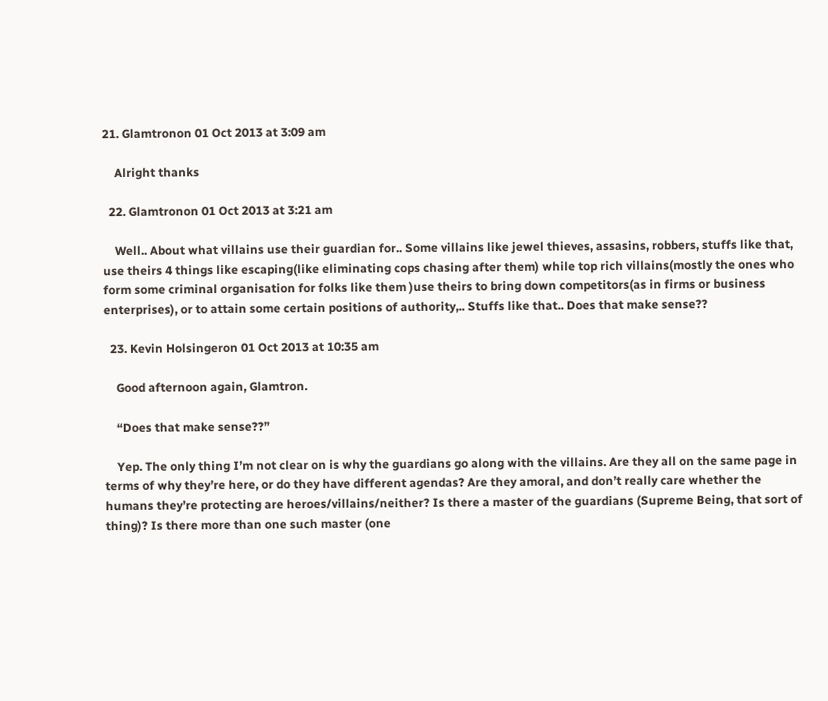21. Glamtronon 01 Oct 2013 at 3:09 am

    Alright thanks

  22. Glamtronon 01 Oct 2013 at 3:21 am

    Well.. About what villains use their guardian for.. Some villains like jewel thieves, assasins, robbers, stuffs like that, use theirs 4 things like escaping(like eliminating cops chasing after them) while top rich villains(mostly the ones who form some criminal organisation for folks like them )use theirs to bring down competitors(as in firms or business enterprises), or to attain some certain positions of authority,.. Stuffs like that.. Does that make sense??

  23. Kevin Holsingeron 01 Oct 2013 at 10:35 am

    Good afternoon again, Glamtron.

    “Does that make sense??”

    Yep. The only thing I’m not clear on is why the guardians go along with the villains. Are they all on the same page in terms of why they’re here, or do they have different agendas? Are they amoral, and don’t really care whether the humans they’re protecting are heroes/villains/neither? Is there a master of the guardians (Supreme Being, that sort of thing)? Is there more than one such master (one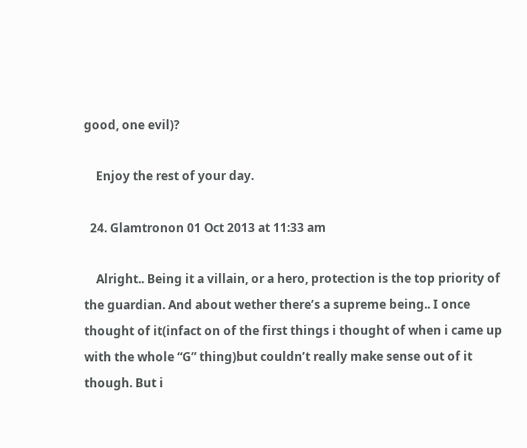good, one evil)?

    Enjoy the rest of your day.

  24. Glamtronon 01 Oct 2013 at 11:33 am

    Alright.. Being it a villain, or a hero, protection is the top priority of the guardian. And about wether there’s a supreme being.. I once thought of it(infact on of the first things i thought of when i came up with the whole “G” thing)but couldn’t really make sense out of it though. But i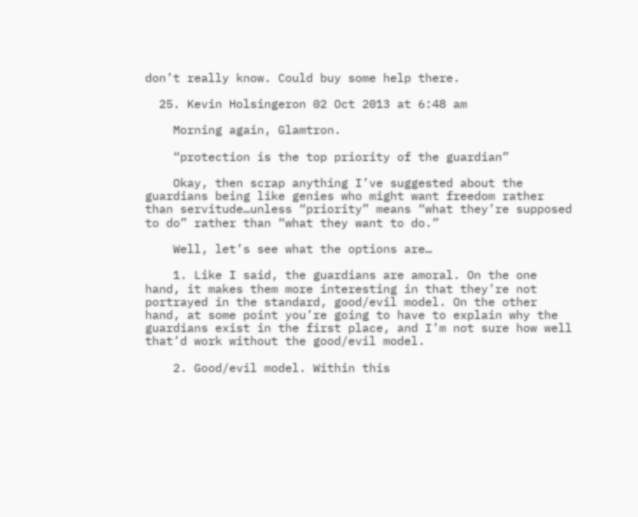don’t really know. Could buy some help there.

  25. Kevin Holsingeron 02 Oct 2013 at 6:48 am

    Morning again, Glamtron.

    “protection is the top priority of the guardian”

    Okay, then scrap anything I’ve suggested about the guardians being like genies who might want freedom rather than servitude…unless “priority” means “what they’re supposed to do” rather than “what they want to do.”

    Well, let’s see what the options are…

    1. Like I said, the guardians are amoral. On the one hand, it makes them more interesting in that they’re not portrayed in the standard, good/evil model. On the other hand, at some point you’re going to have to explain why the guardians exist in the first place, and I’m not sure how well that’d work without the good/evil model.

    2. Good/evil model. Within this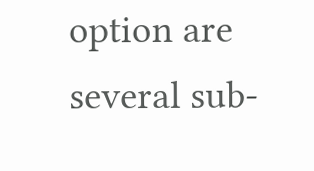option are several sub-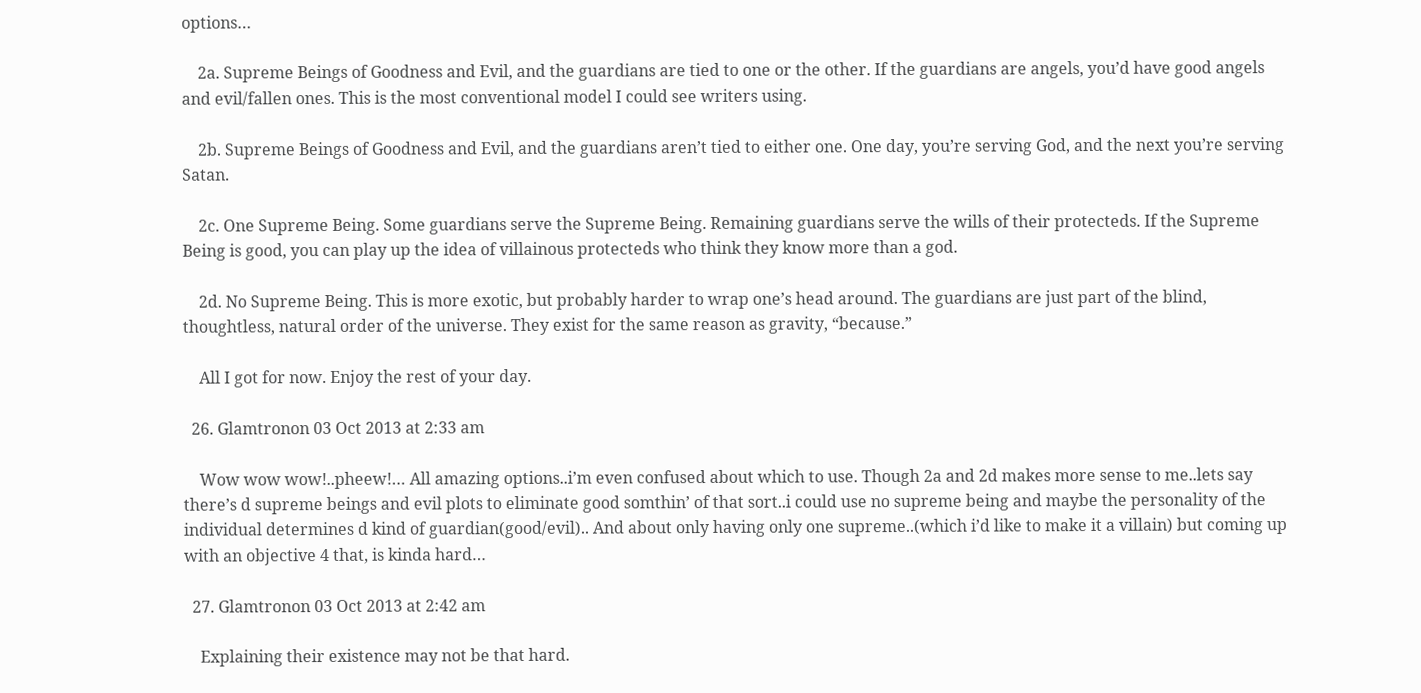options…

    2a. Supreme Beings of Goodness and Evil, and the guardians are tied to one or the other. If the guardians are angels, you’d have good angels and evil/fallen ones. This is the most conventional model I could see writers using.

    2b. Supreme Beings of Goodness and Evil, and the guardians aren’t tied to either one. One day, you’re serving God, and the next you’re serving Satan.

    2c. One Supreme Being. Some guardians serve the Supreme Being. Remaining guardians serve the wills of their protecteds. If the Supreme Being is good, you can play up the idea of villainous protecteds who think they know more than a god.

    2d. No Supreme Being. This is more exotic, but probably harder to wrap one’s head around. The guardians are just part of the blind, thoughtless, natural order of the universe. They exist for the same reason as gravity, “because.”

    All I got for now. Enjoy the rest of your day.

  26. Glamtronon 03 Oct 2013 at 2:33 am

    Wow wow wow!..pheew!… All amazing options..i’m even confused about which to use. Though 2a and 2d makes more sense to me..lets say there’s d supreme beings and evil plots to eliminate good somthin’ of that sort..i could use no supreme being and maybe the personality of the individual determines d kind of guardian(good/evil).. And about only having only one supreme..(which i’d like to make it a villain) but coming up with an objective 4 that, is kinda hard…

  27. Glamtronon 03 Oct 2013 at 2:42 am

    Explaining their existence may not be that hard.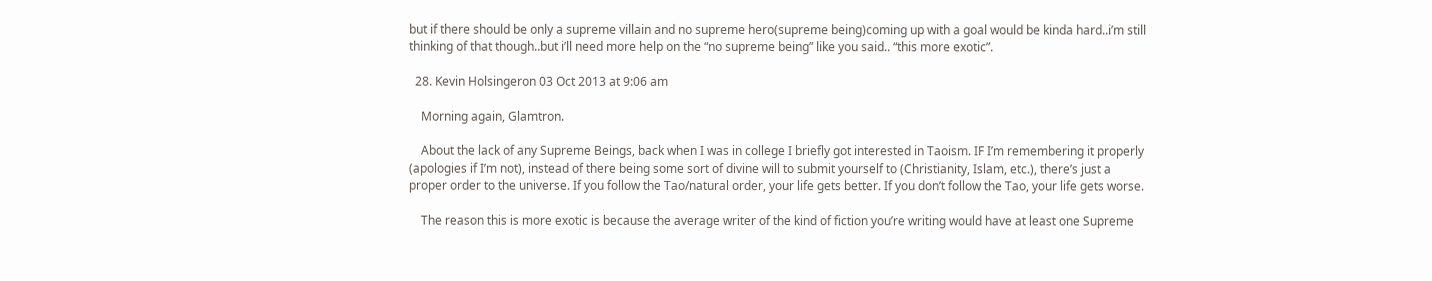but if there should be only a supreme villain and no supreme hero(supreme being)coming up with a goal would be kinda hard..i’m still thinking of that though..but i’ll need more help on the “no supreme being” like you said.. “this more exotic”.

  28. Kevin Holsingeron 03 Oct 2013 at 9:06 am

    Morning again, Glamtron.

    About the lack of any Supreme Beings, back when I was in college I briefly got interested in Taoism. IF I’m remembering it properly (apologies if I’m not), instead of there being some sort of divine will to submit yourself to (Christianity, Islam, etc.), there’s just a proper order to the universe. If you follow the Tao/natural order, your life gets better. If you don’t follow the Tao, your life gets worse.

    The reason this is more exotic is because the average writer of the kind of fiction you’re writing would have at least one Supreme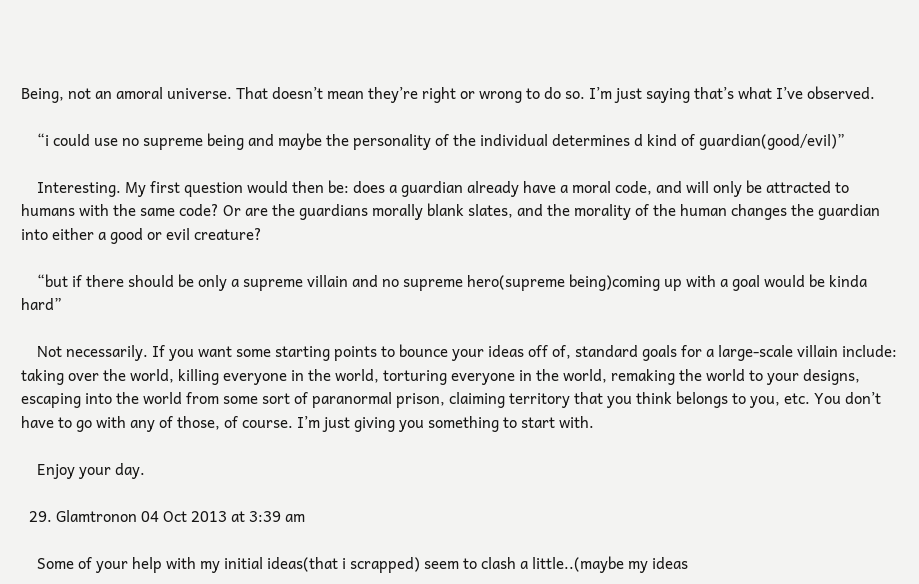Being, not an amoral universe. That doesn’t mean they’re right or wrong to do so. I’m just saying that’s what I’ve observed.

    “i could use no supreme being and maybe the personality of the individual determines d kind of guardian(good/evil)”

    Interesting. My first question would then be: does a guardian already have a moral code, and will only be attracted to humans with the same code? Or are the guardians morally blank slates, and the morality of the human changes the guardian into either a good or evil creature?

    “but if there should be only a supreme villain and no supreme hero(supreme being)coming up with a goal would be kinda hard”

    Not necessarily. If you want some starting points to bounce your ideas off of, standard goals for a large-scale villain include: taking over the world, killing everyone in the world, torturing everyone in the world, remaking the world to your designs, escaping into the world from some sort of paranormal prison, claiming territory that you think belongs to you, etc. You don’t have to go with any of those, of course. I’m just giving you something to start with.

    Enjoy your day.

  29. Glamtronon 04 Oct 2013 at 3:39 am

    Some of your help with my initial ideas(that i scrapped) seem to clash a little..(maybe my ideas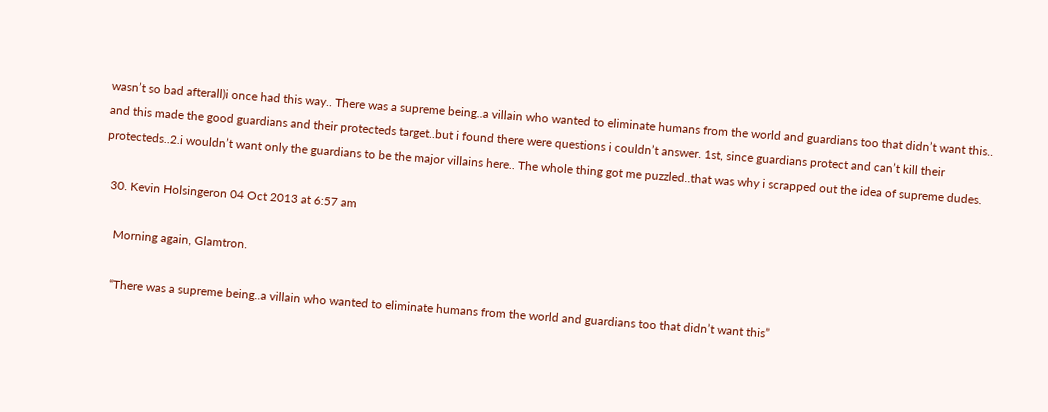wasn’t so bad afterall)i once had this way.. There was a supreme being..a villain who wanted to eliminate humans from the world and guardians too that didn’t want this.. and this made the good guardians and their protecteds target..but i found there were questions i couldn’t answer. 1st, since guardians protect and can’t kill their protecteds..2.i wouldn’t want only the guardians to be the major villains here.. The whole thing got me puzzled..that was why i scrapped out the idea of supreme dudes.

  30. Kevin Holsingeron 04 Oct 2013 at 6:57 am

    Morning again, Glamtron.

    “There was a supreme being..a villain who wanted to eliminate humans from the world and guardians too that didn’t want this”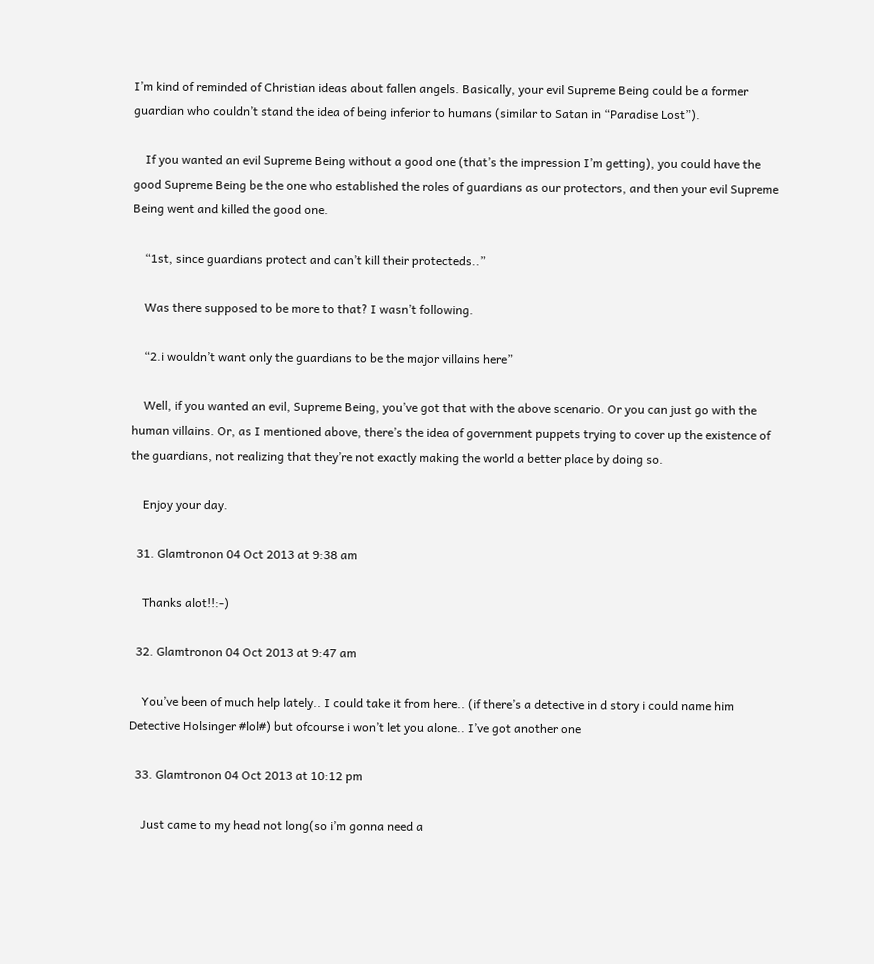I’m kind of reminded of Christian ideas about fallen angels. Basically, your evil Supreme Being could be a former guardian who couldn’t stand the idea of being inferior to humans (similar to Satan in “Paradise Lost”).

    If you wanted an evil Supreme Being without a good one (that’s the impression I’m getting), you could have the good Supreme Being be the one who established the roles of guardians as our protectors, and then your evil Supreme Being went and killed the good one.

    “1st, since guardians protect and can’t kill their protecteds..”

    Was there supposed to be more to that? I wasn’t following.

    “2.i wouldn’t want only the guardians to be the major villains here”

    Well, if you wanted an evil, Supreme Being, you’ve got that with the above scenario. Or you can just go with the human villains. Or, as I mentioned above, there’s the idea of government puppets trying to cover up the existence of the guardians, not realizing that they’re not exactly making the world a better place by doing so.

    Enjoy your day.

  31. Glamtronon 04 Oct 2013 at 9:38 am

    Thanks alot!!:-)

  32. Glamtronon 04 Oct 2013 at 9:47 am

    You’ve been of much help lately.. I could take it from here.. (if there’s a detective in d story i could name him Detective Holsinger #lol#) but ofcourse i won’t let you alone.. I’ve got another one

  33. Glamtronon 04 Oct 2013 at 10:12 pm

    Just came to my head not long(so i’m gonna need a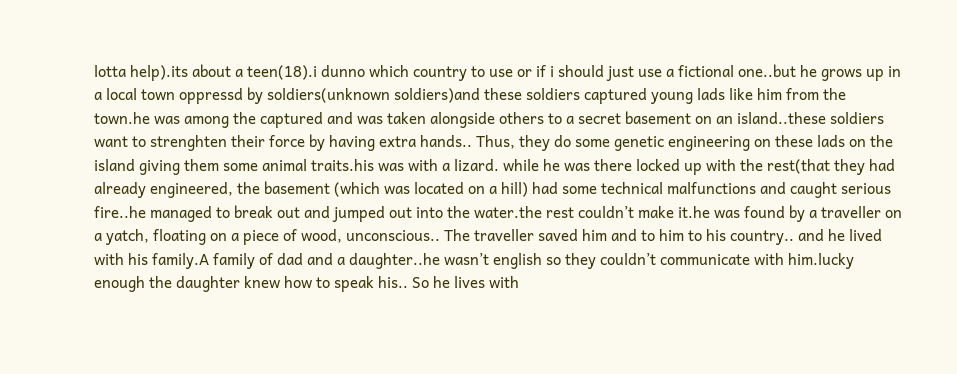lotta help).its about a teen(18).i dunno which country to use or if i should just use a fictional one..but he grows up in a local town oppressd by soldiers(unknown soldiers)and these soldiers captured young lads like him from the town.he was among the captured and was taken alongside others to a secret basement on an island..these soldiers want to strenghten their force by having extra hands.. Thus, they do some genetic engineering on these lads on the island giving them some animal traits.his was with a lizard. while he was there locked up with the rest(that they had already engineered, the basement (which was located on a hill) had some technical malfunctions and caught serious fire..he managed to break out and jumped out into the water.the rest couldn’t make it.he was found by a traveller on a yatch, floating on a piece of wood, unconscious.. The traveller saved him and to him to his country.. and he lived with his family.A family of dad and a daughter..he wasn’t english so they couldn’t communicate with him.lucky enough the daughter knew how to speak his.. So he lives with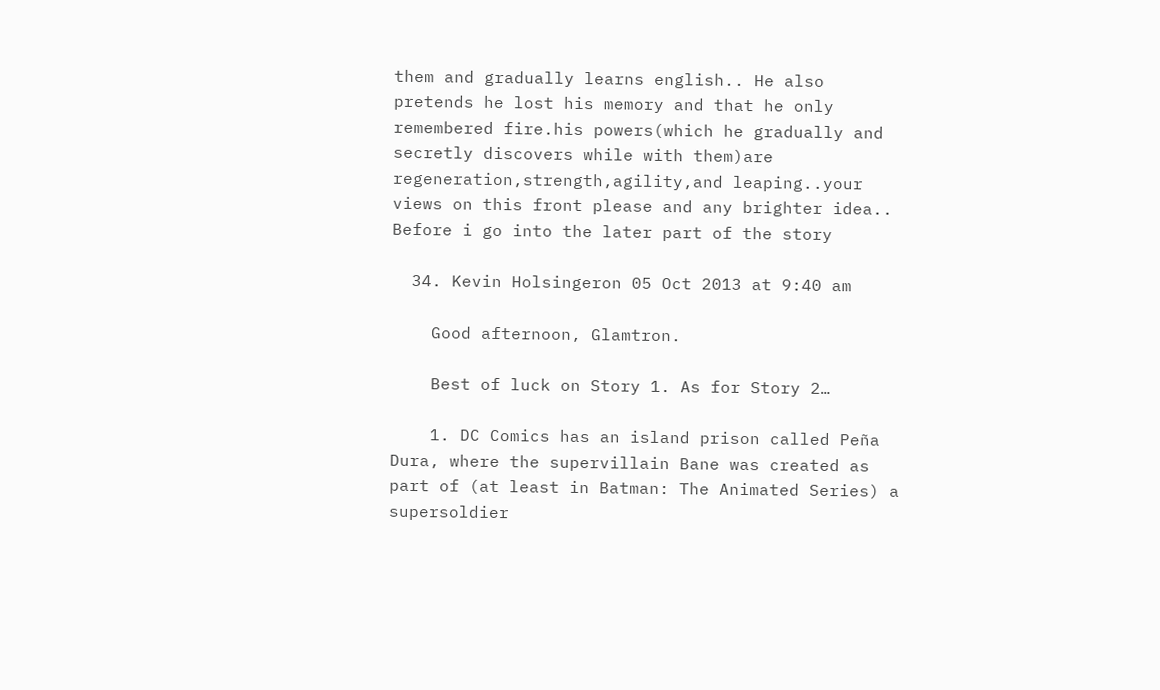them and gradually learns english.. He also pretends he lost his memory and that he only remembered fire.his powers(which he gradually and secretly discovers while with them)are regeneration,strength,agility,and leaping..your views on this front please and any brighter idea.. Before i go into the later part of the story

  34. Kevin Holsingeron 05 Oct 2013 at 9:40 am

    Good afternoon, Glamtron.

    Best of luck on Story 1. As for Story 2…

    1. DC Comics has an island prison called Peña Dura, where the supervillain Bane was created as part of (at least in Batman: The Animated Series) a supersoldier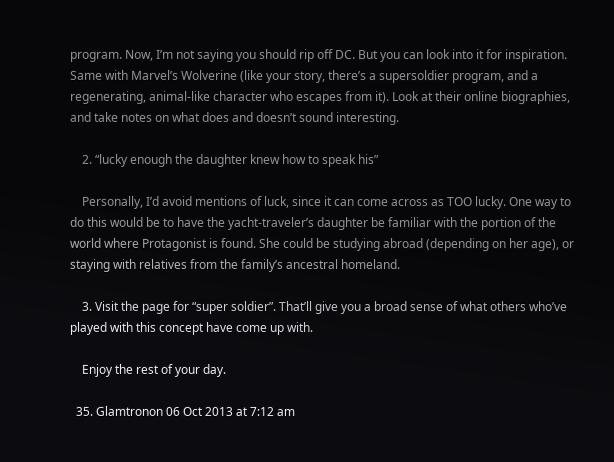program. Now, I’m not saying you should rip off DC. But you can look into it for inspiration. Same with Marvel’s Wolverine (like your story, there’s a supersoldier program, and a regenerating, animal-like character who escapes from it). Look at their online biographies, and take notes on what does and doesn’t sound interesting.

    2. “lucky enough the daughter knew how to speak his”

    Personally, I’d avoid mentions of luck, since it can come across as TOO lucky. One way to do this would be to have the yacht-traveler’s daughter be familiar with the portion of the world where Protagonist is found. She could be studying abroad (depending on her age), or staying with relatives from the family’s ancestral homeland.

    3. Visit the page for “super soldier”. That’ll give you a broad sense of what others who’ve played with this concept have come up with.

    Enjoy the rest of your day.

  35. Glamtronon 06 Oct 2013 at 7:12 am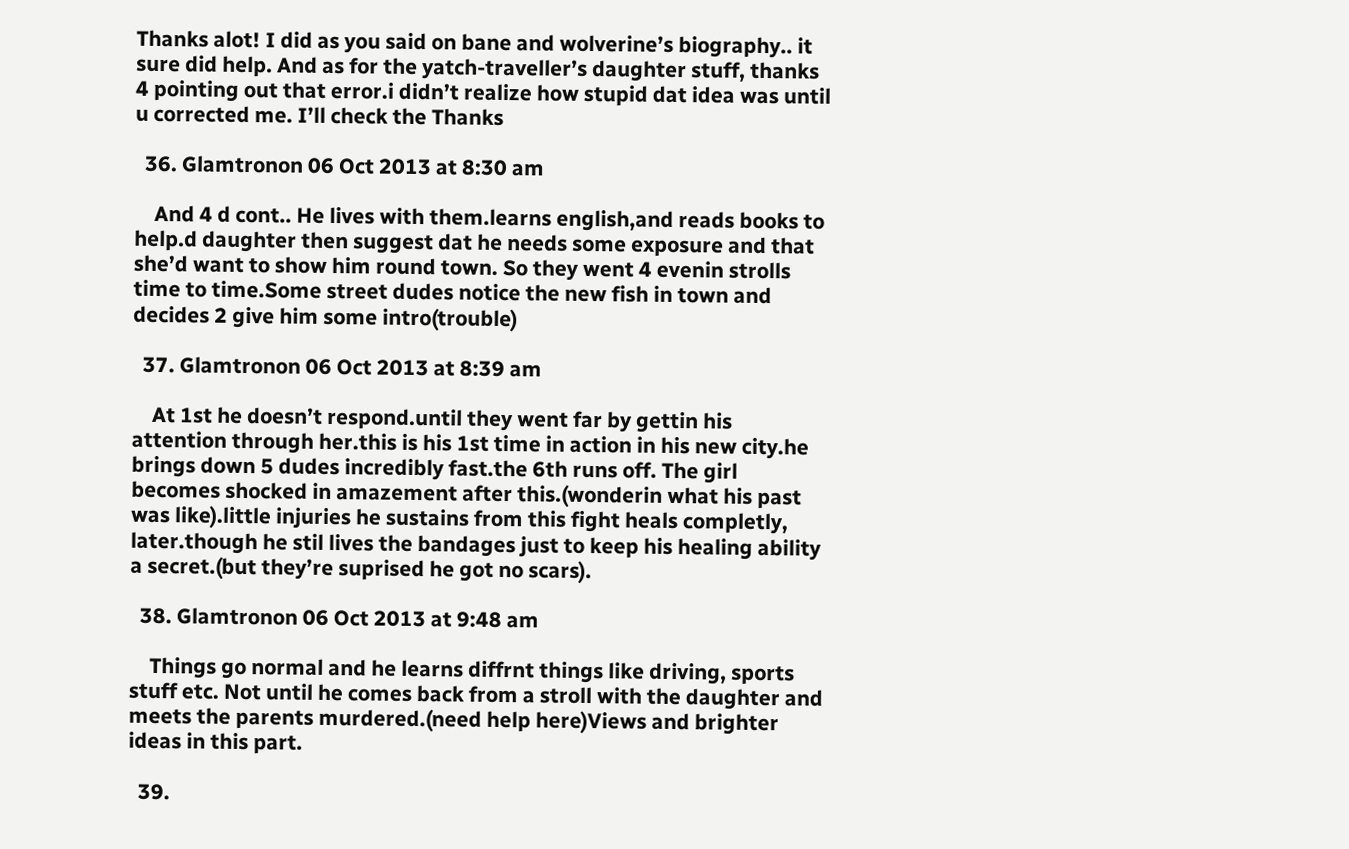Thanks alot! I did as you said on bane and wolverine’s biography.. it sure did help. And as for the yatch-traveller’s daughter stuff, thanks 4 pointing out that error.i didn’t realize how stupid dat idea was until u corrected me. I’ll check the Thanks

  36. Glamtronon 06 Oct 2013 at 8:30 am

    And 4 d cont.. He lives with them.learns english,and reads books to help.d daughter then suggest dat he needs some exposure and that she’d want to show him round town. So they went 4 evenin strolls time to time.Some street dudes notice the new fish in town and decides 2 give him some intro(trouble)

  37. Glamtronon 06 Oct 2013 at 8:39 am

    At 1st he doesn’t respond.until they went far by gettin his attention through her.this is his 1st time in action in his new city.he brings down 5 dudes incredibly fast.the 6th runs off. The girl becomes shocked in amazement after this.(wonderin what his past was like).little injuries he sustains from this fight heals completly, later.though he stil lives the bandages just to keep his healing ability a secret.(but they’re suprised he got no scars).

  38. Glamtronon 06 Oct 2013 at 9:48 am

    Things go normal and he learns diffrnt things like driving, sports stuff etc. Not until he comes back from a stroll with the daughter and meets the parents murdered.(need help here)Views and brighter ideas in this part.

  39.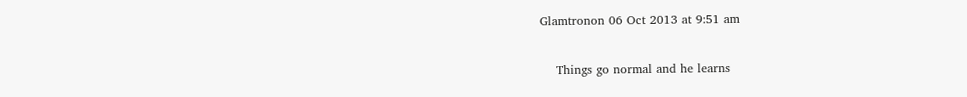Glamtronon 06 Oct 2013 at 9:51 am

    Things go normal and he learns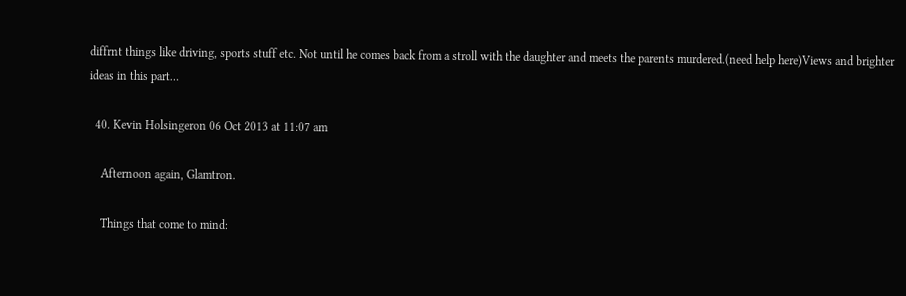diffrnt things like driving, sports stuff etc. Not until he comes back from a stroll with the daughter and meets the parents murdered.(need help here)Views and brighter ideas in this part…

  40. Kevin Holsingeron 06 Oct 2013 at 11:07 am

    Afternoon again, Glamtron.

    Things that come to mind: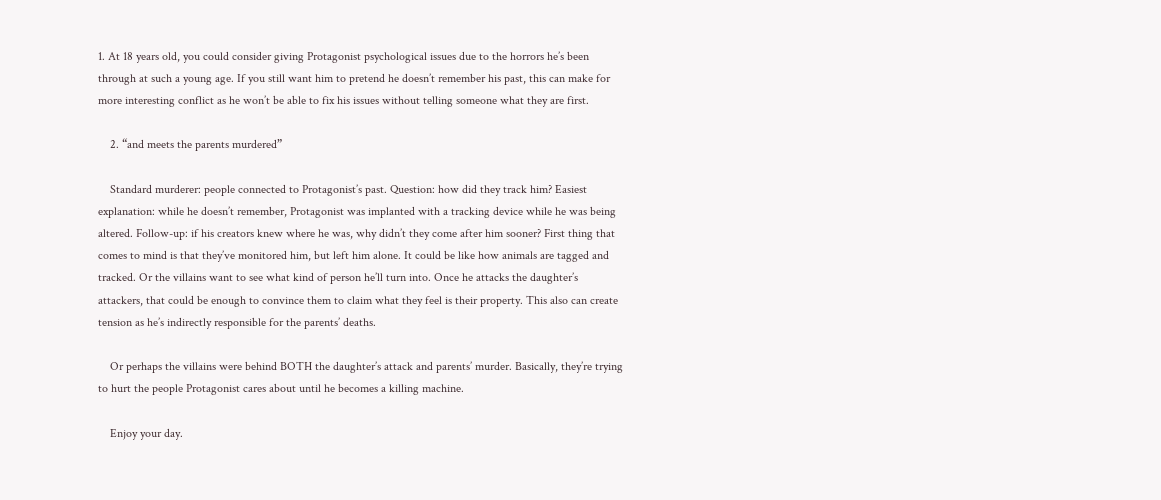1. At 18 years old, you could consider giving Protagonist psychological issues due to the horrors he’s been through at such a young age. If you still want him to pretend he doesn’t remember his past, this can make for more interesting conflict as he won’t be able to fix his issues without telling someone what they are first.

    2. “and meets the parents murdered”

    Standard murderer: people connected to Protagonist’s past. Question: how did they track him? Easiest explanation: while he doesn’t remember, Protagonist was implanted with a tracking device while he was being altered. Follow-up: if his creators knew where he was, why didn’t they come after him sooner? First thing that comes to mind is that they’ve monitored him, but left him alone. It could be like how animals are tagged and tracked. Or the villains want to see what kind of person he’ll turn into. Once he attacks the daughter’s attackers, that could be enough to convince them to claim what they feel is their property. This also can create tension as he’s indirectly responsible for the parents’ deaths.

    Or perhaps the villains were behind BOTH the daughter’s attack and parents’ murder. Basically, they’re trying to hurt the people Protagonist cares about until he becomes a killing machine.

    Enjoy your day.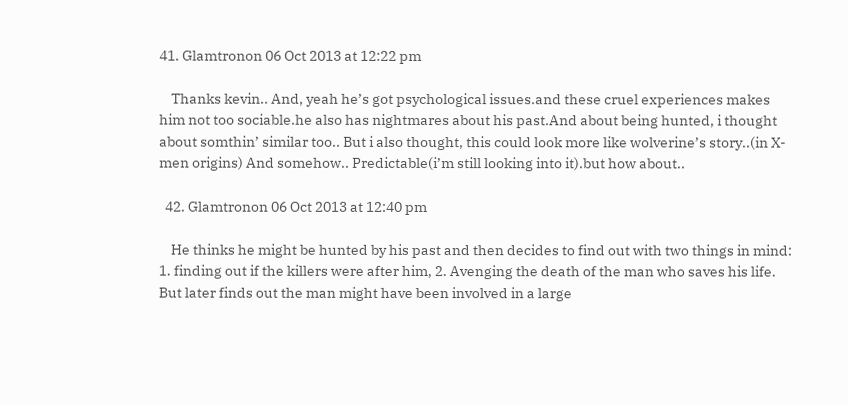41. Glamtronon 06 Oct 2013 at 12:22 pm

    Thanks kevin.. And, yeah he’s got psychological issues.and these cruel experiences makes him not too sociable.he also has nightmares about his past.And about being hunted, i thought about somthin’ similar too.. But i also thought, this could look more like wolverine’s story..(in X-men origins) And somehow.. Predictable(i’m still looking into it).but how about..

  42. Glamtronon 06 Oct 2013 at 12:40 pm

    He thinks he might be hunted by his past and then decides to find out with two things in mind: 1. finding out if the killers were after him, 2. Avenging the death of the man who saves his life. But later finds out the man might have been involved in a large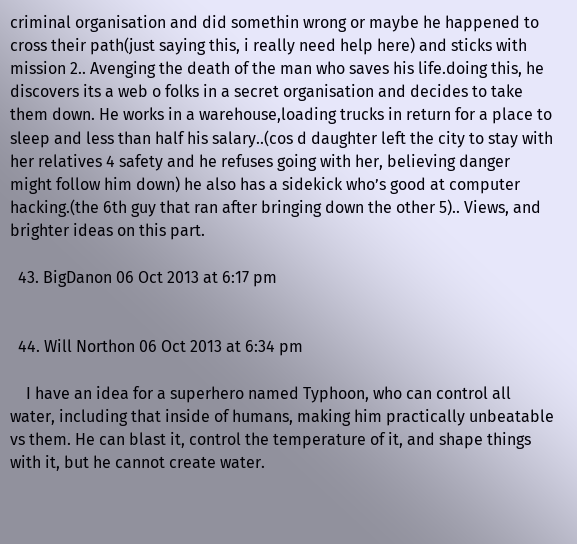criminal organisation and did somethin wrong or maybe he happened to cross their path(just saying this, i really need help here) and sticks with mission 2.. Avenging the death of the man who saves his life.doing this, he discovers its a web o folks in a secret organisation and decides to take them down. He works in a warehouse,loading trucks in return for a place to sleep and less than half his salary..(cos d daughter left the city to stay with her relatives 4 safety and he refuses going with her, believing danger might follow him down) he also has a sidekick who’s good at computer hacking.(the 6th guy that ran after bringing down the other 5).. Views, and brighter ideas on this part.

  43. BigDanon 06 Oct 2013 at 6:17 pm


  44. Will Northon 06 Oct 2013 at 6:34 pm

    I have an idea for a superhero named Typhoon, who can control all water, including that inside of humans, making him practically unbeatable vs them. He can blast it, control the temperature of it, and shape things with it, but he cannot create water.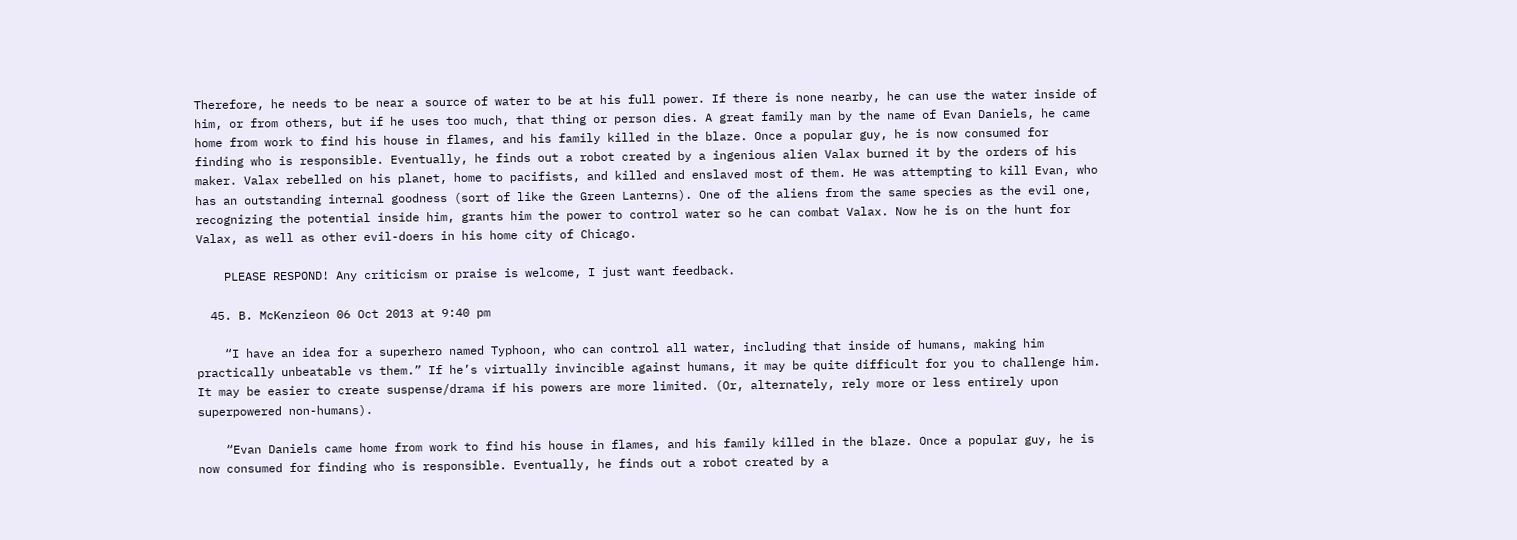Therefore, he needs to be near a source of water to be at his full power. If there is none nearby, he can use the water inside of him, or from others, but if he uses too much, that thing or person dies. A great family man by the name of Evan Daniels, he came home from work to find his house in flames, and his family killed in the blaze. Once a popular guy, he is now consumed for finding who is responsible. Eventually, he finds out a robot created by a ingenious alien Valax burned it by the orders of his maker. Valax rebelled on his planet, home to pacifists, and killed and enslaved most of them. He was attempting to kill Evan, who has an outstanding internal goodness (sort of like the Green Lanterns). One of the aliens from the same species as the evil one, recognizing the potential inside him, grants him the power to control water so he can combat Valax. Now he is on the hunt for Valax, as well as other evil-doers in his home city of Chicago.

    PLEASE RESPOND! Any criticism or praise is welcome, I just want feedback.

  45. B. McKenzieon 06 Oct 2013 at 9:40 pm

    “I have an idea for a superhero named Typhoon, who can control all water, including that inside of humans, making him practically unbeatable vs them.” If he’s virtually invincible against humans, it may be quite difficult for you to challenge him. It may be easier to create suspense/drama if his powers are more limited. (Or, alternately, rely more or less entirely upon superpowered non-humans).

    “Evan Daniels came home from work to find his house in flames, and his family killed in the blaze. Once a popular guy, he is now consumed for finding who is responsible. Eventually, he finds out a robot created by a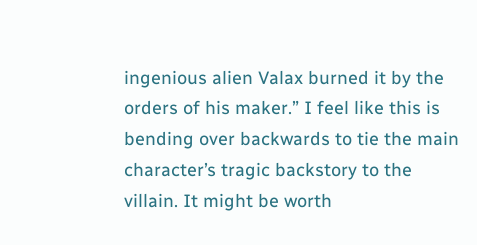ingenious alien Valax burned it by the orders of his maker.” I feel like this is bending over backwards to tie the main character’s tragic backstory to the villain. It might be worth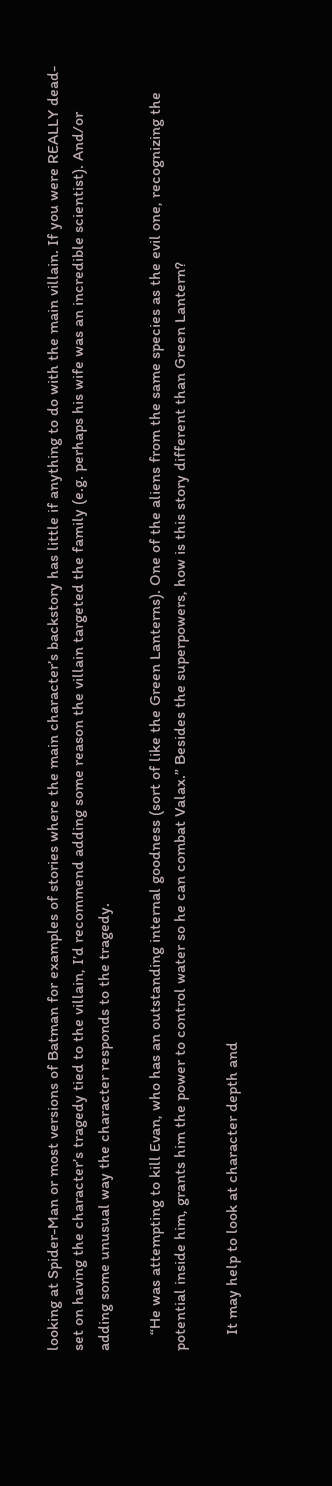looking at Spider-Man or most versions of Batman for examples of stories where the main character’s backstory has little if anything to do with the main villain. If you were REALLY dead-set on having the character’s tragedy tied to the villain, I’d recommend adding some reason the villain targeted the family (e.g. perhaps his wife was an incredible scientist). And/or adding some unusual way the character responds to the tragedy.

    “He was attempting to kill Evan, who has an outstanding internal goodness (sort of like the Green Lanterns). One of the aliens from the same species as the evil one, recognizing the potential inside him, grants him the power to control water so he can combat Valax.” Besides the superpowers, how is this story different than Green Lantern?

    It may help to look at character depth and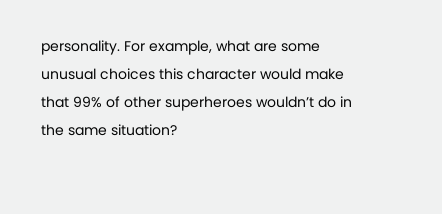personality. For example, what are some unusual choices this character would make that 99% of other superheroes wouldn’t do in the same situation?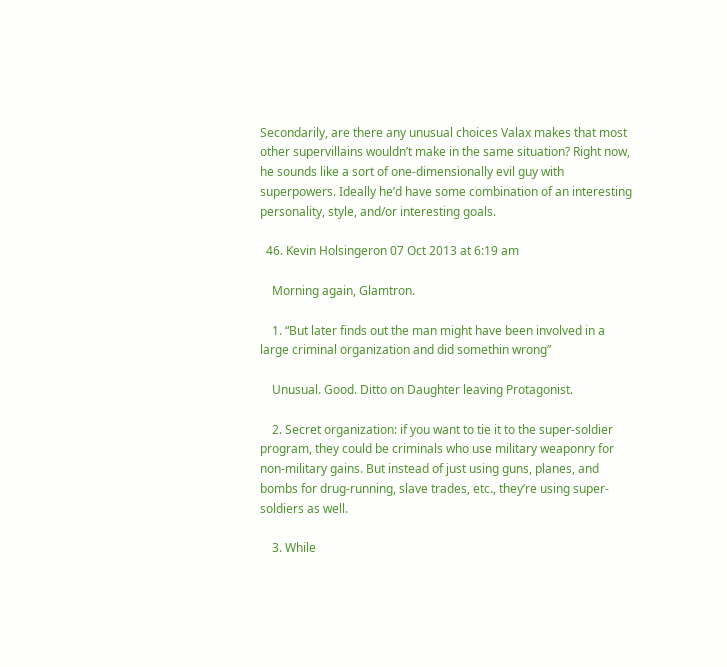Secondarily, are there any unusual choices Valax makes that most other supervillains wouldn’t make in the same situation? Right now, he sounds like a sort of one-dimensionally evil guy with superpowers. Ideally he’d have some combination of an interesting personality, style, and/or interesting goals.

  46. Kevin Holsingeron 07 Oct 2013 at 6:19 am

    Morning again, Glamtron.

    1. “But later finds out the man might have been involved in a large criminal organization and did somethin wrong”

    Unusual. Good. Ditto on Daughter leaving Protagonist.

    2. Secret organization: if you want to tie it to the super-soldier program, they could be criminals who use military weaponry for non-military gains. But instead of just using guns, planes, and bombs for drug-running, slave trades, etc., they’re using super-soldiers as well.

    3. While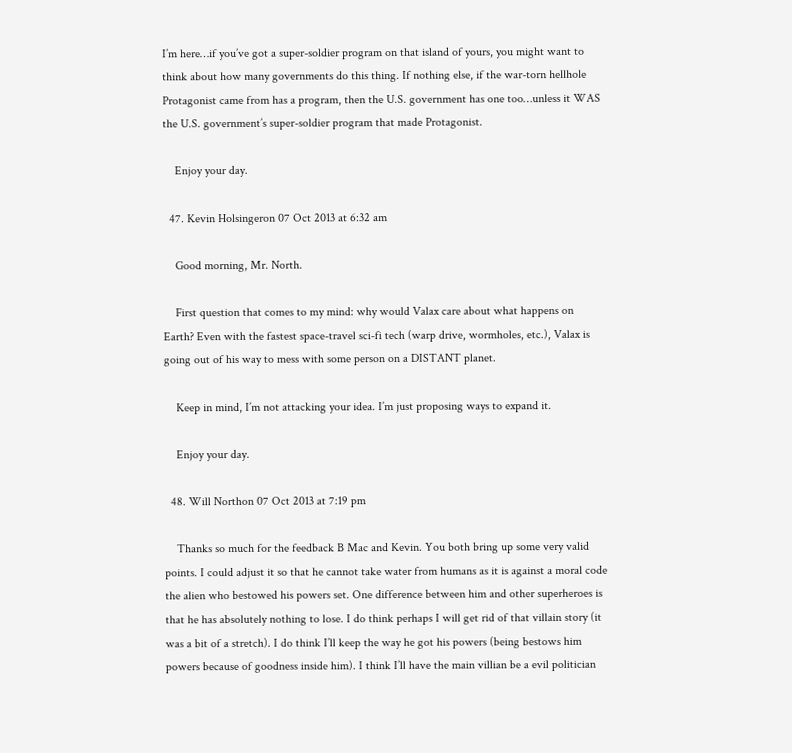I’m here…if you’ve got a super-soldier program on that island of yours, you might want to think about how many governments do this thing. If nothing else, if the war-torn hellhole Protagonist came from has a program, then the U.S. government has one too…unless it WAS the U.S. government’s super-soldier program that made Protagonist.

    Enjoy your day.

  47. Kevin Holsingeron 07 Oct 2013 at 6:32 am

    Good morning, Mr. North.

    First question that comes to my mind: why would Valax care about what happens on Earth? Even with the fastest space-travel sci-fi tech (warp drive, wormholes, etc.), Valax is going out of his way to mess with some person on a DISTANT planet.

    Keep in mind, I’m not attacking your idea. I’m just proposing ways to expand it.

    Enjoy your day.

  48. Will Northon 07 Oct 2013 at 7:19 pm

    Thanks so much for the feedback B Mac and Kevin. You both bring up some very valid points. I could adjust it so that he cannot take water from humans as it is against a moral code the alien who bestowed his powers set. One difference between him and other superheroes is that he has absolutely nothing to lose. I do think perhaps I will get rid of that villain story (it was a bit of a stretch). I do think I’ll keep the way he got his powers (being bestows him powers because of goodness inside him). I think I’ll have the main villian be a evil politician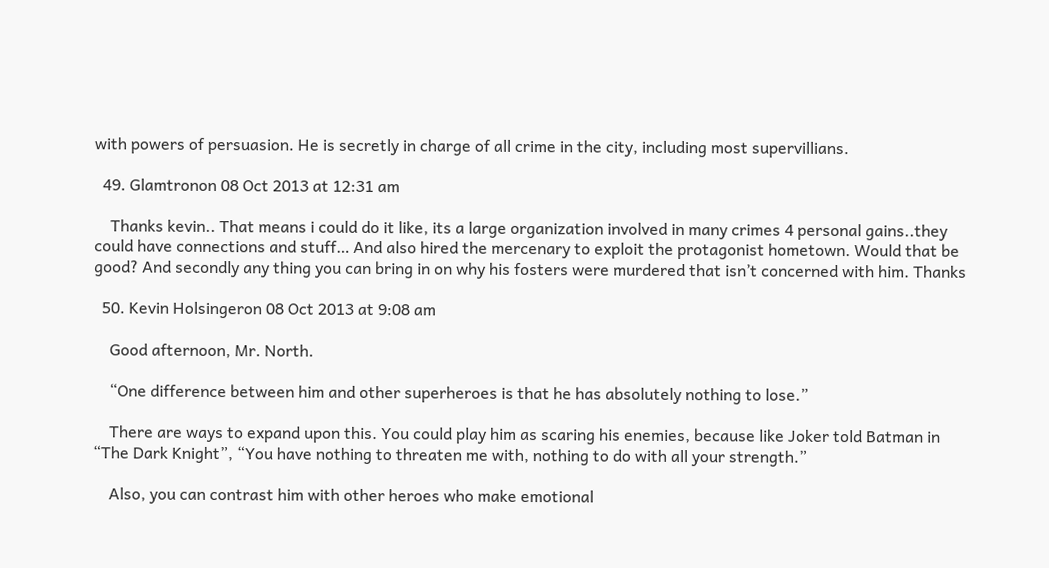with powers of persuasion. He is secretly in charge of all crime in the city, including most supervillians.

  49. Glamtronon 08 Oct 2013 at 12:31 am

    Thanks kevin.. That means i could do it like, its a large organization involved in many crimes 4 personal gains..they could have connections and stuff… And also hired the mercenary to exploit the protagonist hometown. Would that be good? And secondly any thing you can bring in on why his fosters were murdered that isn’t concerned with him. Thanks

  50. Kevin Holsingeron 08 Oct 2013 at 9:08 am

    Good afternoon, Mr. North.

    “One difference between him and other superheroes is that he has absolutely nothing to lose.”

    There are ways to expand upon this. You could play him as scaring his enemies, because like Joker told Batman in “The Dark Knight”, “You have nothing to threaten me with, nothing to do with all your strength.”

    Also, you can contrast him with other heroes who make emotional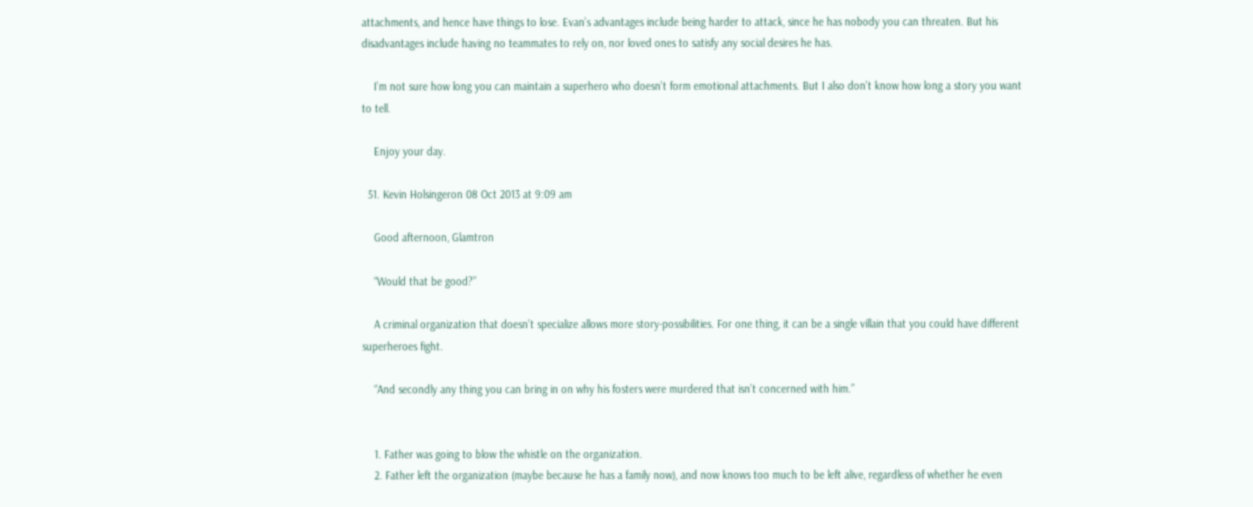attachments, and hence have things to lose. Evan’s advantages include being harder to attack, since he has nobody you can threaten. But his disadvantages include having no teammates to rely on, nor loved ones to satisfy any social desires he has.

    I’m not sure how long you can maintain a superhero who doesn’t form emotional attachments. But I also don’t know how long a story you want to tell.

    Enjoy your day.

  51. Kevin Holsingeron 08 Oct 2013 at 9:09 am

    Good afternoon, Glamtron

    “Would that be good?”

    A criminal organization that doesn’t specialize allows more story-possibilities. For one thing, it can be a single villain that you could have different superheroes fight.

    “And secondly any thing you can bring in on why his fosters were murdered that isn’t concerned with him.”


    1. Father was going to blow the whistle on the organization.
    2. Father left the organization (maybe because he has a family now), and now knows too much to be left alive, regardless of whether he even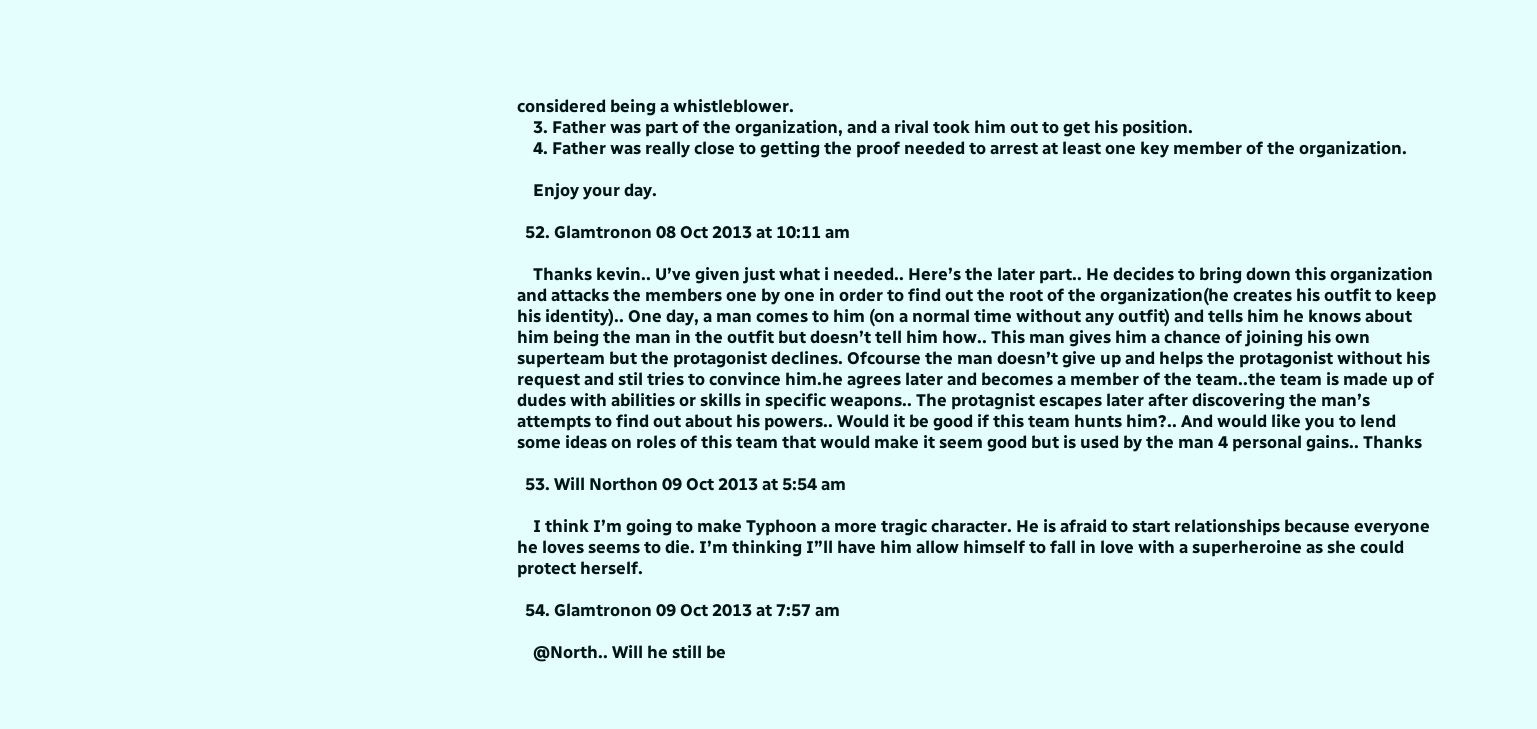considered being a whistleblower.
    3. Father was part of the organization, and a rival took him out to get his position.
    4. Father was really close to getting the proof needed to arrest at least one key member of the organization.

    Enjoy your day.

  52. Glamtronon 08 Oct 2013 at 10:11 am

    Thanks kevin.. U’ve given just what i needed.. Here’s the later part.. He decides to bring down this organization and attacks the members one by one in order to find out the root of the organization(he creates his outfit to keep his identity).. One day, a man comes to him (on a normal time without any outfit) and tells him he knows about him being the man in the outfit but doesn’t tell him how.. This man gives him a chance of joining his own superteam but the protagonist declines. Ofcourse the man doesn’t give up and helps the protagonist without his request and stil tries to convince him.he agrees later and becomes a member of the team..the team is made up of dudes with abilities or skills in specific weapons.. The protagnist escapes later after discovering the man’s attempts to find out about his powers.. Would it be good if this team hunts him?.. And would like you to lend some ideas on roles of this team that would make it seem good but is used by the man 4 personal gains.. Thanks

  53. Will Northon 09 Oct 2013 at 5:54 am

    I think I’m going to make Typhoon a more tragic character. He is afraid to start relationships because everyone he loves seems to die. I’m thinking I”ll have him allow himself to fall in love with a superheroine as she could protect herself.

  54. Glamtronon 09 Oct 2013 at 7:57 am

    @North.. Will he still be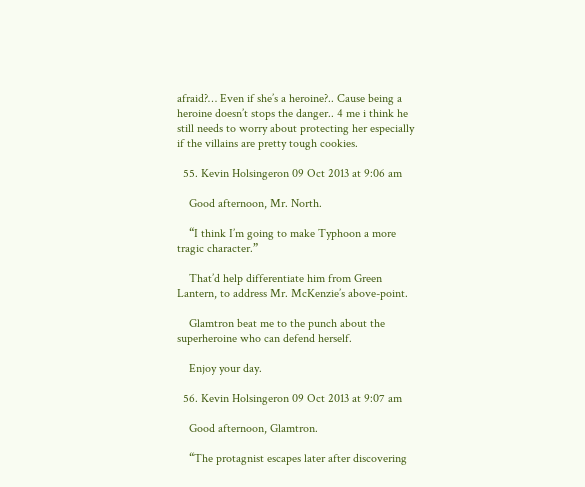afraid?… Even if she’s a heroine?.. Cause being a heroine doesn’t stops the danger.. 4 me i think he still needs to worry about protecting her especially if the villains are pretty tough cookies.

  55. Kevin Holsingeron 09 Oct 2013 at 9:06 am

    Good afternoon, Mr. North.

    “I think I’m going to make Typhoon a more tragic character.”

    That’d help differentiate him from Green Lantern, to address Mr. McKenzie’s above-point.

    Glamtron beat me to the punch about the superheroine who can defend herself.

    Enjoy your day.

  56. Kevin Holsingeron 09 Oct 2013 at 9:07 am

    Good afternoon, Glamtron.

    “The protagnist escapes later after discovering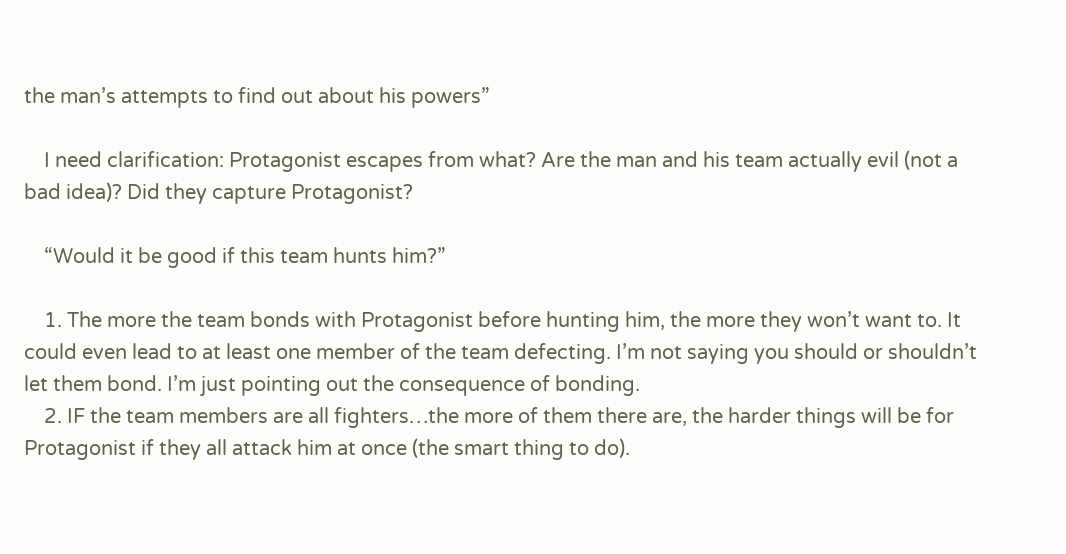the man’s attempts to find out about his powers”

    I need clarification: Protagonist escapes from what? Are the man and his team actually evil (not a bad idea)? Did they capture Protagonist?

    “Would it be good if this team hunts him?”

    1. The more the team bonds with Protagonist before hunting him, the more they won’t want to. It could even lead to at least one member of the team defecting. I’m not saying you should or shouldn’t let them bond. I’m just pointing out the consequence of bonding.
    2. IF the team members are all fighters…the more of them there are, the harder things will be for Protagonist if they all attack him at once (the smart thing to do).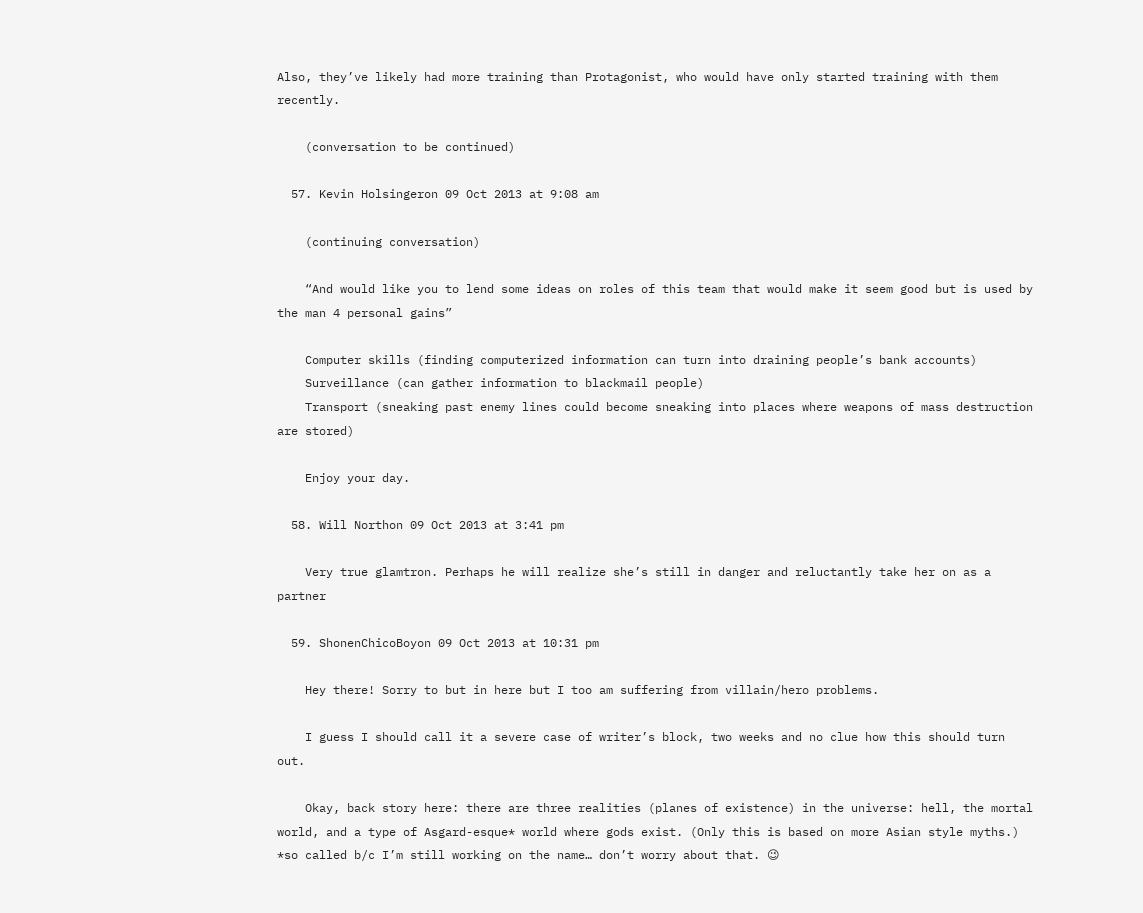Also, they’ve likely had more training than Protagonist, who would have only started training with them recently.

    (conversation to be continued)

  57. Kevin Holsingeron 09 Oct 2013 at 9:08 am

    (continuing conversation)

    “And would like you to lend some ideas on roles of this team that would make it seem good but is used by the man 4 personal gains”

    Computer skills (finding computerized information can turn into draining people’s bank accounts)
    Surveillance (can gather information to blackmail people)
    Transport (sneaking past enemy lines could become sneaking into places where weapons of mass destruction are stored)

    Enjoy your day.

  58. Will Northon 09 Oct 2013 at 3:41 pm

    Very true glamtron. Perhaps he will realize she’s still in danger and reluctantly take her on as a partner

  59. ShonenChicoBoyon 09 Oct 2013 at 10:31 pm

    Hey there! Sorry to but in here but I too am suffering from villain/hero problems.

    I guess I should call it a severe case of writer’s block, two weeks and no clue how this should turn out.

    Okay, back story here: there are three realities (planes of existence) in the universe: hell, the mortal world, and a type of Asgard-esque* world where gods exist. (Only this is based on more Asian style myths.) *so called b/c I’m still working on the name… don’t worry about that. 😉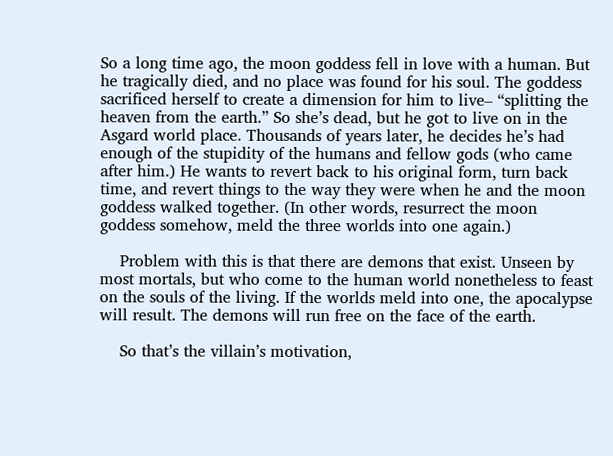So a long time ago, the moon goddess fell in love with a human. But he tragically died, and no place was found for his soul. The goddess sacrificed herself to create a dimension for him to live– “splitting the heaven from the earth.” So she’s dead, but he got to live on in the Asgard world place. Thousands of years later, he decides he’s had enough of the stupidity of the humans and fellow gods (who came after him.) He wants to revert back to his original form, turn back time, and revert things to the way they were when he and the moon goddess walked together. (In other words, resurrect the moon goddess somehow, meld the three worlds into one again.)

    Problem with this is that there are demons that exist. Unseen by most mortals, but who come to the human world nonetheless to feast on the souls of the living. If the worlds meld into one, the apocalypse will result. The demons will run free on the face of the earth.

    So that’s the villain’s motivation,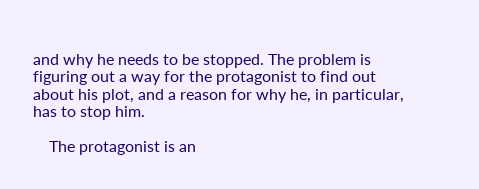and why he needs to be stopped. The problem is figuring out a way for the protagonist to find out about his plot, and a reason for why he, in particular, has to stop him.

    The protagonist is an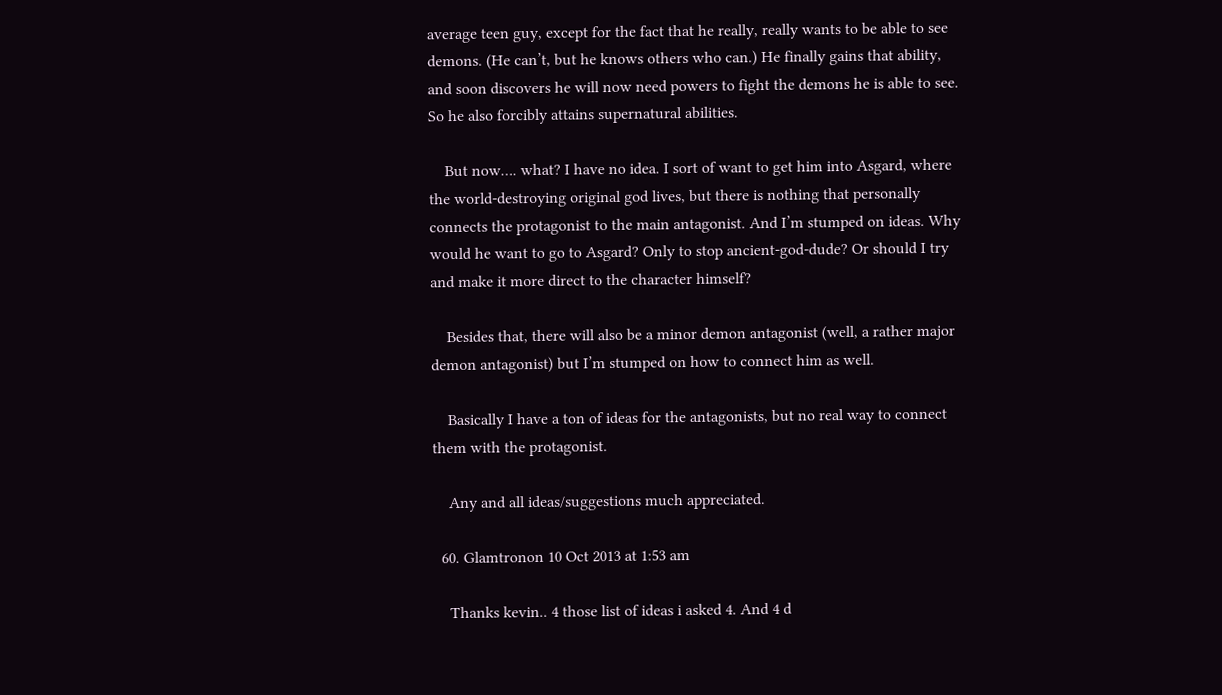average teen guy, except for the fact that he really, really wants to be able to see demons. (He can’t, but he knows others who can.) He finally gains that ability, and soon discovers he will now need powers to fight the demons he is able to see. So he also forcibly attains supernatural abilities.

    But now…. what? I have no idea. I sort of want to get him into Asgard, where the world-destroying original god lives, but there is nothing that personally connects the protagonist to the main antagonist. And I’m stumped on ideas. Why would he want to go to Asgard? Only to stop ancient-god-dude? Or should I try and make it more direct to the character himself?

    Besides that, there will also be a minor demon antagonist (well, a rather major demon antagonist) but I’m stumped on how to connect him as well.

    Basically I have a ton of ideas for the antagonists, but no real way to connect them with the protagonist.

    Any and all ideas/suggestions much appreciated.

  60. Glamtronon 10 Oct 2013 at 1:53 am

    Thanks kevin.. 4 those list of ideas i asked 4. And 4 d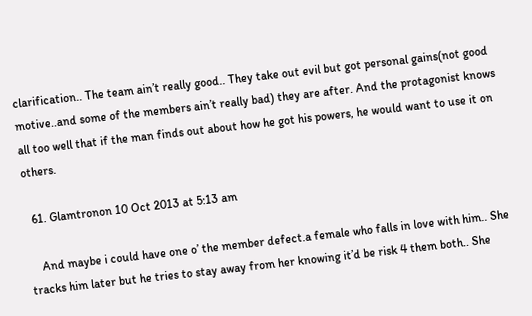clarification.. The team ain’t really good.. They take out evil but got personal gains(not good motive..and some of the members ain’t really bad) they are after. And the protagonist knows all too well that if the man finds out about how he got his powers, he would want to use it on others.

  61. Glamtronon 10 Oct 2013 at 5:13 am

    And maybe i could have one o’ the member defect.a female who falls in love with him.. She tracks him later but he tries to stay away from her knowing it’d be risk 4 them both.. She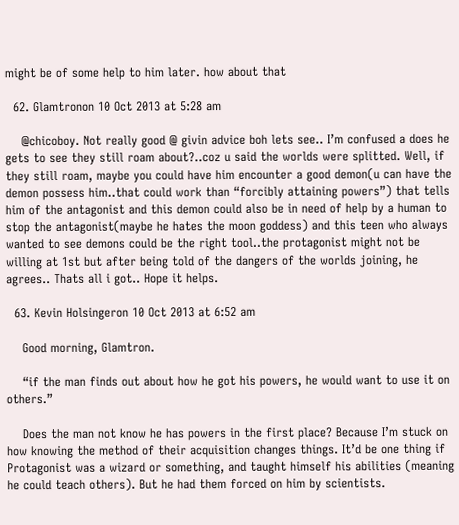might be of some help to him later. how about that

  62. Glamtronon 10 Oct 2013 at 5:28 am

    @chicoboy. Not really good @ givin advice boh lets see.. I’m confused a does he gets to see they still roam about?..coz u said the worlds were splitted. Well, if they still roam, maybe you could have him encounter a good demon(u can have the demon possess him..that could work than “forcibly attaining powers”) that tells him of the antagonist and this demon could also be in need of help by a human to stop the antagonist(maybe he hates the moon goddess) and this teen who always wanted to see demons could be the right tool..the protagonist might not be willing at 1st but after being told of the dangers of the worlds joining, he agrees.. Thats all i got.. Hope it helps.

  63. Kevin Holsingeron 10 Oct 2013 at 6:52 am

    Good morning, Glamtron.

    “if the man finds out about how he got his powers, he would want to use it on others.”

    Does the man not know he has powers in the first place? Because I’m stuck on how knowing the method of their acquisition changes things. It’d be one thing if Protagonist was a wizard or something, and taught himself his abilities (meaning he could teach others). But he had them forced on him by scientists.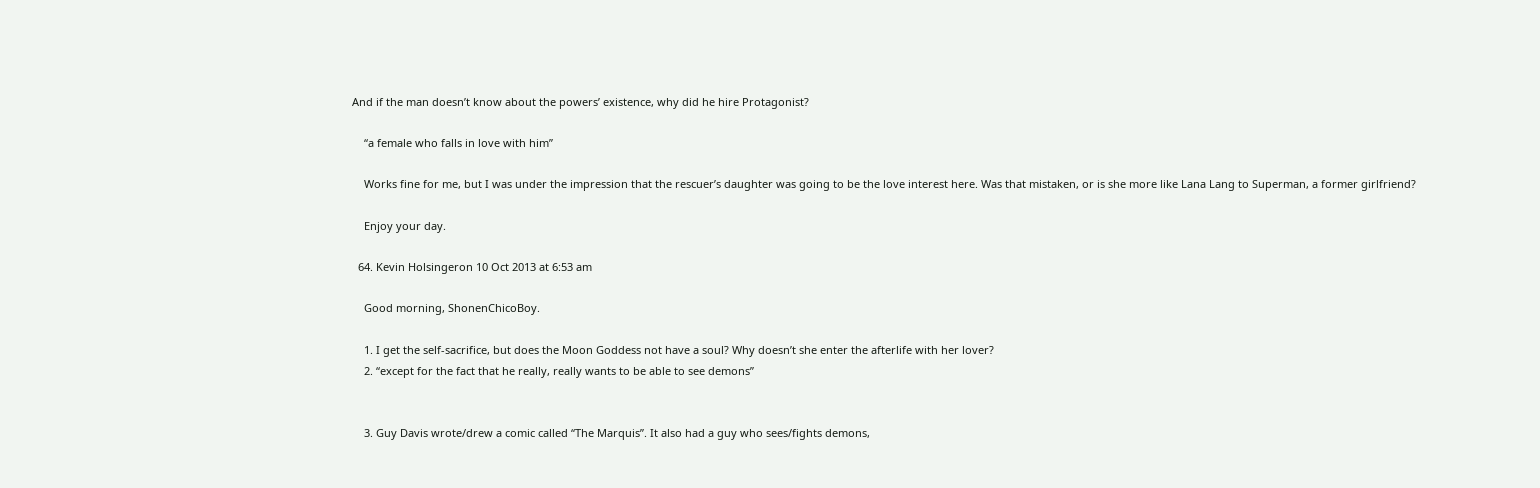And if the man doesn’t know about the powers’ existence, why did he hire Protagonist?

    “a female who falls in love with him”

    Works fine for me, but I was under the impression that the rescuer’s daughter was going to be the love interest here. Was that mistaken, or is she more like Lana Lang to Superman, a former girlfriend?

    Enjoy your day.

  64. Kevin Holsingeron 10 Oct 2013 at 6:53 am

    Good morning, ShonenChicoBoy.

    1. I get the self-sacrifice, but does the Moon Goddess not have a soul? Why doesn’t she enter the afterlife with her lover?
    2. “except for the fact that he really, really wants to be able to see demons”


    3. Guy Davis wrote/drew a comic called “The Marquis”. It also had a guy who sees/fights demons,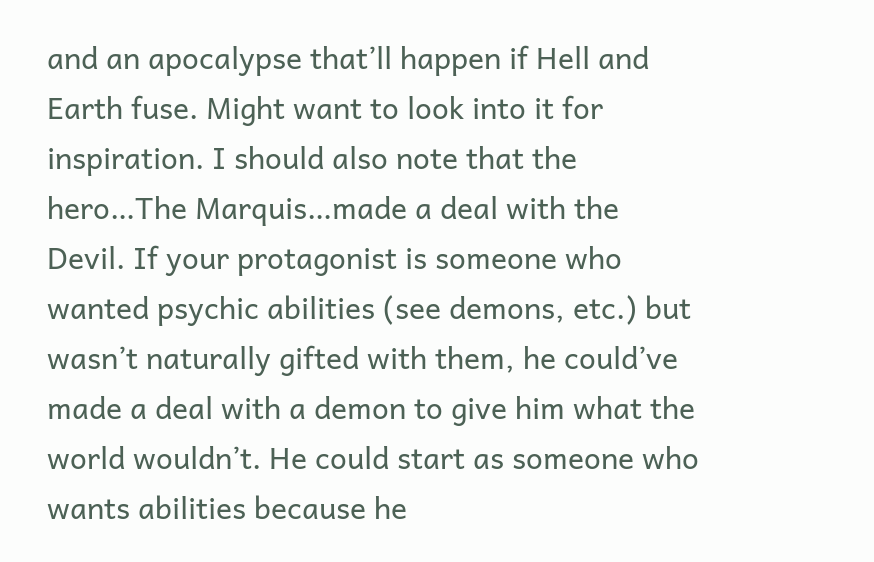and an apocalypse that’ll happen if Hell and Earth fuse. Might want to look into it for inspiration. I should also note that the hero…The Marquis…made a deal with the Devil. If your protagonist is someone who wanted psychic abilities (see demons, etc.) but wasn’t naturally gifted with them, he could’ve made a deal with a demon to give him what the world wouldn’t. He could start as someone who wants abilities because he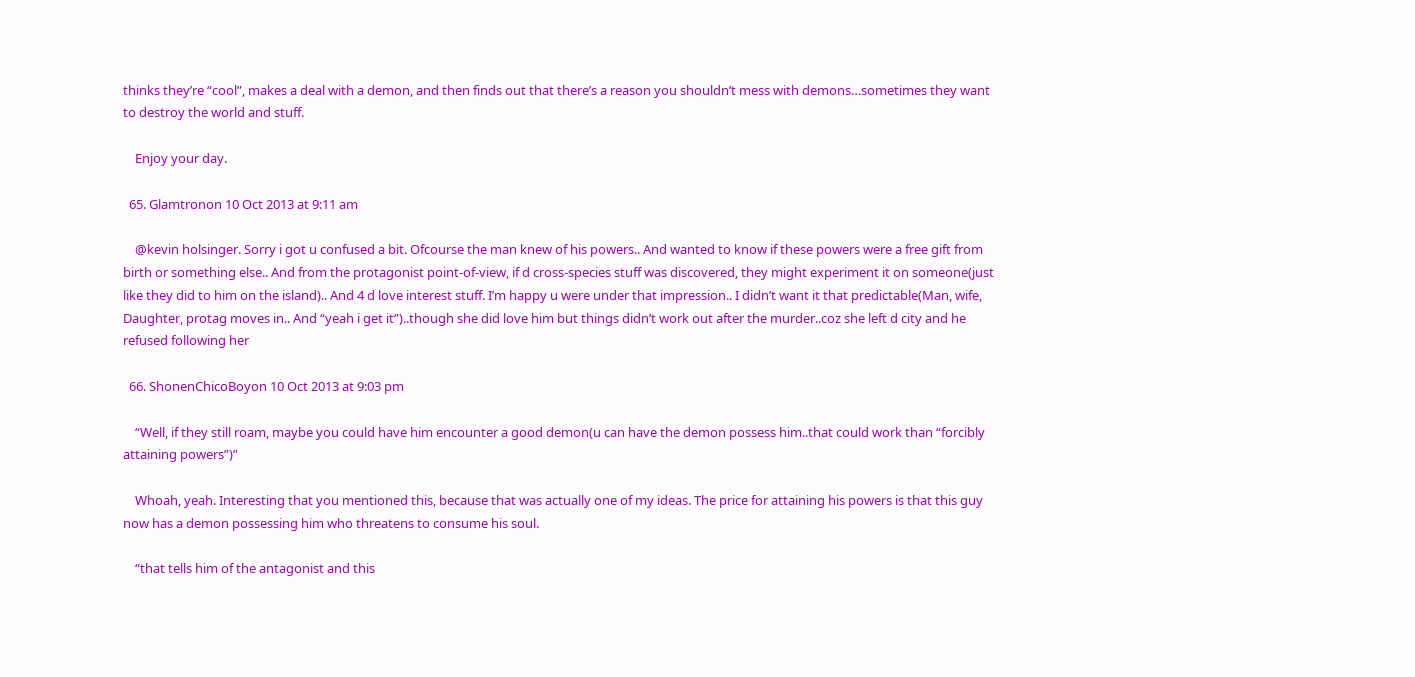thinks they’re “cool”, makes a deal with a demon, and then finds out that there’s a reason you shouldn’t mess with demons…sometimes they want to destroy the world and stuff.

    Enjoy your day.

  65. Glamtronon 10 Oct 2013 at 9:11 am

    @kevin holsinger. Sorry i got u confused a bit. Ofcourse the man knew of his powers.. And wanted to know if these powers were a free gift from birth or something else.. And from the protagonist point-of-view, if d cross-species stuff was discovered, they might experiment it on someone(just like they did to him on the island).. And 4 d love interest stuff. I’m happy u were under that impression.. I didn’t want it that predictable(Man, wife, Daughter, protag moves in.. And “yeah i get it”)..though she did love him but things didn’t work out after the murder..coz she left d city and he refused following her

  66. ShonenChicoBoyon 10 Oct 2013 at 9:03 pm

    “Well, if they still roam, maybe you could have him encounter a good demon(u can have the demon possess him..that could work than “forcibly attaining powers”)”

    Whoah, yeah. Interesting that you mentioned this, because that was actually one of my ideas. The price for attaining his powers is that this guy now has a demon possessing him who threatens to consume his soul.

    “that tells him of the antagonist and this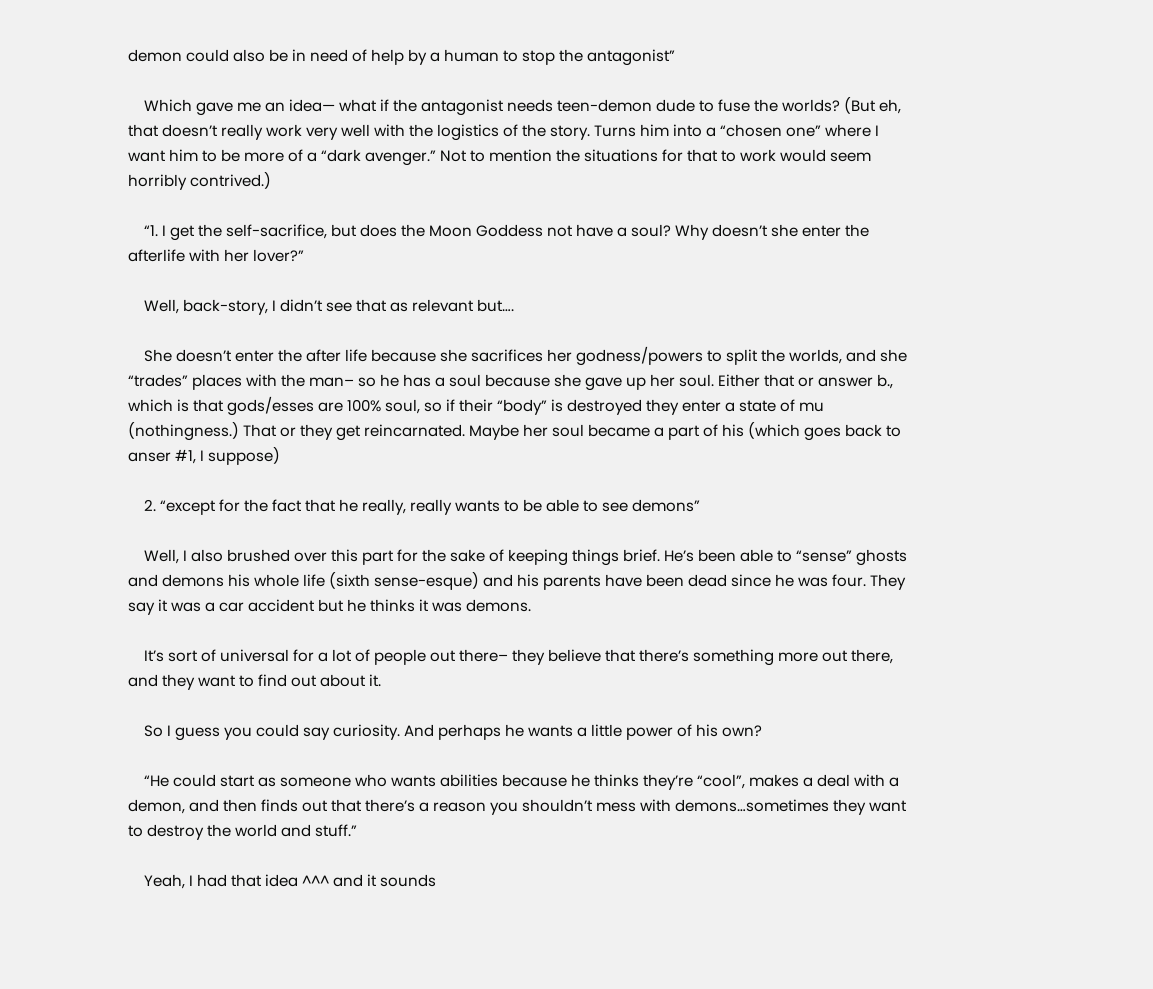demon could also be in need of help by a human to stop the antagonist”

    Which gave me an idea— what if the antagonist needs teen-demon dude to fuse the worlds? (But eh, that doesn’t really work very well with the logistics of the story. Turns him into a “chosen one” where I want him to be more of a “dark avenger.” Not to mention the situations for that to work would seem horribly contrived.)

    “1. I get the self-sacrifice, but does the Moon Goddess not have a soul? Why doesn’t she enter the afterlife with her lover?”

    Well, back-story, I didn’t see that as relevant but….

    She doesn’t enter the after life because she sacrifices her godness/powers to split the worlds, and she “trades” places with the man– so he has a soul because she gave up her soul. Either that or answer b., which is that gods/esses are 100% soul, so if their “body” is destroyed they enter a state of mu (nothingness.) That or they get reincarnated. Maybe her soul became a part of his (which goes back to anser #1, I suppose)

    2. “except for the fact that he really, really wants to be able to see demons”

    Well, I also brushed over this part for the sake of keeping things brief. He’s been able to “sense” ghosts and demons his whole life (sixth sense-esque) and his parents have been dead since he was four. They say it was a car accident but he thinks it was demons.

    It’s sort of universal for a lot of people out there– they believe that there’s something more out there, and they want to find out about it.

    So I guess you could say curiosity. And perhaps he wants a little power of his own?

    “He could start as someone who wants abilities because he thinks they’re “cool”, makes a deal with a demon, and then finds out that there’s a reason you shouldn’t mess with demons…sometimes they want to destroy the world and stuff.”

    Yeah, I had that idea ^^^ and it sounds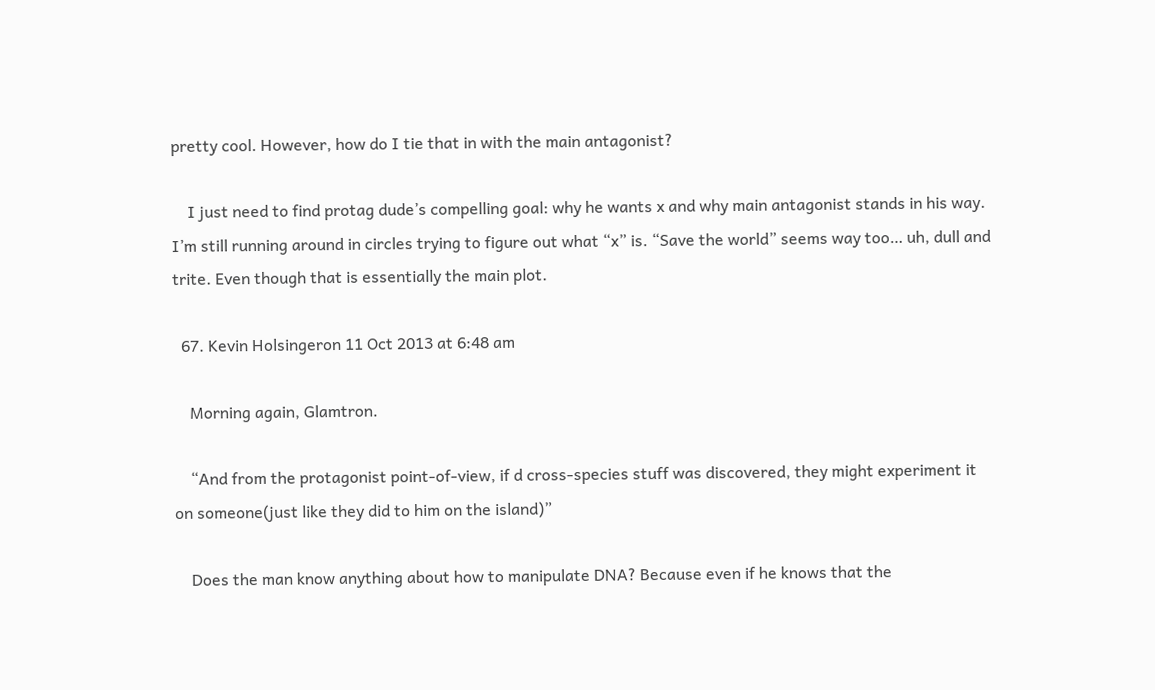pretty cool. However, how do I tie that in with the main antagonist?

    I just need to find protag dude’s compelling goal: why he wants x and why main antagonist stands in his way. I’m still running around in circles trying to figure out what “x” is. “Save the world” seems way too… uh, dull and trite. Even though that is essentially the main plot.

  67. Kevin Holsingeron 11 Oct 2013 at 6:48 am

    Morning again, Glamtron.

    “And from the protagonist point-of-view, if d cross-species stuff was discovered, they might experiment it on someone(just like they did to him on the island)”

    Does the man know anything about how to manipulate DNA? Because even if he knows that the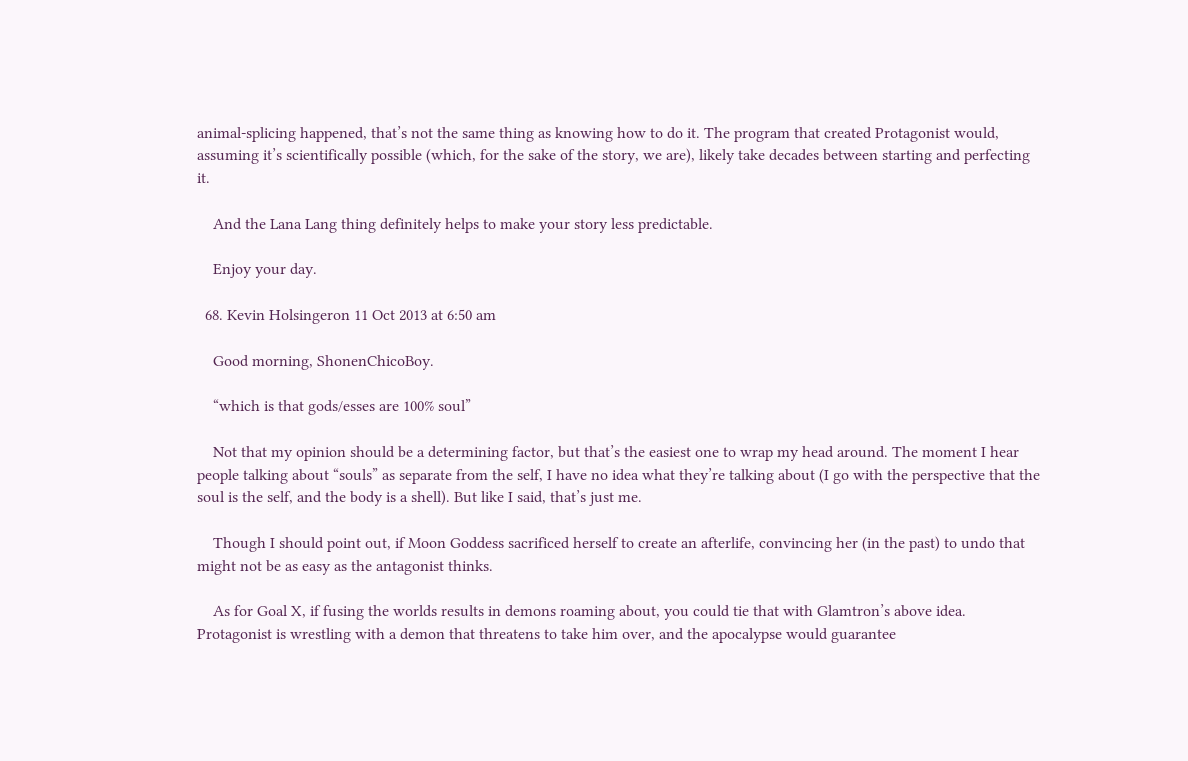animal-splicing happened, that’s not the same thing as knowing how to do it. The program that created Protagonist would, assuming it’s scientifically possible (which, for the sake of the story, we are), likely take decades between starting and perfecting it.

    And the Lana Lang thing definitely helps to make your story less predictable.

    Enjoy your day.

  68. Kevin Holsingeron 11 Oct 2013 at 6:50 am

    Good morning, ShonenChicoBoy.

    “which is that gods/esses are 100% soul”

    Not that my opinion should be a determining factor, but that’s the easiest one to wrap my head around. The moment I hear people talking about “souls” as separate from the self, I have no idea what they’re talking about (I go with the perspective that the soul is the self, and the body is a shell). But like I said, that’s just me.

    Though I should point out, if Moon Goddess sacrificed herself to create an afterlife, convincing her (in the past) to undo that might not be as easy as the antagonist thinks.

    As for Goal X, if fusing the worlds results in demons roaming about, you could tie that with Glamtron’s above idea. Protagonist is wrestling with a demon that threatens to take him over, and the apocalypse would guarantee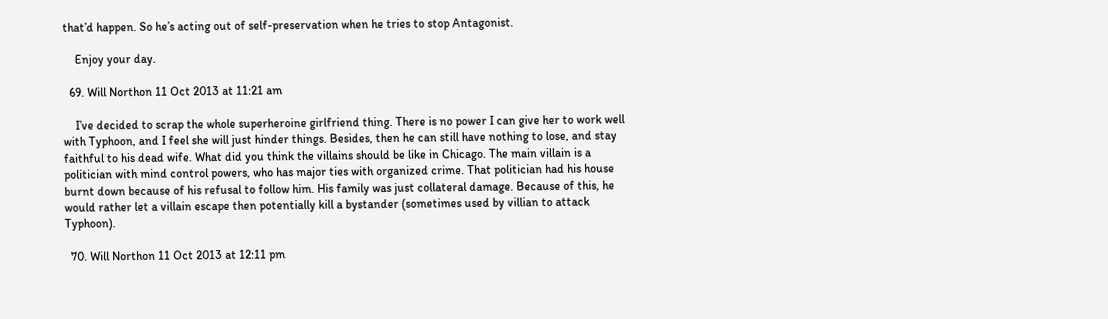that’d happen. So he’s acting out of self-preservation when he tries to stop Antagonist.

    Enjoy your day.

  69. Will Northon 11 Oct 2013 at 11:21 am

    I’ve decided to scrap the whole superheroine girlfriend thing. There is no power I can give her to work well with Typhoon, and I feel she will just hinder things. Besides, then he can still have nothing to lose, and stay faithful to his dead wife. What did you think the villains should be like in Chicago. The main villain is a politician with mind control powers, who has major ties with organized crime. That politician had his house burnt down because of his refusal to follow him. His family was just collateral damage. Because of this, he would rather let a villain escape then potentially kill a bystander (sometimes used by villian to attack Typhoon).

  70. Will Northon 11 Oct 2013 at 12:11 pm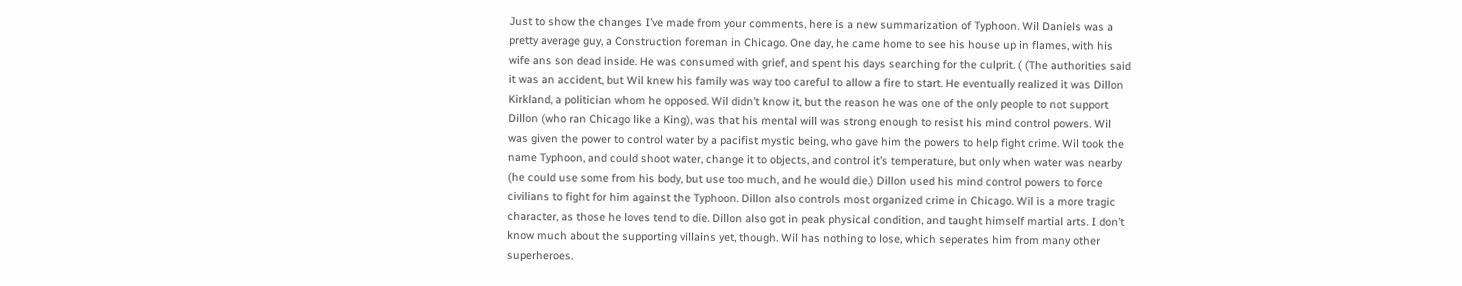Just to show the changes I’ve made from your comments, here is a new summarization of Typhoon. Wil Daniels was a pretty average guy, a Construction foreman in Chicago. One day, he came home to see his house up in flames, with his wife ans son dead inside. He was consumed with grief, and spent his days searching for the culprit. ( (The authorities said it was an accident, but Wil knew his family was way too careful to allow a fire to start. He eventually realized it was Dillon Kirkland, a politician whom he opposed. Wil didn’t know it, but the reason he was one of the only people to not support Dillon (who ran Chicago like a King), was that his mental will was strong enough to resist his mind control powers. Wil was given the power to control water by a pacifist mystic being, who gave him the powers to help fight crime. Wil took the name Typhoon, and could shoot water, change it to objects, and control it’s temperature, but only when water was nearby (he could use some from his body, but use too much, and he would die.) Dillon used his mind control powers to force civilians to fight for him against the Typhoon. Dillon also controls most organized crime in Chicago. Wil is a more tragic character, as those he loves tend to die. Dillon also got in peak physical condition, and taught himself martial arts. I don’t know much about the supporting villains yet, though. Wil has nothing to lose, which seperates him from many other superheroes.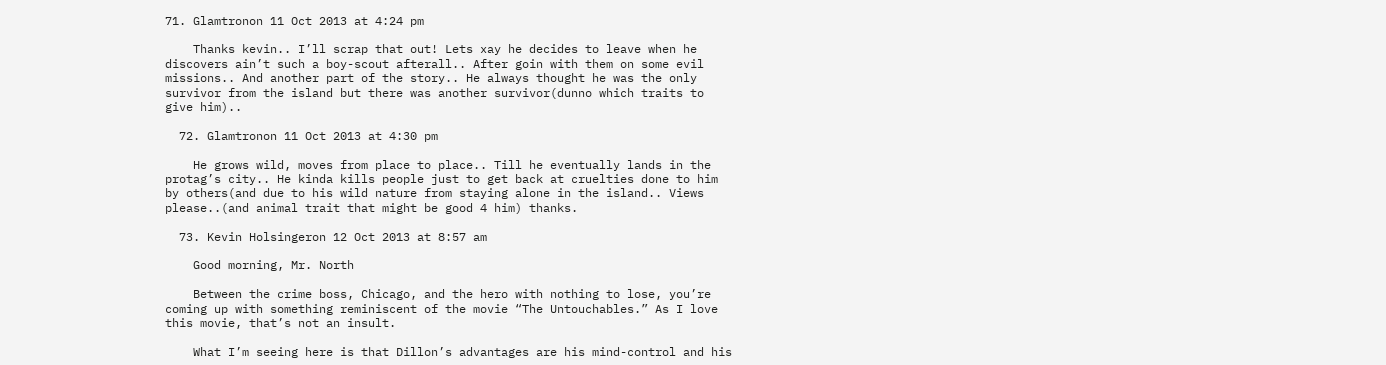71. Glamtronon 11 Oct 2013 at 4:24 pm

    Thanks kevin.. I’ll scrap that out! Lets xay he decides to leave when he discovers ain’t such a boy-scout afterall.. After goin with them on some evil missions.. And another part of the story.. He always thought he was the only survivor from the island but there was another survivor(dunno which traits to give him)..

  72. Glamtronon 11 Oct 2013 at 4:30 pm

    He grows wild, moves from place to place.. Till he eventually lands in the protag’s city.. He kinda kills people just to get back at cruelties done to him by others(and due to his wild nature from staying alone in the island.. Views please..(and animal trait that might be good 4 him) thanks.

  73. Kevin Holsingeron 12 Oct 2013 at 8:57 am

    Good morning, Mr. North

    Between the crime boss, Chicago, and the hero with nothing to lose, you’re coming up with something reminiscent of the movie “The Untouchables.” As I love this movie, that’s not an insult.

    What I’m seeing here is that Dillon’s advantages are his mind-control and his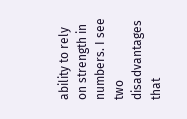ability to rely on strength in numbers. I see two disadvantages that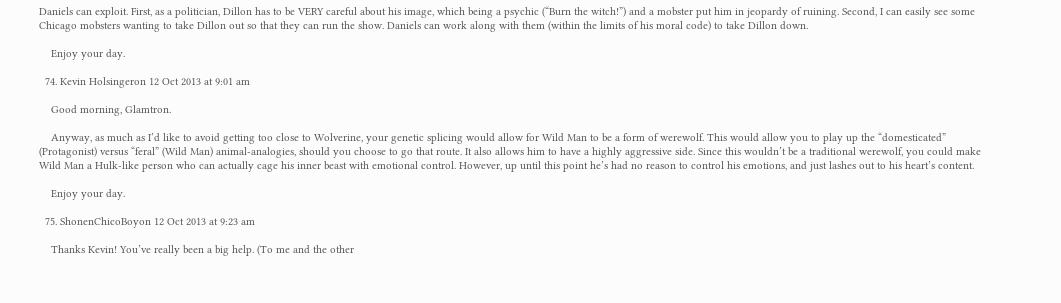Daniels can exploit. First, as a politician, Dillon has to be VERY careful about his image, which being a psychic (“Burn the witch!”) and a mobster put him in jeopardy of ruining. Second, I can easily see some Chicago mobsters wanting to take Dillon out so that they can run the show. Daniels can work along with them (within the limits of his moral code) to take Dillon down.

    Enjoy your day.

  74. Kevin Holsingeron 12 Oct 2013 at 9:01 am

    Good morning, Glamtron.

    Anyway, as much as I’d like to avoid getting too close to Wolverine, your genetic splicing would allow for Wild Man to be a form of werewolf. This would allow you to play up the “domesticated” (Protagonist) versus “feral” (Wild Man) animal-analogies, should you choose to go that route. It also allows him to have a highly aggressive side. Since this wouldn’t be a traditional werewolf, you could make Wild Man a Hulk-like person who can actually cage his inner beast with emotional control. However, up until this point he’s had no reason to control his emotions, and just lashes out to his heart’s content.

    Enjoy your day.

  75. ShonenChicoBoyon 12 Oct 2013 at 9:23 am

    Thanks Kevin! You’ve really been a big help. (To me and the other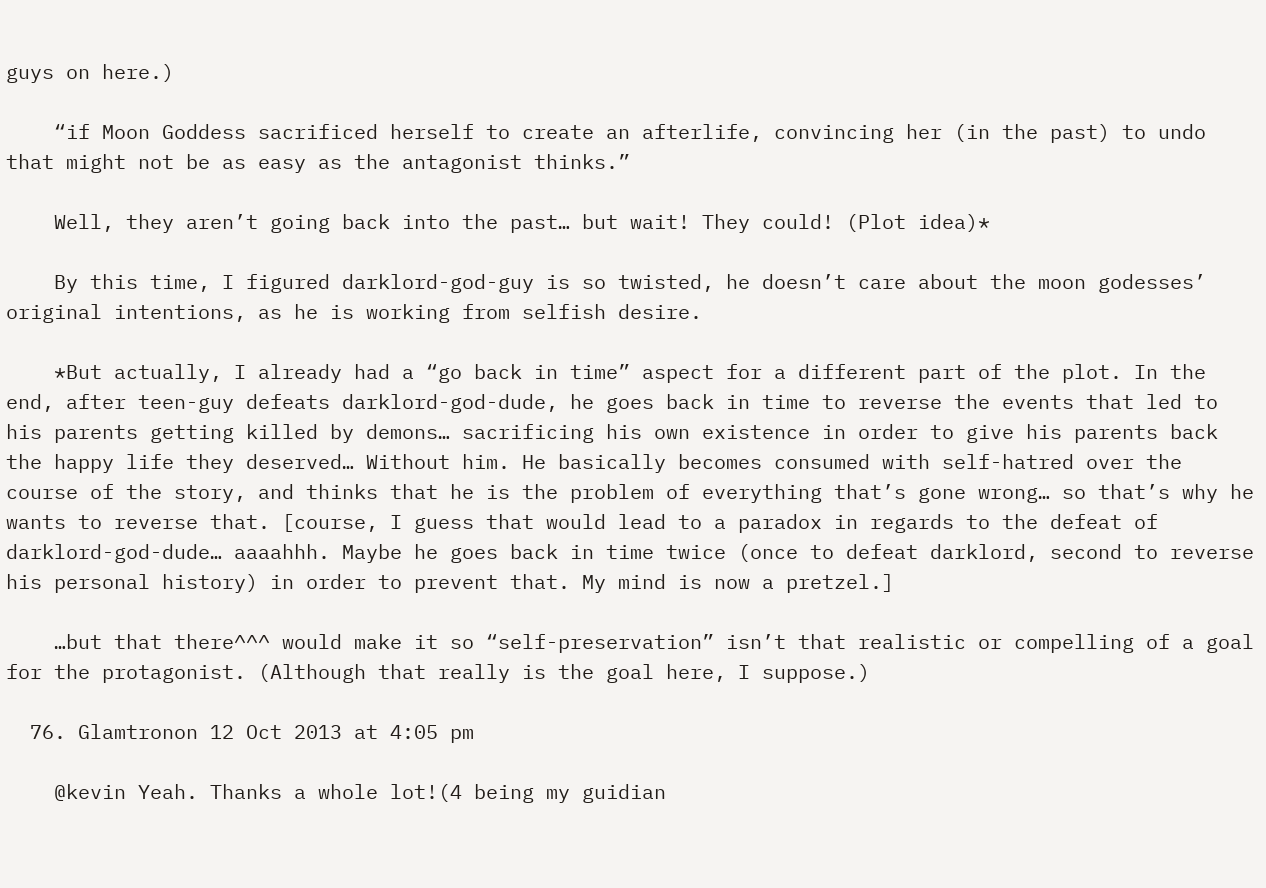guys on here.)

    “if Moon Goddess sacrificed herself to create an afterlife, convincing her (in the past) to undo that might not be as easy as the antagonist thinks.”

    Well, they aren’t going back into the past… but wait! They could! (Plot idea)*

    By this time, I figured darklord-god-guy is so twisted, he doesn’t care about the moon godesses’ original intentions, as he is working from selfish desire.

    *But actually, I already had a “go back in time” aspect for a different part of the plot. In the end, after teen-guy defeats darklord-god-dude, he goes back in time to reverse the events that led to his parents getting killed by demons… sacrificing his own existence in order to give his parents back the happy life they deserved… Without him. He basically becomes consumed with self-hatred over the course of the story, and thinks that he is the problem of everything that’s gone wrong… so that’s why he wants to reverse that. [course, I guess that would lead to a paradox in regards to the defeat of darklord-god-dude… aaaahhh. Maybe he goes back in time twice (once to defeat darklord, second to reverse his personal history) in order to prevent that. My mind is now a pretzel.]

    …but that there^^^ would make it so “self-preservation” isn’t that realistic or compelling of a goal for the protagonist. (Although that really is the goal here, I suppose.)

  76. Glamtronon 12 Oct 2013 at 4:05 pm

    @kevin Yeah. Thanks a whole lot!(4 being my guidian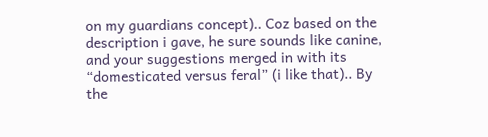on my guardians concept).. Coz based on the description i gave, he sure sounds like canine, and your suggestions merged in with its “domesticated versus feral” (i like that).. By the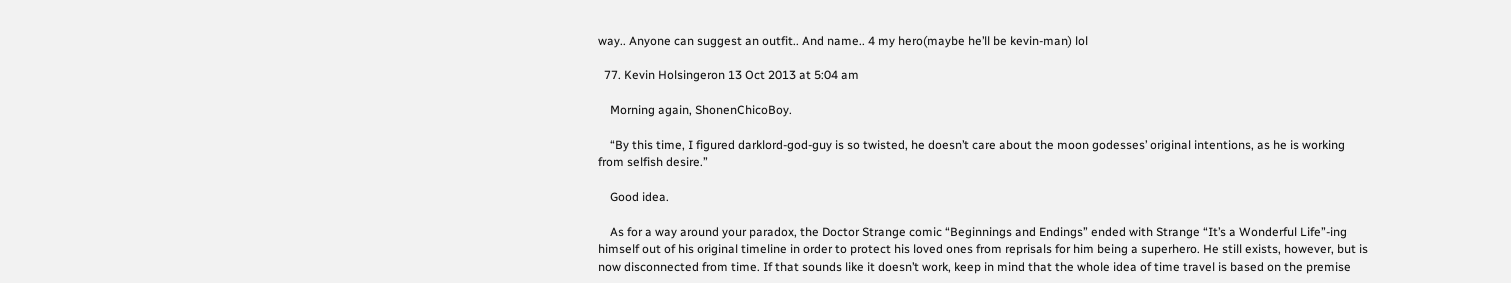way.. Anyone can suggest an outfit.. And name.. 4 my hero(maybe he’ll be kevin-man) lol

  77. Kevin Holsingeron 13 Oct 2013 at 5:04 am

    Morning again, ShonenChicoBoy.

    “By this time, I figured darklord-god-guy is so twisted, he doesn’t care about the moon godesses’ original intentions, as he is working from selfish desire.”

    Good idea.

    As for a way around your paradox, the Doctor Strange comic “Beginnings and Endings” ended with Strange “It’s a Wonderful Life”-ing himself out of his original timeline in order to protect his loved ones from reprisals for him being a superhero. He still exists, however, but is now disconnected from time. If that sounds like it doesn’t work, keep in mind that the whole idea of time travel is based on the premise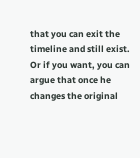that you can exit the timeline and still exist. Or if you want, you can argue that once he changes the original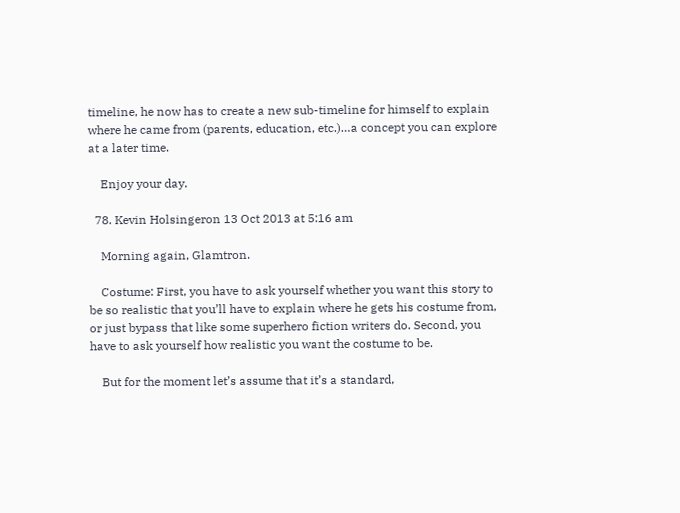timeline, he now has to create a new sub-timeline for himself to explain where he came from (parents, education, etc.)…a concept you can explore at a later time.

    Enjoy your day.

  78. Kevin Holsingeron 13 Oct 2013 at 5:16 am

    Morning again, Glamtron.

    Costume: First, you have to ask yourself whether you want this story to be so realistic that you’ll have to explain where he gets his costume from, or just bypass that like some superhero fiction writers do. Second, you have to ask yourself how realistic you want the costume to be.

    But for the moment let’s assume that it’s a standard,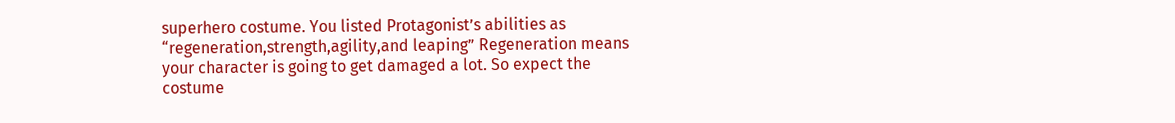superhero costume. You listed Protagonist’s abilities as “regeneration,strength,agility,and leaping” Regeneration means your character is going to get damaged a lot. So expect the costume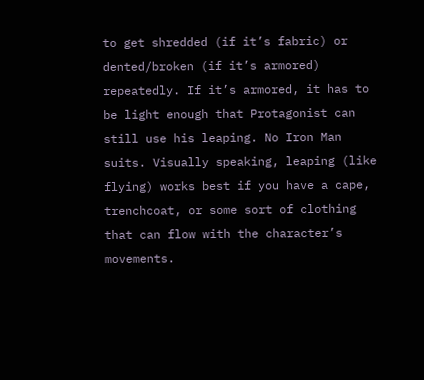to get shredded (if it’s fabric) or dented/broken (if it’s armored) repeatedly. If it’s armored, it has to be light enough that Protagonist can still use his leaping. No Iron Man suits. Visually speaking, leaping (like flying) works best if you have a cape, trenchcoat, or some sort of clothing that can flow with the character’s movements.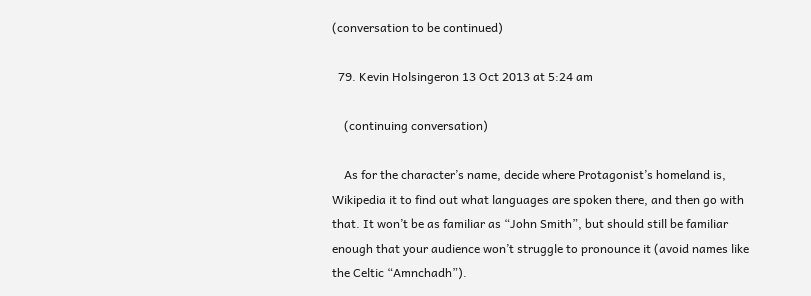(conversation to be continued)

  79. Kevin Holsingeron 13 Oct 2013 at 5:24 am

    (continuing conversation)

    As for the character’s name, decide where Protagonist’s homeland is, Wikipedia it to find out what languages are spoken there, and then go with that. It won’t be as familiar as “John Smith”, but should still be familiar enough that your audience won’t struggle to pronounce it (avoid names like the Celtic “Amnchadh”).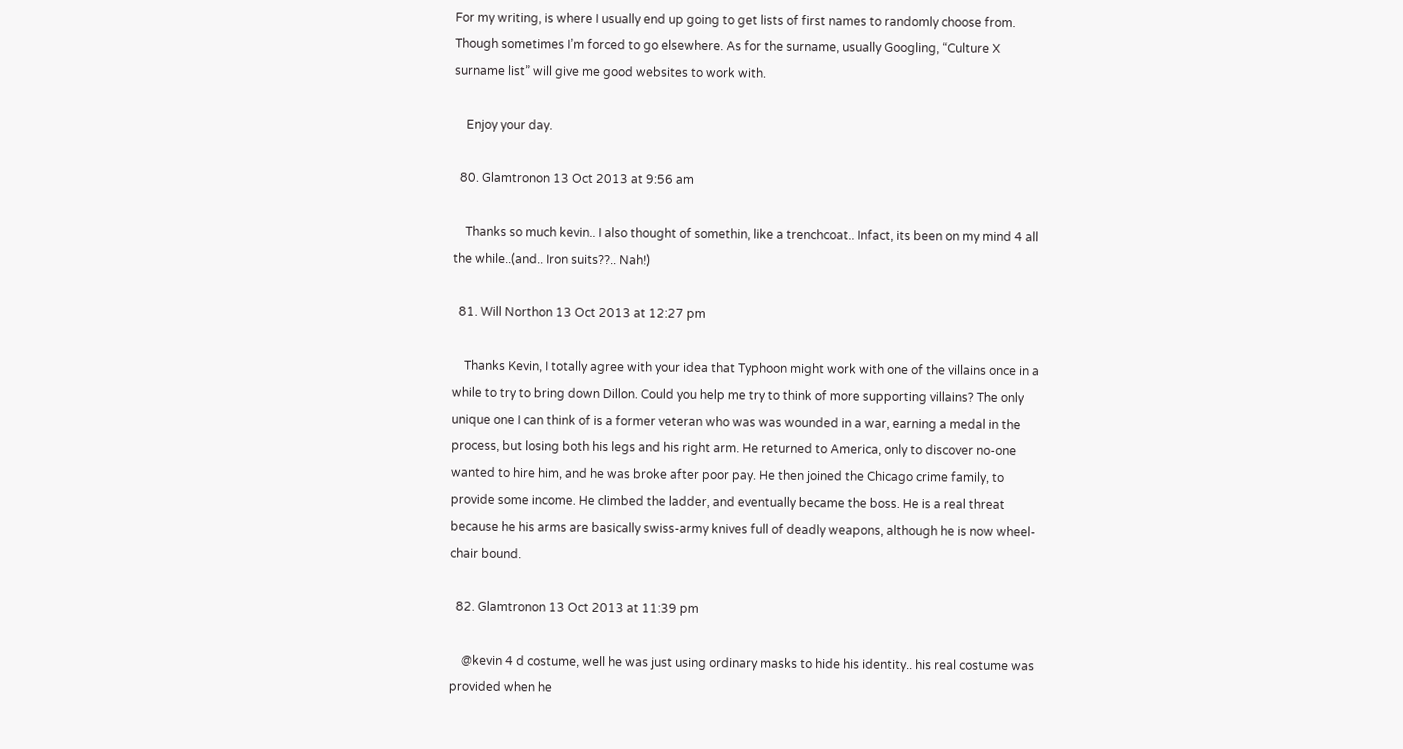For my writing, is where I usually end up going to get lists of first names to randomly choose from. Though sometimes I’m forced to go elsewhere. As for the surname, usually Googling, “Culture X surname list” will give me good websites to work with.

    Enjoy your day.

  80. Glamtronon 13 Oct 2013 at 9:56 am

    Thanks so much kevin.. I also thought of somethin, like a trenchcoat.. Infact, its been on my mind 4 all the while..(and.. Iron suits??.. Nah!)

  81. Will Northon 13 Oct 2013 at 12:27 pm

    Thanks Kevin, I totally agree with your idea that Typhoon might work with one of the villains once in a while to try to bring down Dillon. Could you help me try to think of more supporting villains? The only unique one I can think of is a former veteran who was was wounded in a war, earning a medal in the process, but losing both his legs and his right arm. He returned to America, only to discover no-one wanted to hire him, and he was broke after poor pay. He then joined the Chicago crime family, to provide some income. He climbed the ladder, and eventually became the boss. He is a real threat because he his arms are basically swiss-army knives full of deadly weapons, although he is now wheel-chair bound.

  82. Glamtronon 13 Oct 2013 at 11:39 pm

    @kevin 4 d costume, well he was just using ordinary masks to hide his identity.. his real costume was provided when he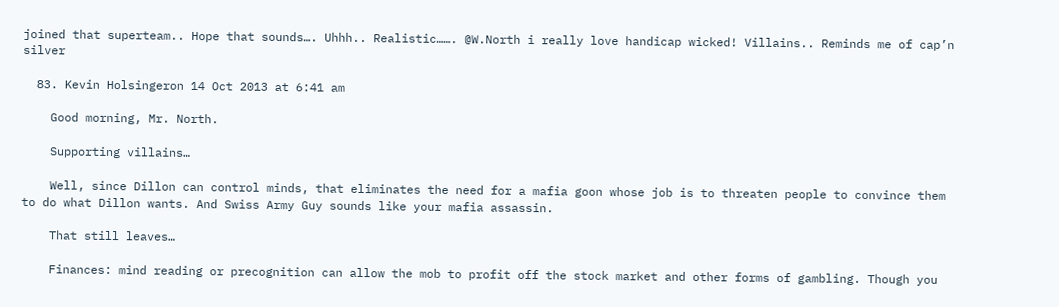joined that superteam.. Hope that sounds…. Uhhh.. Realistic……. @W.North i really love handicap wicked! Villains.. Reminds me of cap’n silver

  83. Kevin Holsingeron 14 Oct 2013 at 6:41 am

    Good morning, Mr. North.

    Supporting villains…

    Well, since Dillon can control minds, that eliminates the need for a mafia goon whose job is to threaten people to convince them to do what Dillon wants. And Swiss Army Guy sounds like your mafia assassin.

    That still leaves…

    Finances: mind reading or precognition can allow the mob to profit off the stock market and other forms of gambling. Though you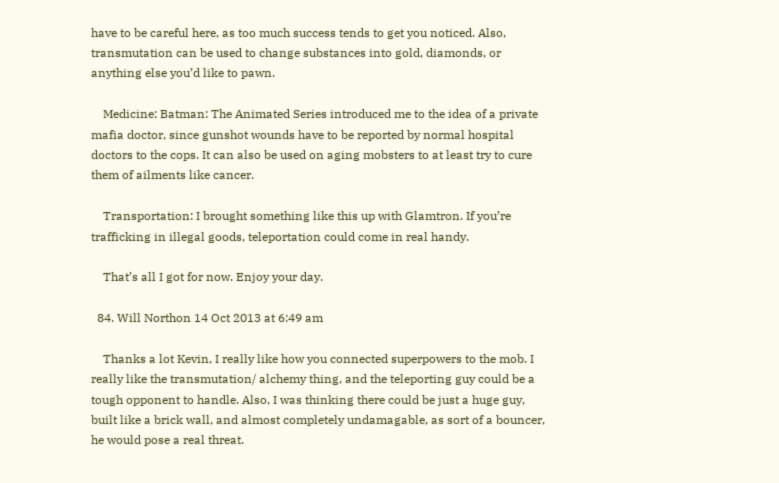have to be careful here, as too much success tends to get you noticed. Also, transmutation can be used to change substances into gold, diamonds, or anything else you’d like to pawn.

    Medicine: Batman: The Animated Series introduced me to the idea of a private mafia doctor, since gunshot wounds have to be reported by normal hospital doctors to the cops. It can also be used on aging mobsters to at least try to cure them of ailments like cancer.

    Transportation: I brought something like this up with Glamtron. If you’re trafficking in illegal goods, teleportation could come in real handy.

    That’s all I got for now. Enjoy your day.

  84. Will Northon 14 Oct 2013 at 6:49 am

    Thanks a lot Kevin, I really like how you connected superpowers to the mob. I really like the transmutation/ alchemy thing, and the teleporting guy could be a tough opponent to handle. Also, I was thinking there could be just a huge guy, built like a brick wall, and almost completely undamagable, as sort of a bouncer, he would pose a real threat.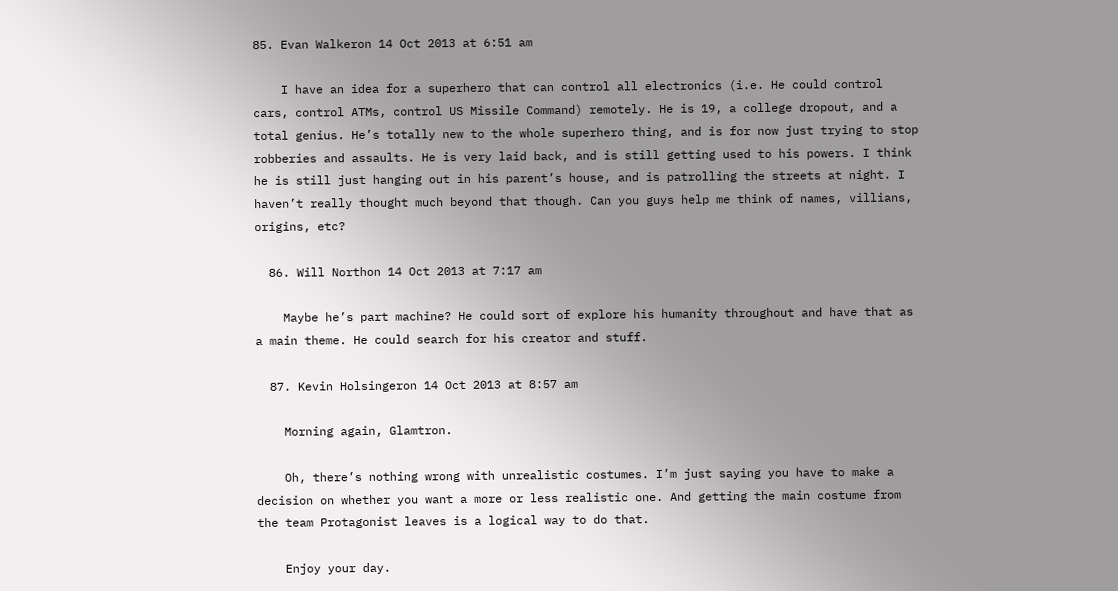85. Evan Walkeron 14 Oct 2013 at 6:51 am

    I have an idea for a superhero that can control all electronics (i.e. He could control cars, control ATMs, control US Missile Command) remotely. He is 19, a college dropout, and a total genius. He’s totally new to the whole superhero thing, and is for now just trying to stop robberies and assaults. He is very laid back, and is still getting used to his powers. I think he is still just hanging out in his parent’s house, and is patrolling the streets at night. I haven’t really thought much beyond that though. Can you guys help me think of names, villians, origins, etc?

  86. Will Northon 14 Oct 2013 at 7:17 am

    Maybe he’s part machine? He could sort of explore his humanity throughout and have that as a main theme. He could search for his creator and stuff.

  87. Kevin Holsingeron 14 Oct 2013 at 8:57 am

    Morning again, Glamtron.

    Oh, there’s nothing wrong with unrealistic costumes. I’m just saying you have to make a decision on whether you want a more or less realistic one. And getting the main costume from the team Protagonist leaves is a logical way to do that.

    Enjoy your day.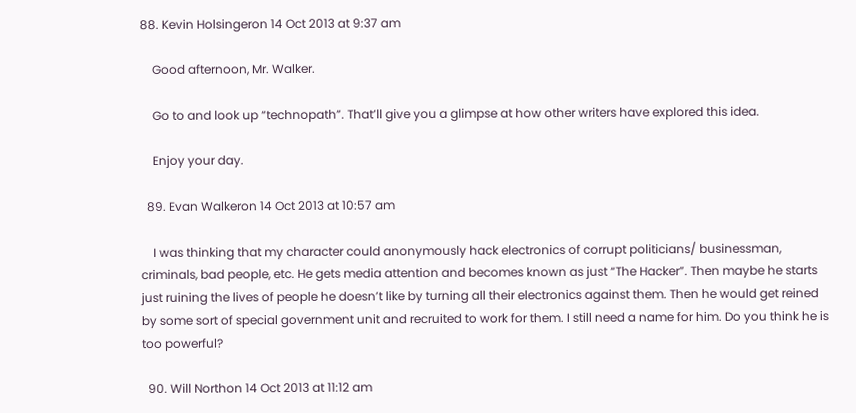88. Kevin Holsingeron 14 Oct 2013 at 9:37 am

    Good afternoon, Mr. Walker.

    Go to and look up “technopath”. That’ll give you a glimpse at how other writers have explored this idea.

    Enjoy your day.

  89. Evan Walkeron 14 Oct 2013 at 10:57 am

    I was thinking that my character could anonymously hack electronics of corrupt politicians/ businessman, criminals, bad people, etc. He gets media attention and becomes known as just “The Hacker”. Then maybe he starts just ruining the lives of people he doesn’t like by turning all their electronics against them. Then he would get reined by some sort of special government unit and recruited to work for them. I still need a name for him. Do you think he is too powerful?

  90. Will Northon 14 Oct 2013 at 11:12 am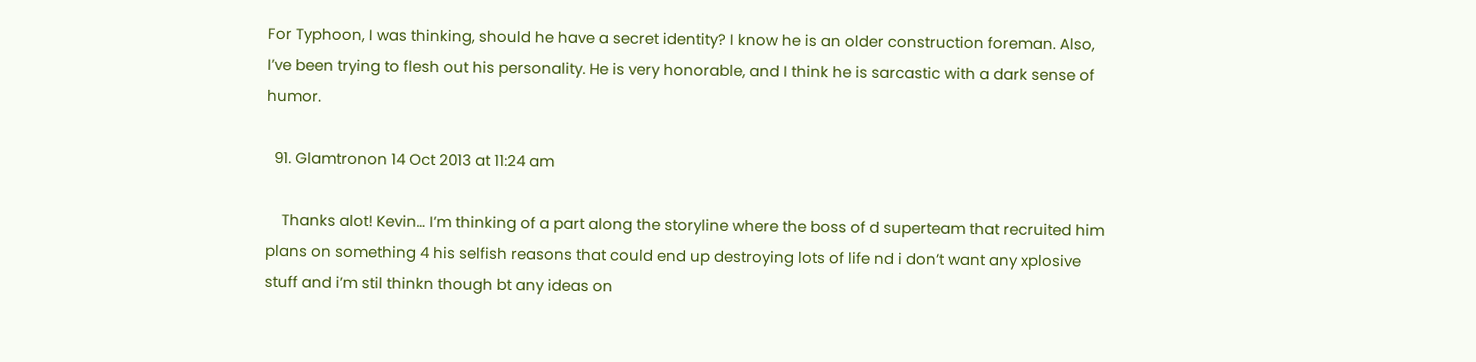For Typhoon, I was thinking, should he have a secret identity? I know he is an older construction foreman. Also, I’ve been trying to flesh out his personality. He is very honorable, and I think he is sarcastic with a dark sense of humor.

  91. Glamtronon 14 Oct 2013 at 11:24 am

    Thanks alot! Kevin… I’m thinking of a part along the storyline where the boss of d superteam that recruited him plans on something 4 his selfish reasons that could end up destroying lots of life nd i don’t want any xplosive stuff and i’m stil thinkn though bt any ideas on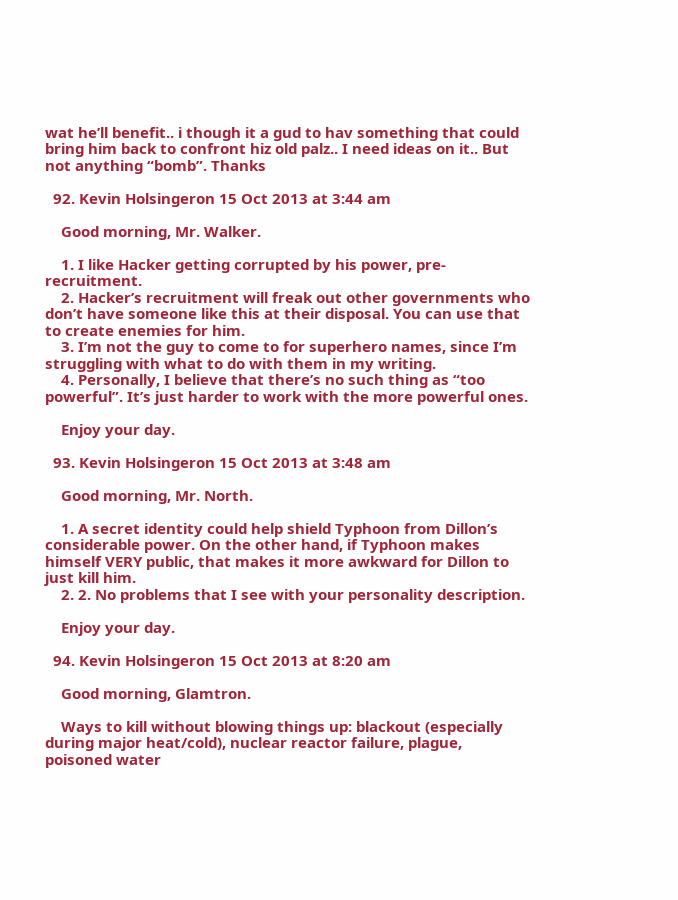wat he’ll benefit.. i though it a gud to hav something that could bring him back to confront hiz old palz.. I need ideas on it.. But not anything “bomb”. Thanks

  92. Kevin Holsingeron 15 Oct 2013 at 3:44 am

    Good morning, Mr. Walker.

    1. I like Hacker getting corrupted by his power, pre-recruitment.
    2. Hacker’s recruitment will freak out other governments who don’t have someone like this at their disposal. You can use that to create enemies for him.
    3. I’m not the guy to come to for superhero names, since I’m struggling with what to do with them in my writing.
    4. Personally, I believe that there’s no such thing as “too powerful”. It’s just harder to work with the more powerful ones.

    Enjoy your day.

  93. Kevin Holsingeron 15 Oct 2013 at 3:48 am

    Good morning, Mr. North.

    1. A secret identity could help shield Typhoon from Dillon’s considerable power. On the other hand, if Typhoon makes himself VERY public, that makes it more awkward for Dillon to just kill him.
    2. 2. No problems that I see with your personality description.

    Enjoy your day.

  94. Kevin Holsingeron 15 Oct 2013 at 8:20 am

    Good morning, Glamtron.

    Ways to kill without blowing things up: blackout (especially during major heat/cold), nuclear reactor failure, plague, poisoned water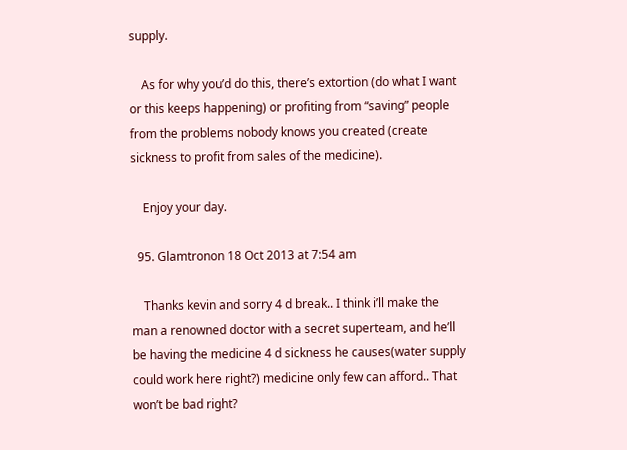supply.

    As for why you’d do this, there’s extortion (do what I want or this keeps happening) or profiting from “saving” people from the problems nobody knows you created (create sickness to profit from sales of the medicine).

    Enjoy your day.

  95. Glamtronon 18 Oct 2013 at 7:54 am

    Thanks kevin and sorry 4 d break.. I think i’ll make the man a renowned doctor with a secret superteam, and he’ll be having the medicine 4 d sickness he causes(water supply could work here right?) medicine only few can afford.. That won’t be bad right?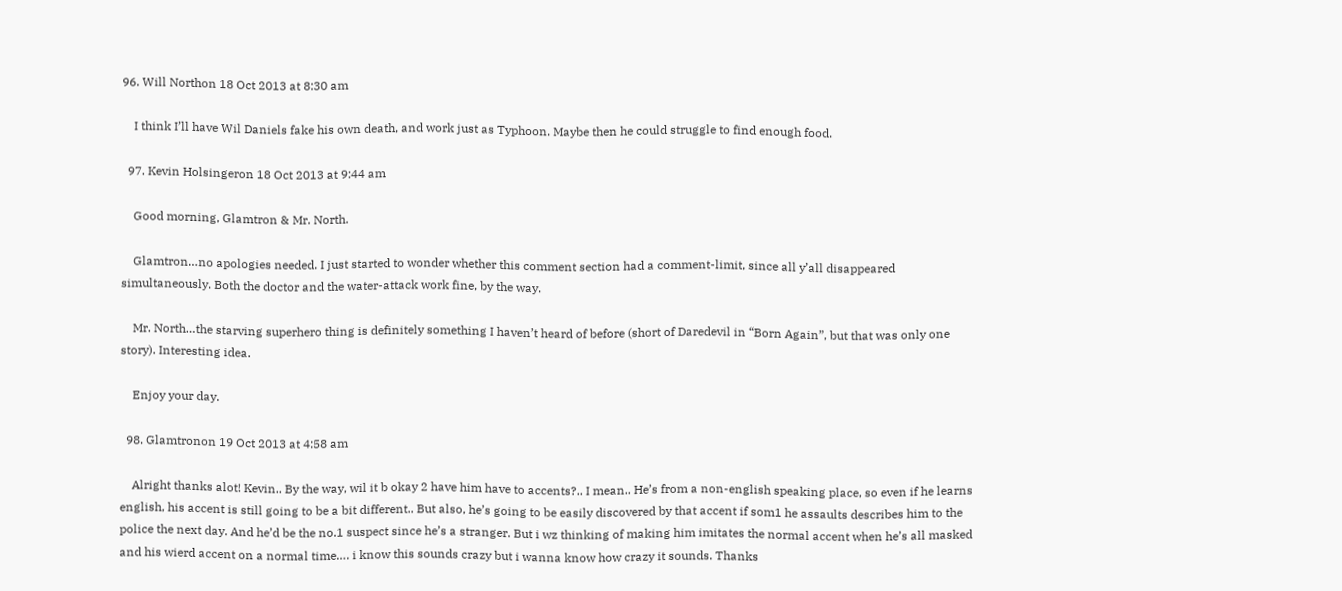96. Will Northon 18 Oct 2013 at 8:30 am

    I think I’ll have Wil Daniels fake his own death, and work just as Typhoon. Maybe then he could struggle to find enough food.

  97. Kevin Holsingeron 18 Oct 2013 at 9:44 am

    Good morning, Glamtron & Mr. North.

    Glamtron…no apologies needed. I just started to wonder whether this comment section had a comment-limit, since all y’all disappeared simultaneously. Both the doctor and the water-attack work fine, by the way.

    Mr. North…the starving superhero thing is definitely something I haven’t heard of before (short of Daredevil in “Born Again”, but that was only one story). Interesting idea.

    Enjoy your day.

  98. Glamtronon 19 Oct 2013 at 4:58 am

    Alright thanks alot! Kevin.. By the way, wil it b okay 2 have him have to accents?.. I mean.. He’s from a non-english speaking place, so even if he learns english, his accent is still going to be a bit different.. But also, he’s going to be easily discovered by that accent if som1 he assaults describes him to the police the next day. And he’d be the no.1 suspect since he’s a stranger. But i wz thinking of making him imitates the normal accent when he’s all masked and his wierd accent on a normal time…. i know this sounds crazy but i wanna know how crazy it sounds. Thanks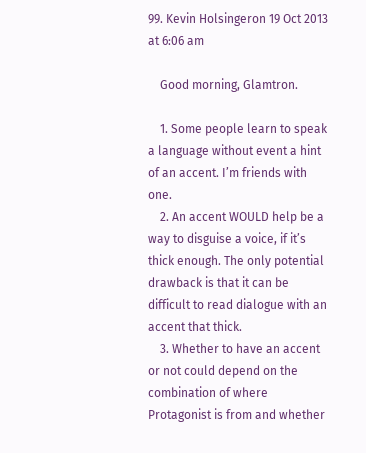99. Kevin Holsingeron 19 Oct 2013 at 6:06 am

    Good morning, Glamtron.

    1. Some people learn to speak a language without event a hint of an accent. I’m friends with one.
    2. An accent WOULD help be a way to disguise a voice, if it’s thick enough. The only potential drawback is that it can be difficult to read dialogue with an accent that thick.
    3. Whether to have an accent or not could depend on the combination of where Protagonist is from and whether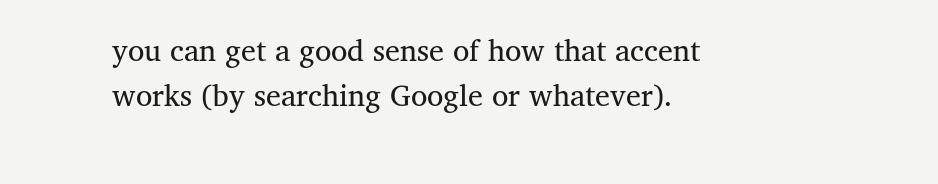you can get a good sense of how that accent works (by searching Google or whatever).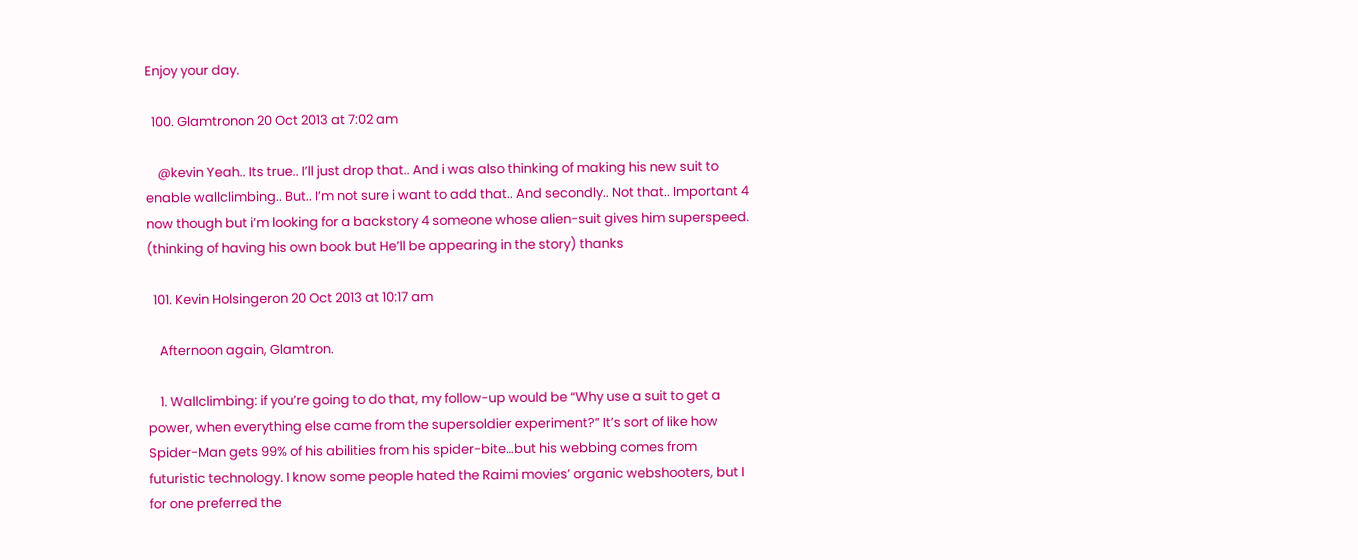Enjoy your day.

  100. Glamtronon 20 Oct 2013 at 7:02 am

    @kevin Yeah.. Its true.. I’ll just drop that.. And i was also thinking of making his new suit to enable wallclimbing.. But.. I’m not sure i want to add that.. And secondly.. Not that.. Important 4 now though but i’m looking for a backstory 4 someone whose alien-suit gives him superspeed. (thinking of having his own book but He’ll be appearing in the story) thanks

  101. Kevin Holsingeron 20 Oct 2013 at 10:17 am

    Afternoon again, Glamtron.

    1. Wallclimbing: if you’re going to do that, my follow-up would be “Why use a suit to get a power, when everything else came from the supersoldier experiment?” It’s sort of like how Spider-Man gets 99% of his abilities from his spider-bite…but his webbing comes from futuristic technology. I know some people hated the Raimi movies’ organic webshooters, but I for one preferred the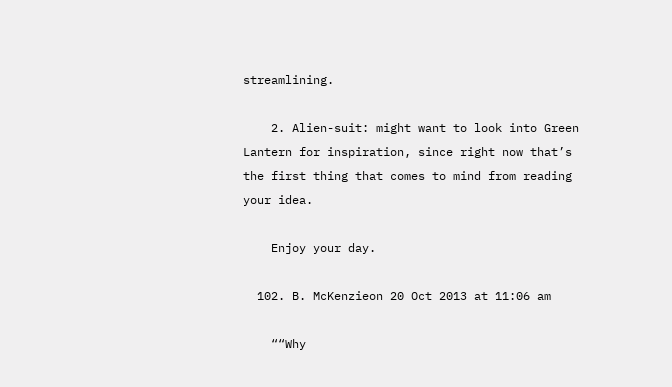streamlining.

    2. Alien-suit: might want to look into Green Lantern for inspiration, since right now that’s the first thing that comes to mind from reading your idea.

    Enjoy your day.

  102. B. McKenzieon 20 Oct 2013 at 11:06 am

    ““Why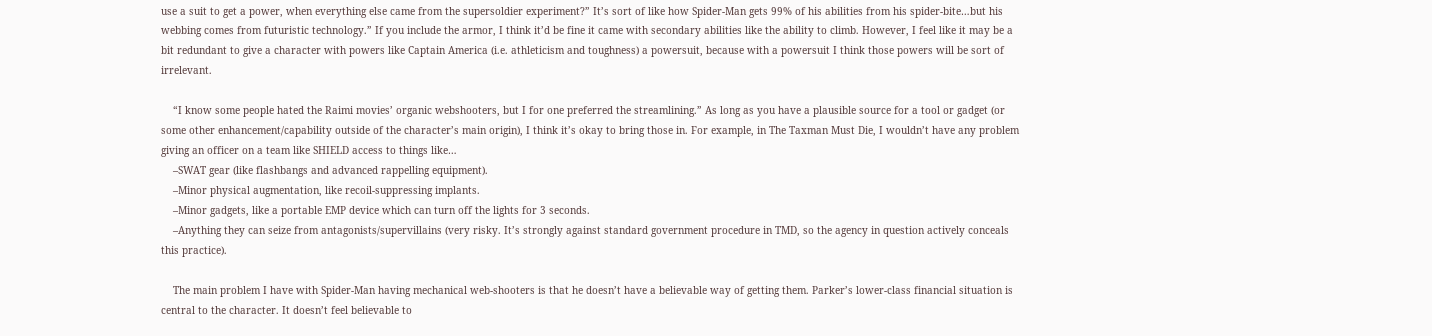use a suit to get a power, when everything else came from the supersoldier experiment?” It’s sort of like how Spider-Man gets 99% of his abilities from his spider-bite…but his webbing comes from futuristic technology.” If you include the armor, I think it’d be fine it came with secondary abilities like the ability to climb. However, I feel like it may be a bit redundant to give a character with powers like Captain America (i.e. athleticism and toughness) a powersuit, because with a powersuit I think those powers will be sort of irrelevant.

    “I know some people hated the Raimi movies’ organic webshooters, but I for one preferred the streamlining.” As long as you have a plausible source for a tool or gadget (or some other enhancement/capability outside of the character’s main origin), I think it’s okay to bring those in. For example, in The Taxman Must Die, I wouldn’t have any problem giving an officer on a team like SHIELD access to things like…
    –SWAT gear (like flashbangs and advanced rappelling equipment).
    –Minor physical augmentation, like recoil-suppressing implants.
    –Minor gadgets, like a portable EMP device which can turn off the lights for 3 seconds.
    –Anything they can seize from antagonists/supervillains (very risky. It’s strongly against standard government procedure in TMD, so the agency in question actively conceals this practice).

    The main problem I have with Spider-Man having mechanical web-shooters is that he doesn’t have a believable way of getting them. Parker’s lower-class financial situation is central to the character. It doesn’t feel believable to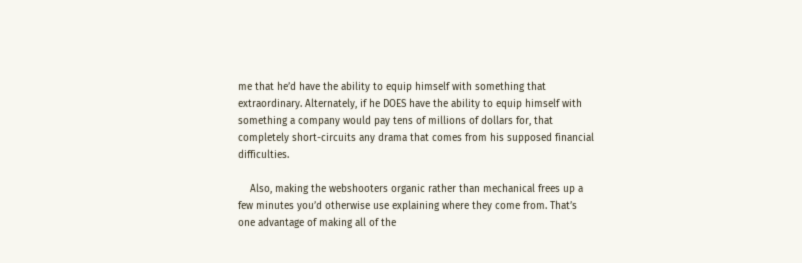me that he’d have the ability to equip himself with something that extraordinary. Alternately, if he DOES have the ability to equip himself with something a company would pay tens of millions of dollars for, that completely short-circuits any drama that comes from his supposed financial difficulties.

    Also, making the webshooters organic rather than mechanical frees up a few minutes you’d otherwise use explaining where they come from. That’s one advantage of making all of the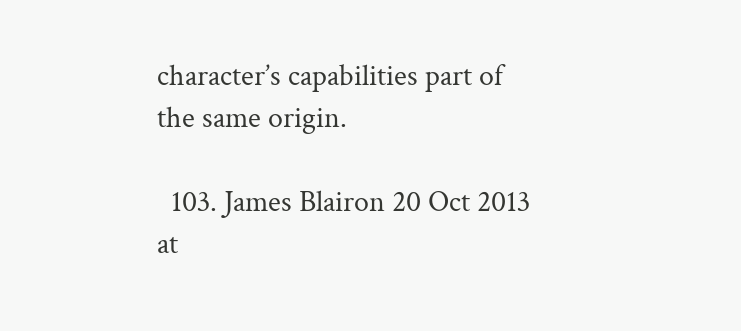character’s capabilities part of the same origin.

  103. James Blairon 20 Oct 2013 at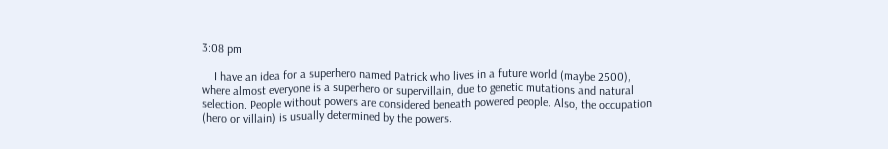3:08 pm

    I have an idea for a superhero named Patrick who lives in a future world (maybe 2500), where almost everyone is a superhero or supervillain, due to genetic mutations and natural selection. People without powers are considered beneath powered people. Also, the occupation (hero or villain) is usually determined by the powers.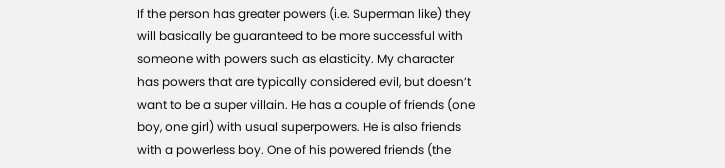If the person has greater powers (i.e. Superman like) they will basically be guaranteed to be more successful with someone with powers such as elasticity. My character has powers that are typically considered evil, but doesn’t want to be a super villain. He has a couple of friends (one boy, one girl) with usual superpowers. He is also friends with a powerless boy. One of his powered friends (the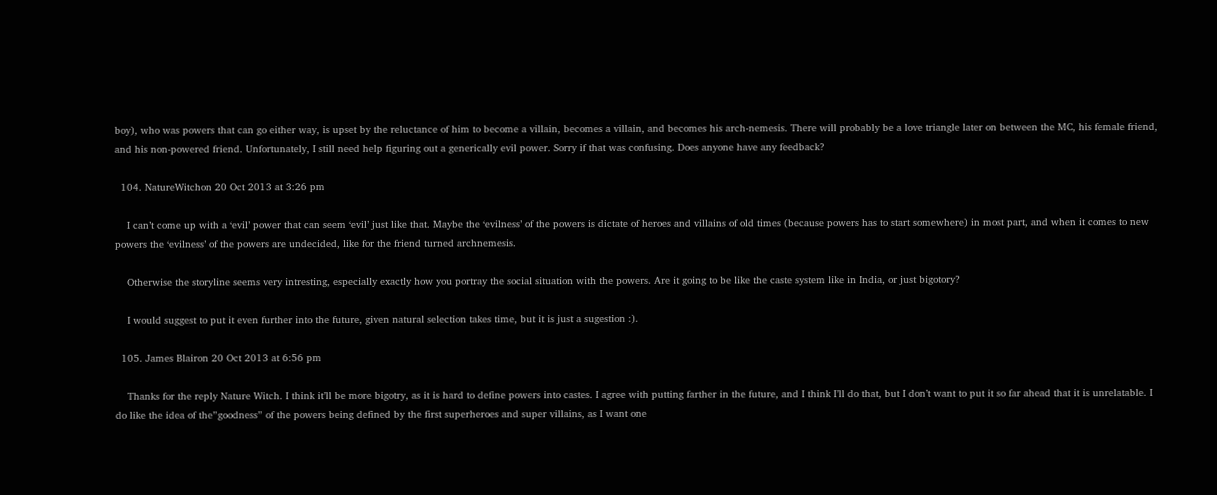boy), who was powers that can go either way, is upset by the reluctance of him to become a villain, becomes a villain, and becomes his arch-nemesis. There will probably be a love triangle later on between the MC, his female friend, and his non-powered friend. Unfortunately, I still need help figuring out a generically evil power. Sorry if that was confusing. Does anyone have any feedback?

  104. NatureWitchon 20 Oct 2013 at 3:26 pm

    I can’t come up with a ‘evil’ power that can seem ‘evil’ just like that. Maybe the ‘evilness’ of the powers is dictate of heroes and villains of old times (because powers has to start somewhere) in most part, and when it comes to new powers the ‘evilness’ of the powers are undecided, like for the friend turned archnemesis.

    Otherwise the storyline seems very intresting, especially exactly how you portray the social situation with the powers. Are it going to be like the caste system like in India, or just bigotory?

    I would suggest to put it even further into the future, given natural selection takes time, but it is just a sugestion :).

  105. James Blairon 20 Oct 2013 at 6:56 pm

    Thanks for the reply Nature Witch. I think it’ll be more bigotry, as it is hard to define powers into castes. I agree with putting farther in the future, and I think I’ll do that, but I don’t want to put it so far ahead that it is unrelatable. I do like the idea of the”goodness” of the powers being defined by the first superheroes and super villains, as I want one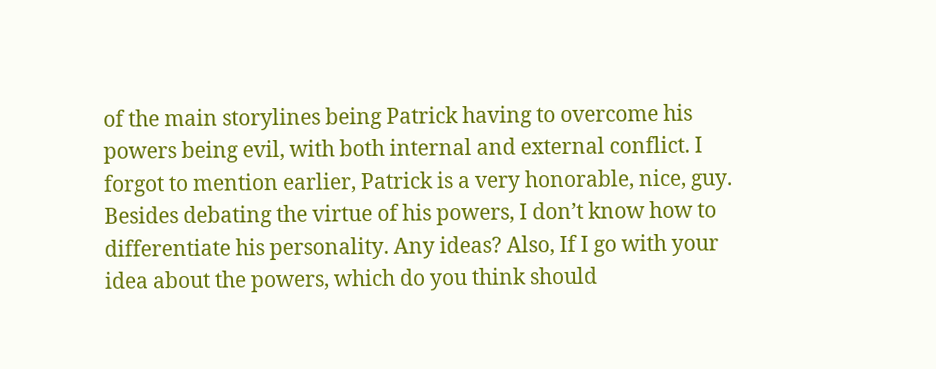of the main storylines being Patrick having to overcome his powers being evil, with both internal and external conflict. I forgot to mention earlier, Patrick is a very honorable, nice, guy. Besides debating the virtue of his powers, I don’t know how to differentiate his personality. Any ideas? Also, If I go with your idea about the powers, which do you think should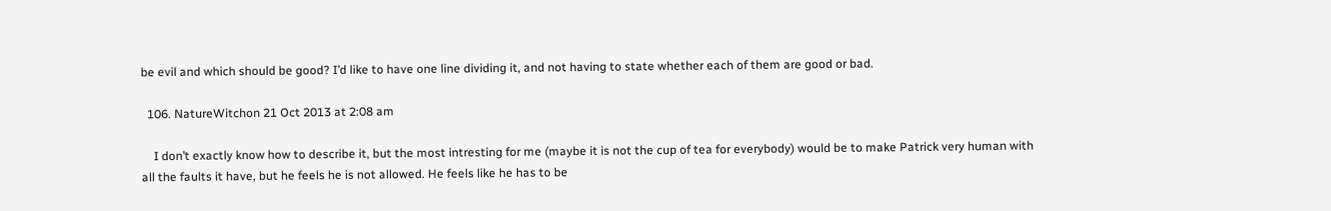be evil and which should be good? I’d like to have one line dividing it, and not having to state whether each of them are good or bad.

  106. NatureWitchon 21 Oct 2013 at 2:08 am

    I don’t exactly know how to describe it, but the most intresting for me (maybe it is not the cup of tea for everybody) would be to make Patrick very human with all the faults it have, but he feels he is not allowed. He feels like he has to be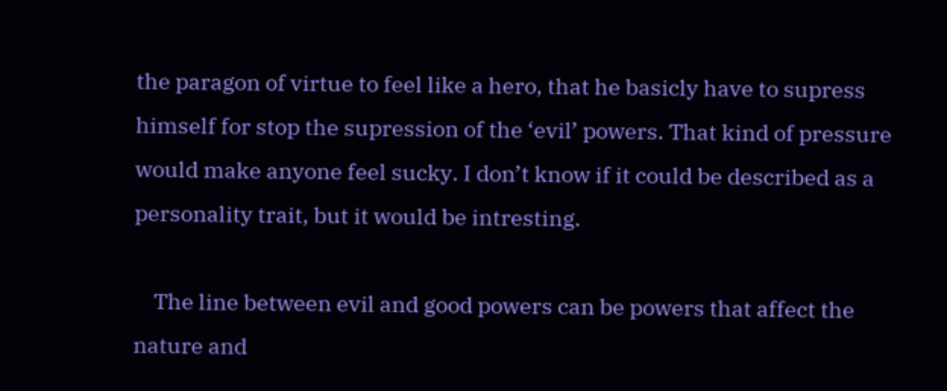the paragon of virtue to feel like a hero, that he basicly have to supress himself for stop the supression of the ‘evil’ powers. That kind of pressure would make anyone feel sucky. I don’t know if it could be described as a personality trait, but it would be intresting.

    The line between evil and good powers can be powers that affect the nature and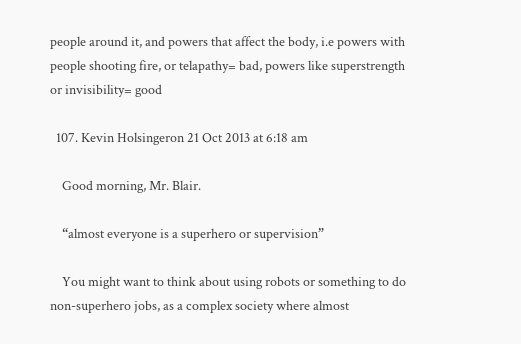people around it, and powers that affect the body, i.e powers with people shooting fire, or telapathy= bad, powers like superstrength or invisibility= good

  107. Kevin Holsingeron 21 Oct 2013 at 6:18 am

    Good morning, Mr. Blair.

    “almost everyone is a superhero or supervision”

    You might want to think about using robots or something to do non-superhero jobs, as a complex society where almost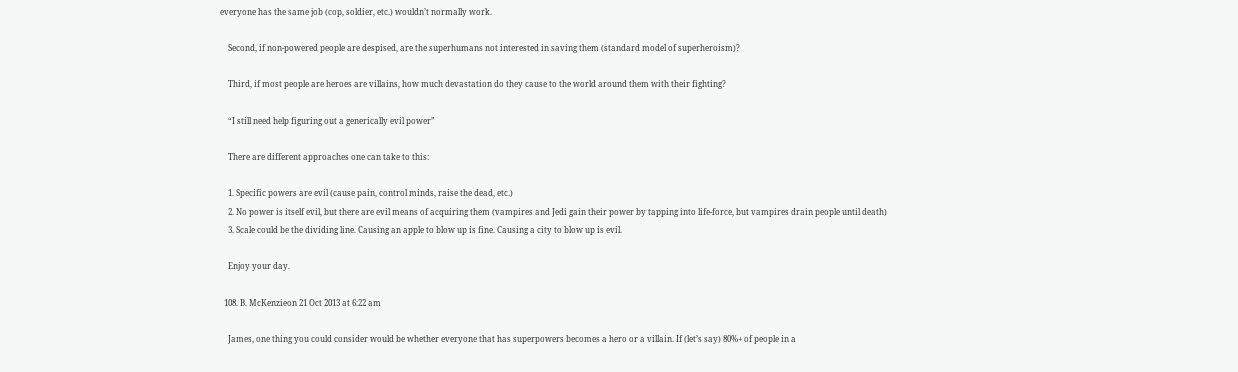everyone has the same job (cop, soldier, etc.) wouldn’t normally work.

    Second, if non-powered people are despised, are the superhumans not interested in saving them (standard model of superheroism)?

    Third, if most people are heroes are villains, how much devastation do they cause to the world around them with their fighting?

    “I still need help figuring out a generically evil power”

    There are different approaches one can take to this:

    1. Specific powers are evil (cause pain, control minds, raise the dead, etc.)
    2. No power is itself evil, but there are evil means of acquiring them (vampires and Jedi gain their power by tapping into life-force, but vampires drain people until death)
    3. Scale could be the dividing line. Causing an apple to blow up is fine. Causing a city to blow up is evil.

    Enjoy your day.

  108. B. McKenzieon 21 Oct 2013 at 6:22 am

    James, one thing you could consider would be whether everyone that has superpowers becomes a hero or a villain. If (let’s say) 80%+ of people in a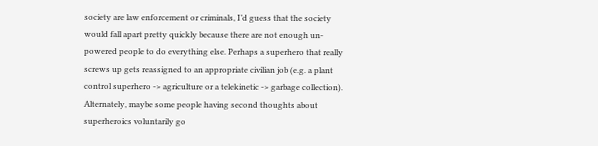society are law enforcement or criminals, I’d guess that the society would fall apart pretty quickly because there are not enough un-powered people to do everything else. Perhaps a superhero that really screws up gets reassigned to an appropriate civilian job (e.g. a plant control superhero -> agriculture or a telekinetic -> garbage collection). Alternately, maybe some people having second thoughts about superheroics voluntarily go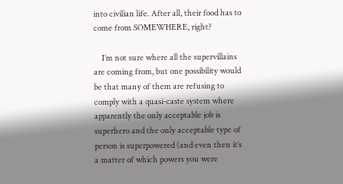into civilian life. After all, their food has to come from SOMEWHERE, right?

    I’m not sure where all the supervillains are coming from, but one possibility would be that many of them are refusing to comply with a quasi-caste system where apparently the only acceptable job is superhero and the only acceptable type of person is superpowered (and even then it’s a matter of which powers you were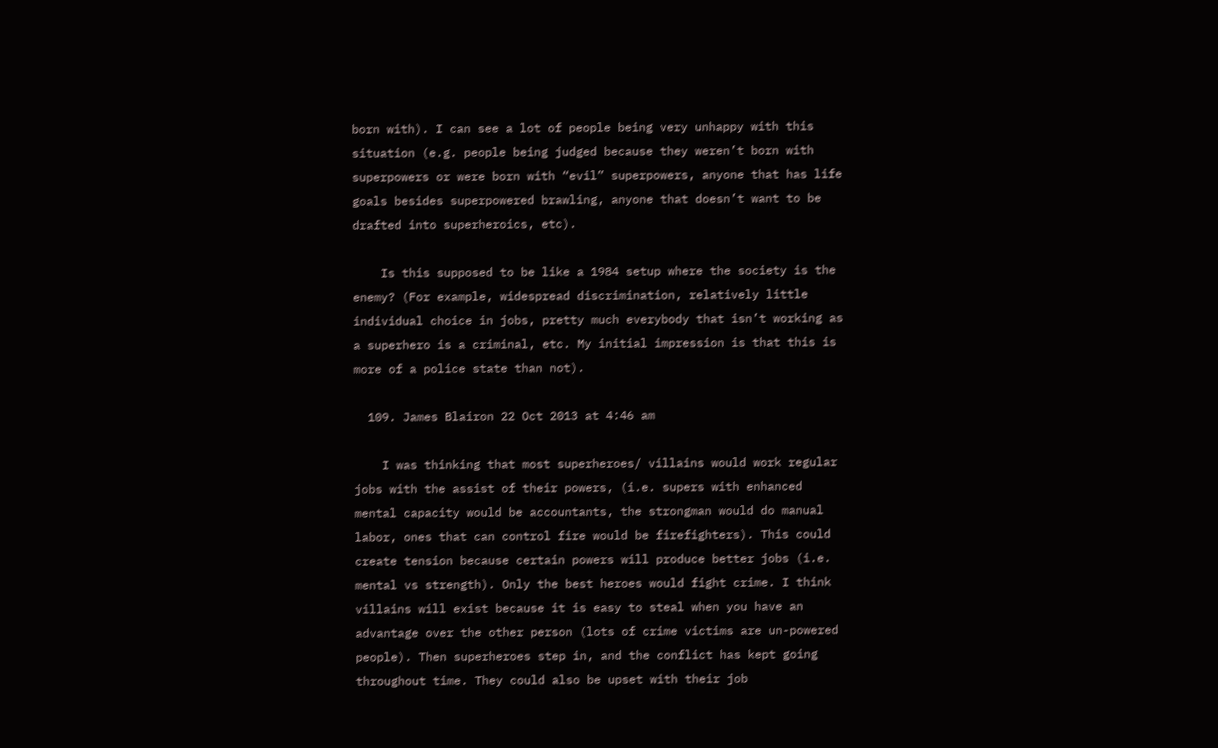born with). I can see a lot of people being very unhappy with this situation (e.g. people being judged because they weren’t born with superpowers or were born with “evil” superpowers, anyone that has life goals besides superpowered brawling, anyone that doesn’t want to be drafted into superheroics, etc).

    Is this supposed to be like a 1984 setup where the society is the enemy? (For example, widespread discrimination, relatively little individual choice in jobs, pretty much everybody that isn’t working as a superhero is a criminal, etc. My initial impression is that this is more of a police state than not).

  109. James Blairon 22 Oct 2013 at 4:46 am

    I was thinking that most superheroes/ villains would work regular jobs with the assist of their powers, (i.e. supers with enhanced mental capacity would be accountants, the strongman would do manual labor, ones that can control fire would be firefighters). This could create tension because certain powers will produce better jobs (i.e. mental vs strength). Only the best heroes would fight crime. I think villains will exist because it is easy to steal when you have an advantage over the other person (lots of crime victims are un-powered people). Then superheroes step in, and the conflict has kept going throughout time. They could also be upset with their job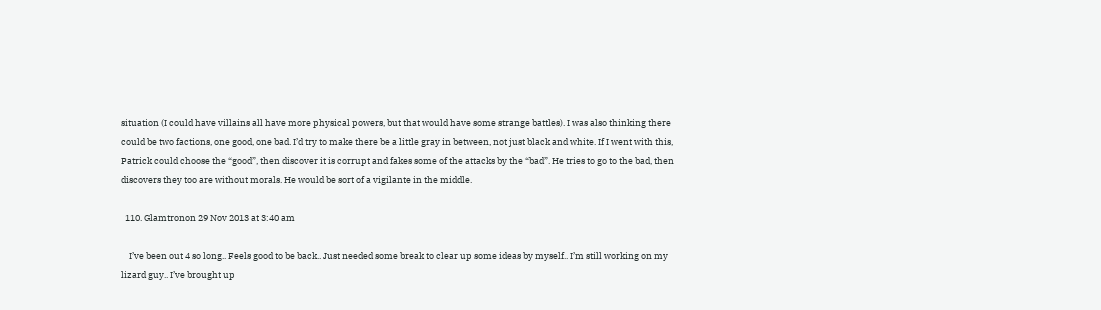situation (I could have villains all have more physical powers, but that would have some strange battles). I was also thinking there could be two factions, one good, one bad. I’d try to make there be a little gray in between, not just black and white. If I went with this, Patrick could choose the “good”, then discover it is corrupt and fakes some of the attacks by the “bad”. He tries to go to the bad, then discovers they too are without morals. He would be sort of a vigilante in the middle.

  110. Glamtronon 29 Nov 2013 at 3:40 am

    I’ve been out 4 so long.. Feels good to be back.. Just needed some break to clear up some ideas by myself.. I’m still working on my lizard guy.. I’ve brought up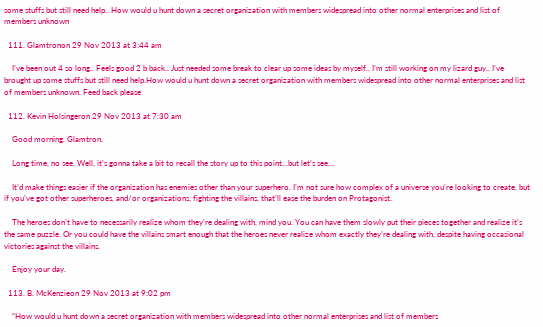some stuffs but still need help.. How would u hunt down a secret organization with members widespread into other normal enterprises and list of members unknown

  111. Glamtronon 29 Nov 2013 at 3:44 am

    I’ve been out 4 so long.. Feels good 2 b back.. Just needed some break to clear up some ideas by myself.. I’m still working on my lizard guy.. I’ve brought up some stuffs but still need help.How would u hunt down a secret organization with members widespread into other normal enterprises and list of members unknown. Feed back please

  112. Kevin Holsingeron 29 Nov 2013 at 7:30 am

    Good morning, Glamtron.

    Long time, no see. Well, it’s gonna take a bit to recall the story up to this point…but let’s see…

    It’d make things easier if the organization has enemies other than your superhero. I’m not sure how complex of a universe you’re looking to create, but if you’ve got other superheroes, and/or organizations, fighting the villains, that’ll ease the burden on Protagonist.

    The heroes don’t have to necessarily realize whom they’re dealing with, mind you. You can have them slowly put their pieces together and realize it’s the same puzzle. Or you could have the villains smart enough that the heroes never realize whom exactly they’re dealing with, despite having occasional victories against the villains.

    Enjoy your day.

  113. B. McKenzieon 29 Nov 2013 at 9:02 pm

    “How would u hunt down a secret organization with members widespread into other normal enterprises and list of members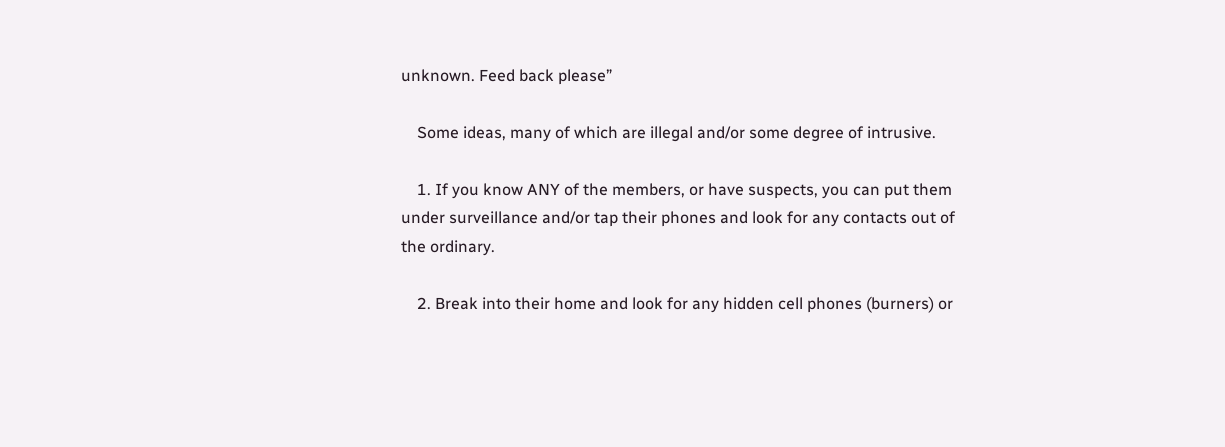unknown. Feed back please”

    Some ideas, many of which are illegal and/or some degree of intrusive.

    1. If you know ANY of the members, or have suspects, you can put them under surveillance and/or tap their phones and look for any contacts out of the ordinary.

    2. Break into their home and look for any hidden cell phones (burners) or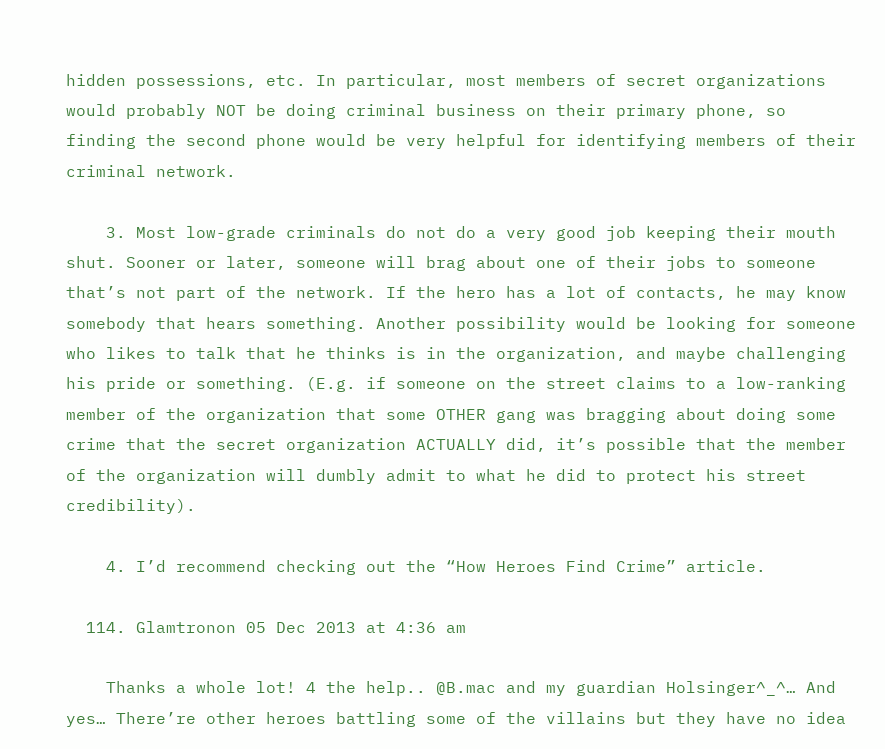hidden possessions, etc. In particular, most members of secret organizations would probably NOT be doing criminal business on their primary phone, so finding the second phone would be very helpful for identifying members of their criminal network.

    3. Most low-grade criminals do not do a very good job keeping their mouth shut. Sooner or later, someone will brag about one of their jobs to someone that’s not part of the network. If the hero has a lot of contacts, he may know somebody that hears something. Another possibility would be looking for someone who likes to talk that he thinks is in the organization, and maybe challenging his pride or something. (E.g. if someone on the street claims to a low-ranking member of the organization that some OTHER gang was bragging about doing some crime that the secret organization ACTUALLY did, it’s possible that the member of the organization will dumbly admit to what he did to protect his street credibility).

    4. I’d recommend checking out the “How Heroes Find Crime” article.

  114. Glamtronon 05 Dec 2013 at 4:36 am

    Thanks a whole lot! 4 the help.. @B.mac and my guardian Holsinger^_^… And yes… There’re other heroes battling some of the villains but they have no idea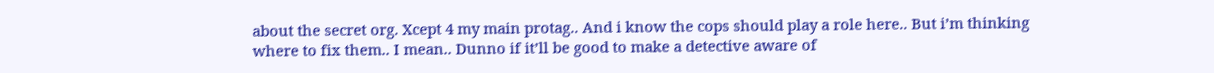about the secret org. Xcept 4 my main protag.. And i know the cops should play a role here.. But i’m thinking where to fix them.. I mean.. Dunno if it’ll be good to make a detective aware of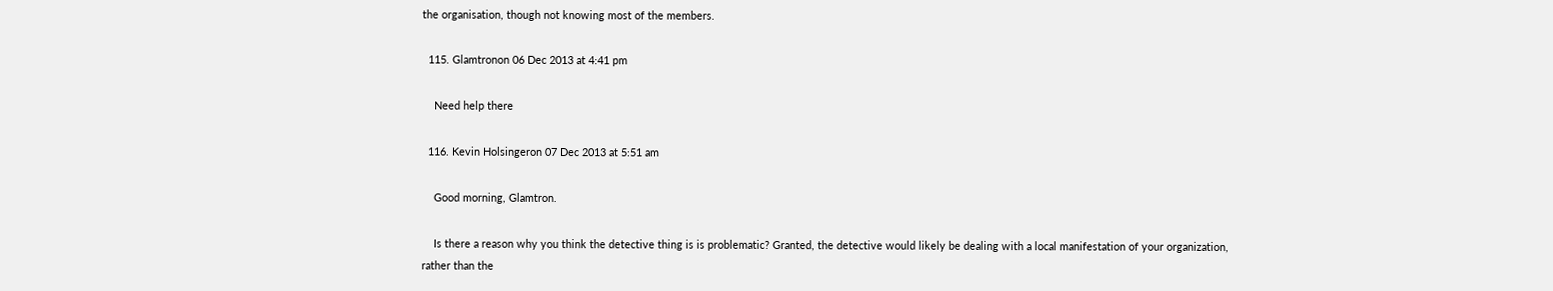the organisation, though not knowing most of the members.

  115. Glamtronon 06 Dec 2013 at 4:41 pm

    Need help there

  116. Kevin Holsingeron 07 Dec 2013 at 5:51 am

    Good morning, Glamtron.

    Is there a reason why you think the detective thing is is problematic? Granted, the detective would likely be dealing with a local manifestation of your organization, rather than the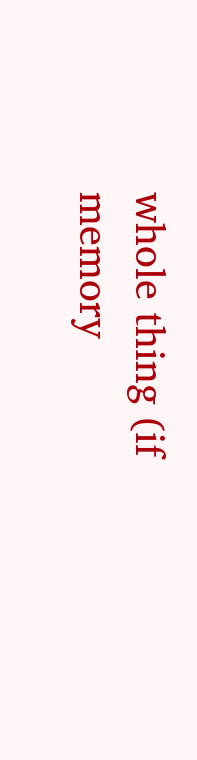whole thing (if memory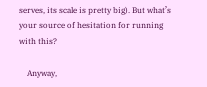serves, its scale is pretty big). But what’s your source of hesitation for running with this?

    Anyway,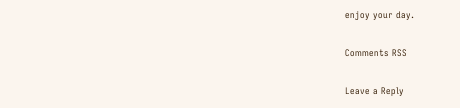enjoy your day.

Comments RSS

Leave a Reply